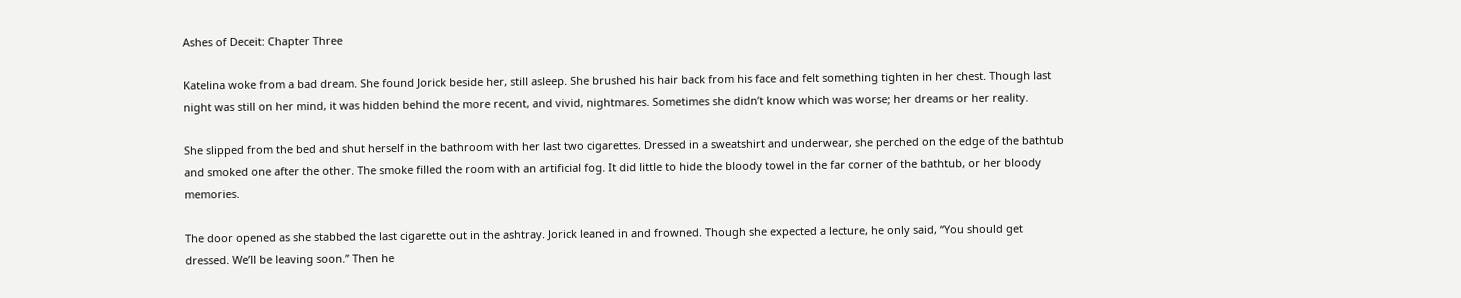Ashes of Deceit: Chapter Three

Katelina woke from a bad dream. She found Jorick beside her, still asleep. She brushed his hair back from his face and felt something tighten in her chest. Though last night was still on her mind, it was hidden behind the more recent, and vivid, nightmares. Sometimes she didn’t know which was worse; her dreams or her reality.

She slipped from the bed and shut herself in the bathroom with her last two cigarettes. Dressed in a sweatshirt and underwear, she perched on the edge of the bathtub and smoked one after the other. The smoke filled the room with an artificial fog. It did little to hide the bloody towel in the far corner of the bathtub, or her bloody memories.

The door opened as she stabbed the last cigarette out in the ashtray. Jorick leaned in and frowned. Though she expected a lecture, he only said, “You should get dressed. We’ll be leaving soon.” Then he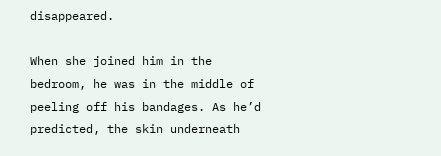disappeared.

When she joined him in the bedroom, he was in the middle of peeling off his bandages. As he’d predicted, the skin underneath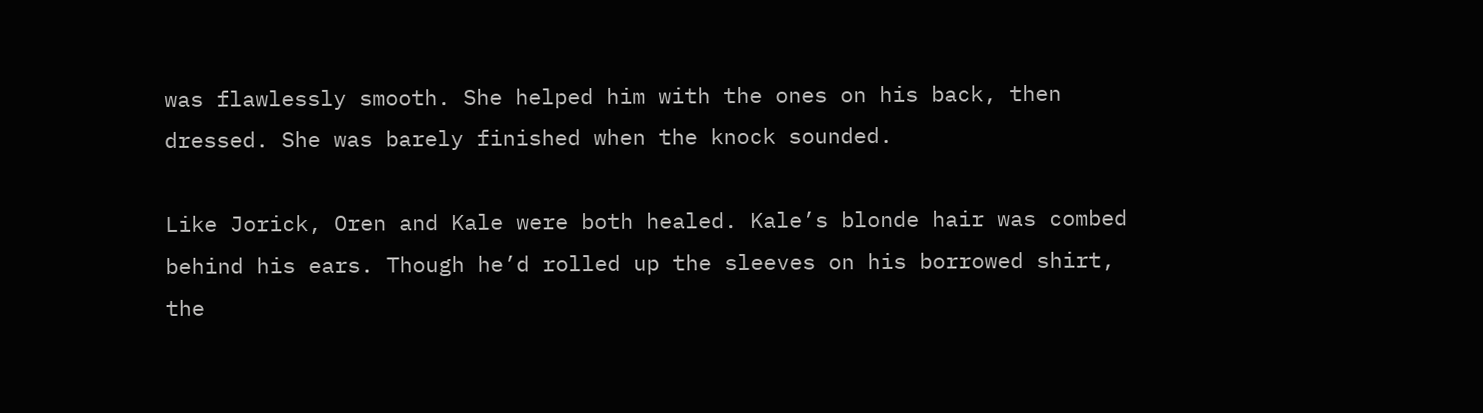was flawlessly smooth. She helped him with the ones on his back, then dressed. She was barely finished when the knock sounded.

Like Jorick, Oren and Kale were both healed. Kale’s blonde hair was combed behind his ears. Though he’d rolled up the sleeves on his borrowed shirt, the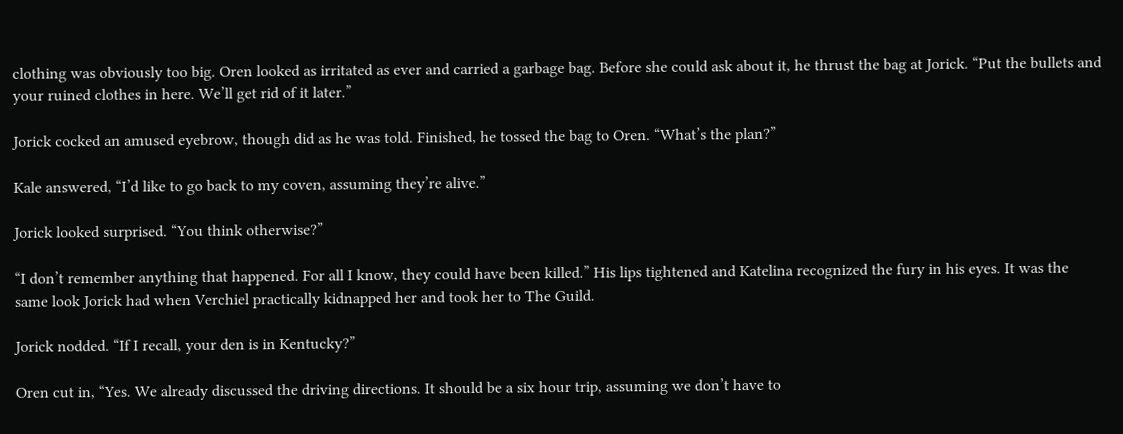clothing was obviously too big. Oren looked as irritated as ever and carried a garbage bag. Before she could ask about it, he thrust the bag at Jorick. “Put the bullets and your ruined clothes in here. We’ll get rid of it later.”

Jorick cocked an amused eyebrow, though did as he was told. Finished, he tossed the bag to Oren. “What’s the plan?”

Kale answered, “I’d like to go back to my coven, assuming they’re alive.”

Jorick looked surprised. “You think otherwise?”

“I don’t remember anything that happened. For all I know, they could have been killed.” His lips tightened and Katelina recognized the fury in his eyes. It was the same look Jorick had when Verchiel practically kidnapped her and took her to The Guild.

Jorick nodded. “If I recall, your den is in Kentucky?”

Oren cut in, “Yes. We already discussed the driving directions. It should be a six hour trip, assuming we don’t have to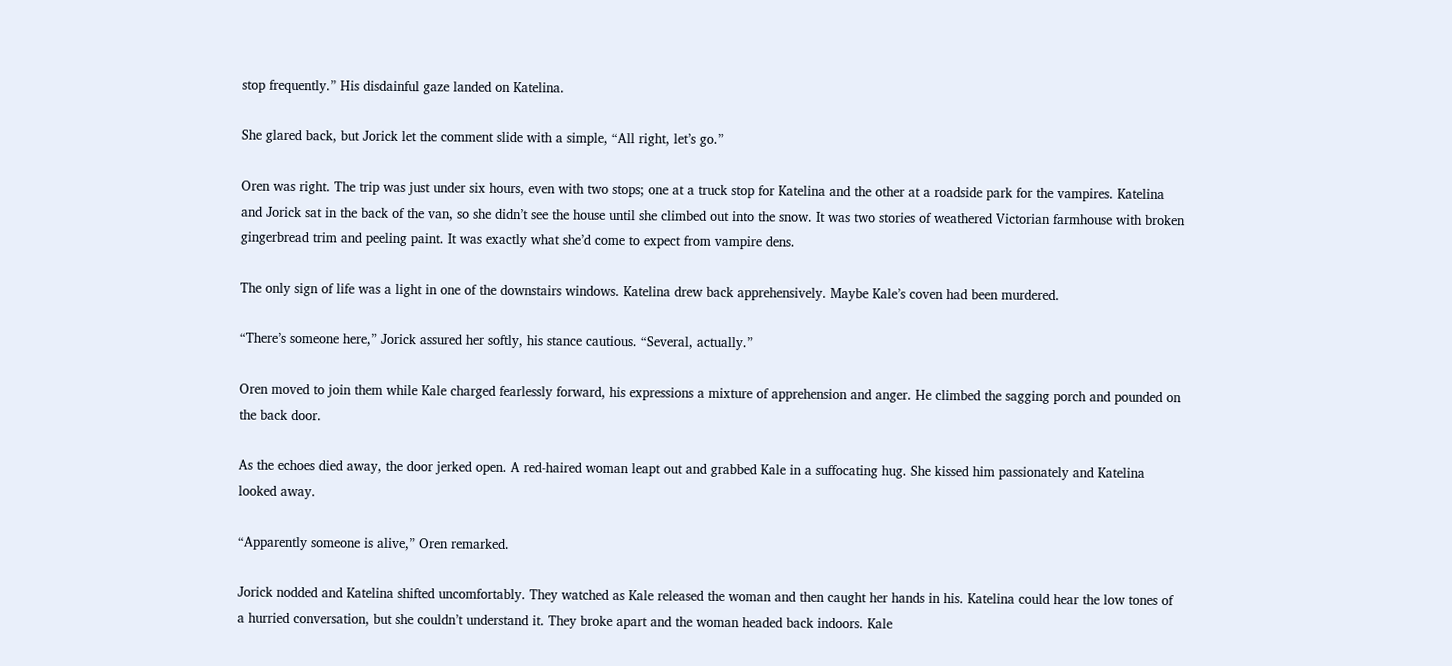stop frequently.” His disdainful gaze landed on Katelina.

She glared back, but Jorick let the comment slide with a simple, “All right, let’s go.”

Oren was right. The trip was just under six hours, even with two stops; one at a truck stop for Katelina and the other at a roadside park for the vampires. Katelina and Jorick sat in the back of the van, so she didn’t see the house until she climbed out into the snow. It was two stories of weathered Victorian farmhouse with broken gingerbread trim and peeling paint. It was exactly what she’d come to expect from vampire dens.

The only sign of life was a light in one of the downstairs windows. Katelina drew back apprehensively. Maybe Kale’s coven had been murdered.

“There’s someone here,” Jorick assured her softly, his stance cautious. “Several, actually.”

Oren moved to join them while Kale charged fearlessly forward, his expressions a mixture of apprehension and anger. He climbed the sagging porch and pounded on the back door.

As the echoes died away, the door jerked open. A red-haired woman leapt out and grabbed Kale in a suffocating hug. She kissed him passionately and Katelina looked away.

“Apparently someone is alive,” Oren remarked.

Jorick nodded and Katelina shifted uncomfortably. They watched as Kale released the woman and then caught her hands in his. Katelina could hear the low tones of a hurried conversation, but she couldn’t understand it. They broke apart and the woman headed back indoors. Kale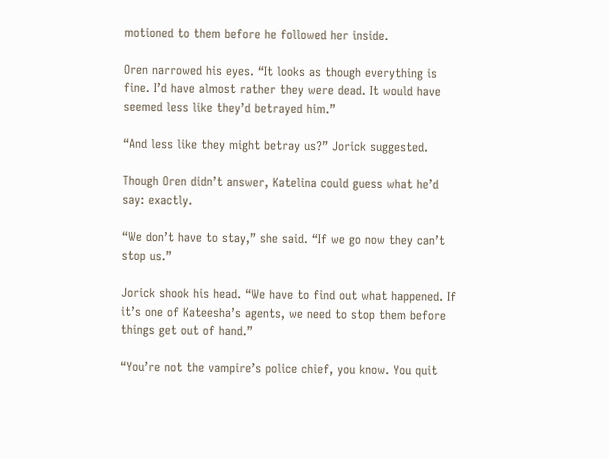motioned to them before he followed her inside.

Oren narrowed his eyes. “It looks as though everything is fine. I’d have almost rather they were dead. It would have seemed less like they’d betrayed him.”

“And less like they might betray us?” Jorick suggested.

Though Oren didn’t answer, Katelina could guess what he’d say: exactly.

“We don’t have to stay,” she said. “If we go now they can’t stop us.”

Jorick shook his head. “We have to find out what happened. If it’s one of Kateesha’s agents, we need to stop them before things get out of hand.”

“You’re not the vampire’s police chief, you know. You quit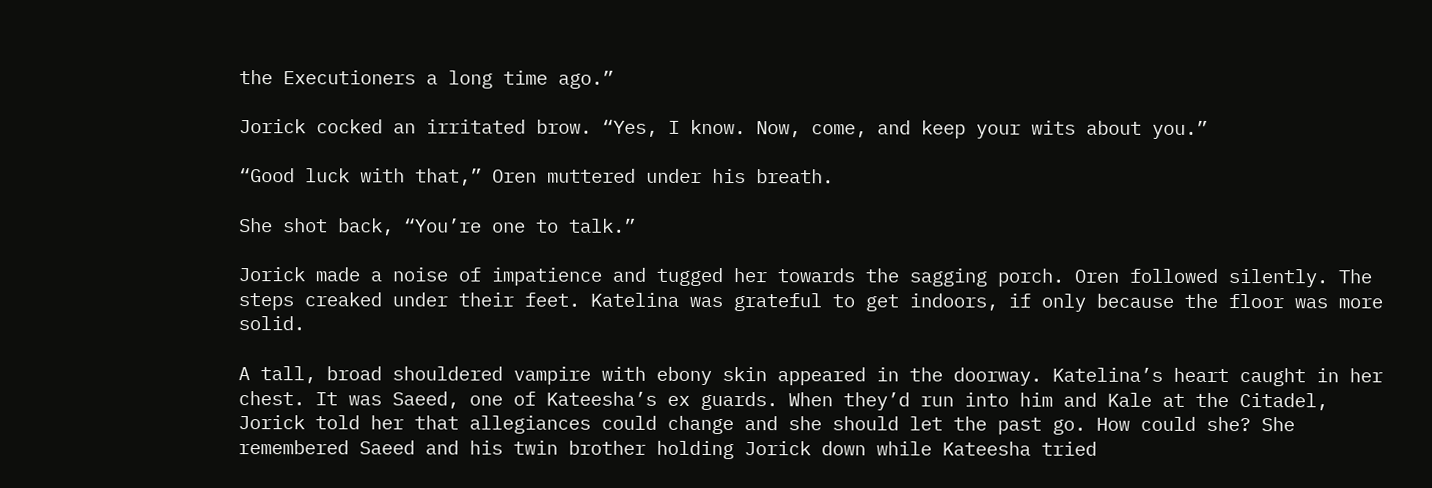the Executioners a long time ago.”

Jorick cocked an irritated brow. “Yes, I know. Now, come, and keep your wits about you.”

“Good luck with that,” Oren muttered under his breath.

She shot back, “You’re one to talk.”

Jorick made a noise of impatience and tugged her towards the sagging porch. Oren followed silently. The steps creaked under their feet. Katelina was grateful to get indoors, if only because the floor was more solid.

A tall, broad shouldered vampire with ebony skin appeared in the doorway. Katelina’s heart caught in her chest. It was Saeed, one of Kateesha’s ex guards. When they’d run into him and Kale at the Citadel, Jorick told her that allegiances could change and she should let the past go. How could she? She remembered Saeed and his twin brother holding Jorick down while Kateesha tried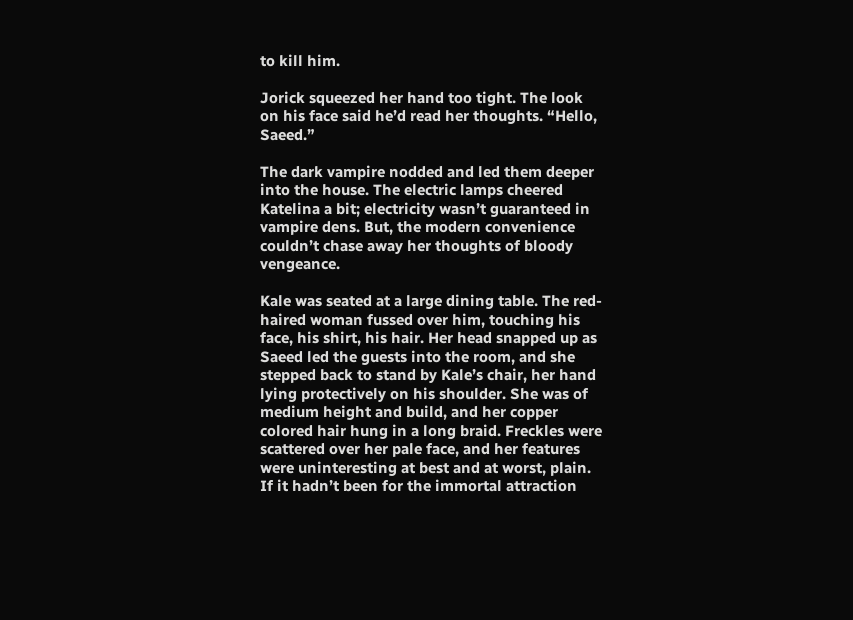to kill him.

Jorick squeezed her hand too tight. The look on his face said he’d read her thoughts. “Hello, Saeed.”

The dark vampire nodded and led them deeper into the house. The electric lamps cheered Katelina a bit; electricity wasn’t guaranteed in vampire dens. But, the modern convenience couldn’t chase away her thoughts of bloody vengeance.

Kale was seated at a large dining table. The red-haired woman fussed over him, touching his face, his shirt, his hair. Her head snapped up as Saeed led the guests into the room, and she stepped back to stand by Kale’s chair, her hand lying protectively on his shoulder. She was of medium height and build, and her copper colored hair hung in a long braid. Freckles were scattered over her pale face, and her features were uninteresting at best and at worst, plain. If it hadn’t been for the immortal attraction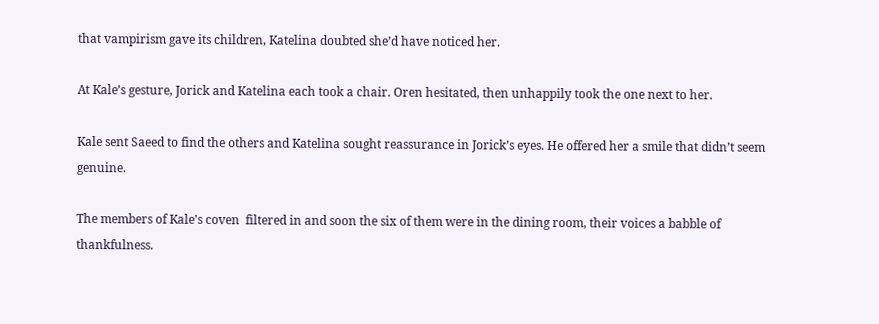that vampirism gave its children, Katelina doubted she’d have noticed her.

At Kale’s gesture, Jorick and Katelina each took a chair. Oren hesitated, then unhappily took the one next to her.

Kale sent Saeed to find the others and Katelina sought reassurance in Jorick’s eyes. He offered her a smile that didn’t seem genuine.

The members of Kale’s coven  filtered in and soon the six of them were in the dining room, their voices a babble of thankfulness.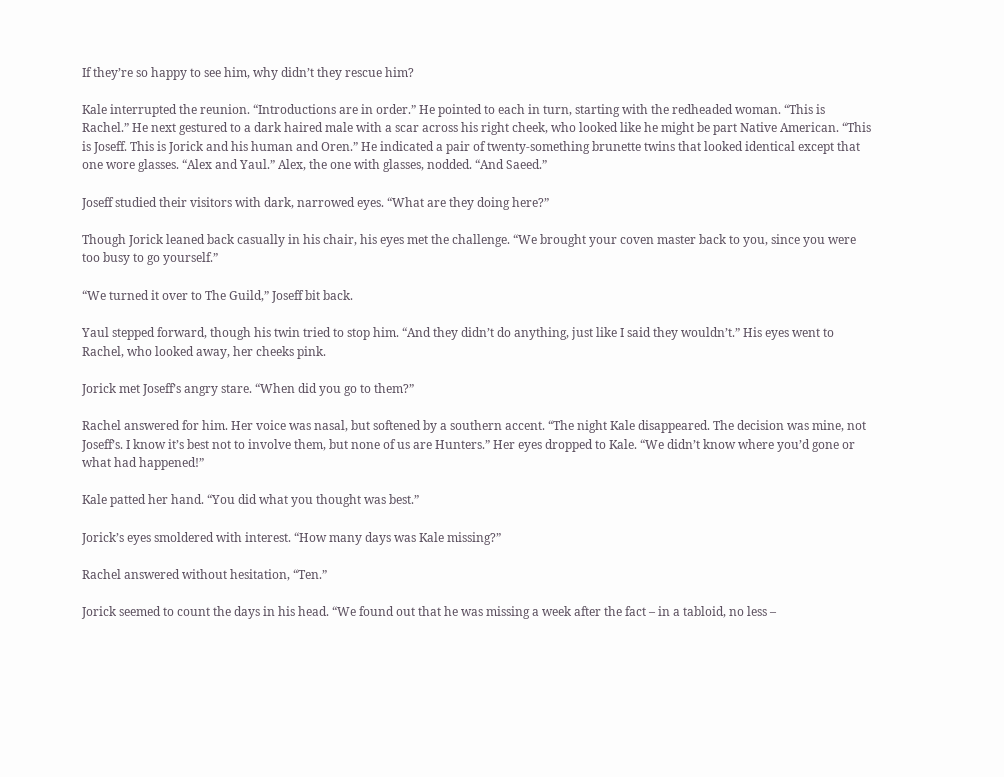If they’re so happy to see him, why didn’t they rescue him?

Kale interrupted the reunion. “Introductions are in order.” He pointed to each in turn, starting with the redheaded woman. “This is Rachel.” He next gestured to a dark haired male with a scar across his right cheek, who looked like he might be part Native American. “This is Joseff. This is Jorick and his human and Oren.” He indicated a pair of twenty-something brunette twins that looked identical except that one wore glasses. “Alex and Yaul.” Alex, the one with glasses, nodded. “And Saeed.”

Joseff studied their visitors with dark, narrowed eyes. “What are they doing here?”

Though Jorick leaned back casually in his chair, his eyes met the challenge. “We brought your coven master back to you, since you were too busy to go yourself.”

“We turned it over to The Guild,” Joseff bit back.

Yaul stepped forward, though his twin tried to stop him. “And they didn’t do anything, just like I said they wouldn’t.” His eyes went to Rachel, who looked away, her cheeks pink.

Jorick met Joseff’s angry stare. “When did you go to them?”

Rachel answered for him. Her voice was nasal, but softened by a southern accent. “The night Kale disappeared. The decision was mine, not Joseff’s. I know it’s best not to involve them, but none of us are Hunters.” Her eyes dropped to Kale. “We didn’t know where you’d gone or what had happened!”

Kale patted her hand. “You did what you thought was best.”

Jorick’s eyes smoldered with interest. “How many days was Kale missing?”

Rachel answered without hesitation, “Ten.”

Jorick seemed to count the days in his head. “We found out that he was missing a week after the fact – in a tabloid, no less –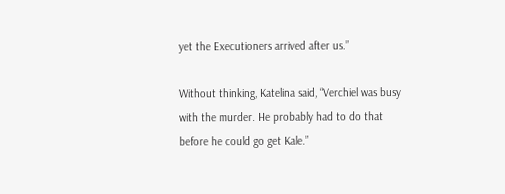yet the Executioners arrived after us.”

Without thinking, Katelina said, “Verchiel was busy with the murder. He probably had to do that before he could go get Kale.”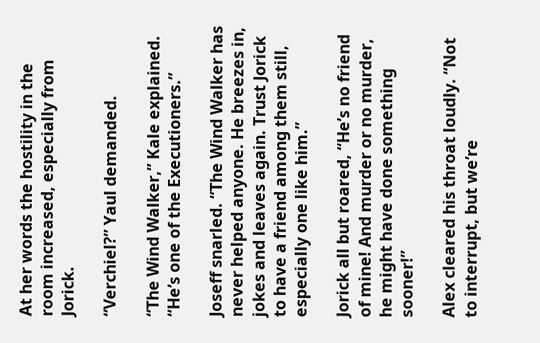At her words the hostility in the room increased, especially from Jorick.

“Verchiel?” Yaul demanded.

“The Wind Walker,” Kale explained. “He’s one of the Executioners.”

Joseff snarled. “The Wind Walker has never helped anyone. He breezes in, jokes and leaves again. Trust Jorick to have a friend among them still, especially one like him.”

Jorick all but roared, “He’s no friend of mine! And murder or no murder, he might have done something sooner!”

Alex cleared his throat loudly. “Not to interrupt, but we’re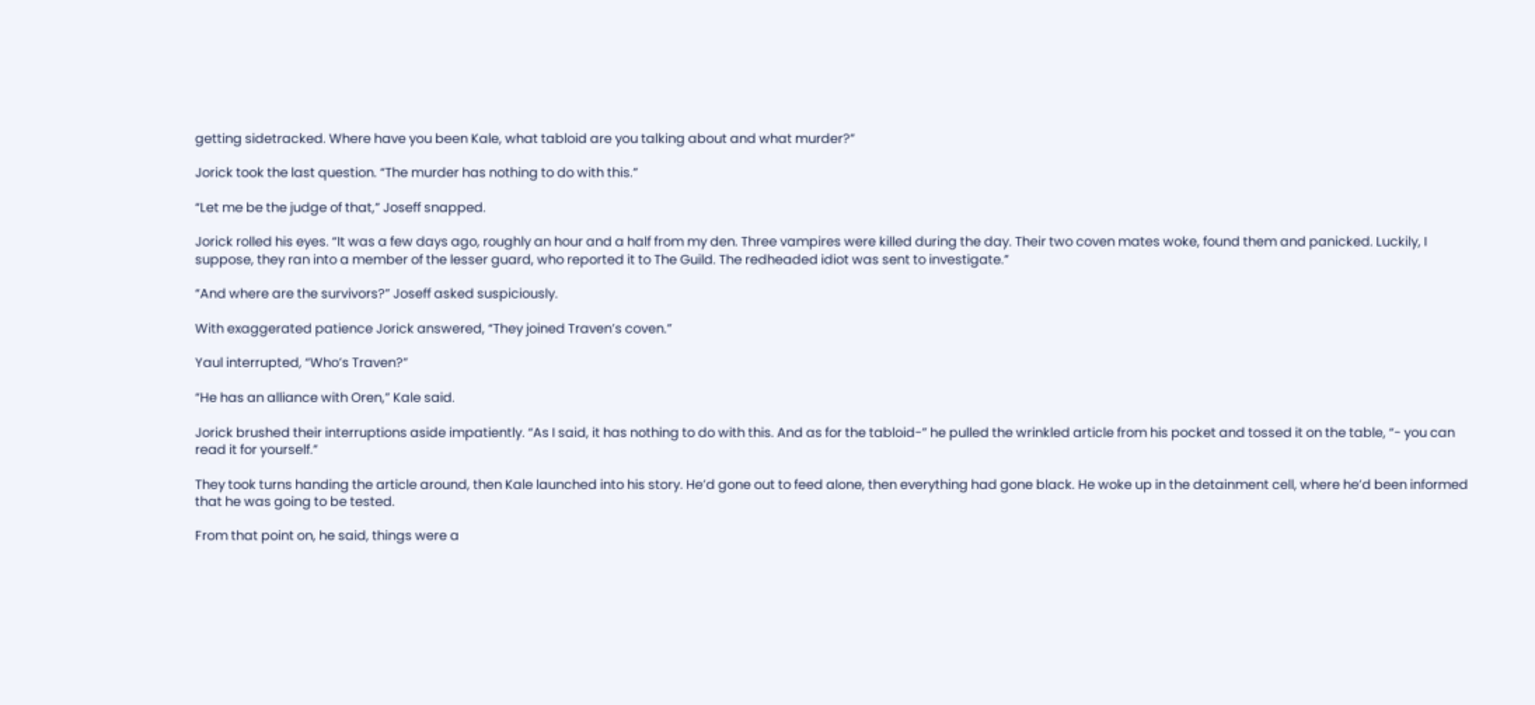getting sidetracked. Where have you been Kale, what tabloid are you talking about and what murder?”

Jorick took the last question. “The murder has nothing to do with this.”

“Let me be the judge of that,” Joseff snapped.

Jorick rolled his eyes. “It was a few days ago, roughly an hour and a half from my den. Three vampires were killed during the day. Their two coven mates woke, found them and panicked. Luckily, I suppose, they ran into a member of the lesser guard, who reported it to The Guild. The redheaded idiot was sent to investigate.”

“And where are the survivors?” Joseff asked suspiciously.

With exaggerated patience Jorick answered, “They joined Traven’s coven.”

Yaul interrupted, “Who’s Traven?”

“He has an alliance with Oren,” Kale said.

Jorick brushed their interruptions aside impatiently. “As I said, it has nothing to do with this. And as for the tabloid-” he pulled the wrinkled article from his pocket and tossed it on the table, “- you can read it for yourself.”

They took turns handing the article around, then Kale launched into his story. He’d gone out to feed alone, then everything had gone black. He woke up in the detainment cell, where he’d been informed that he was going to be tested.

From that point on, he said, things were a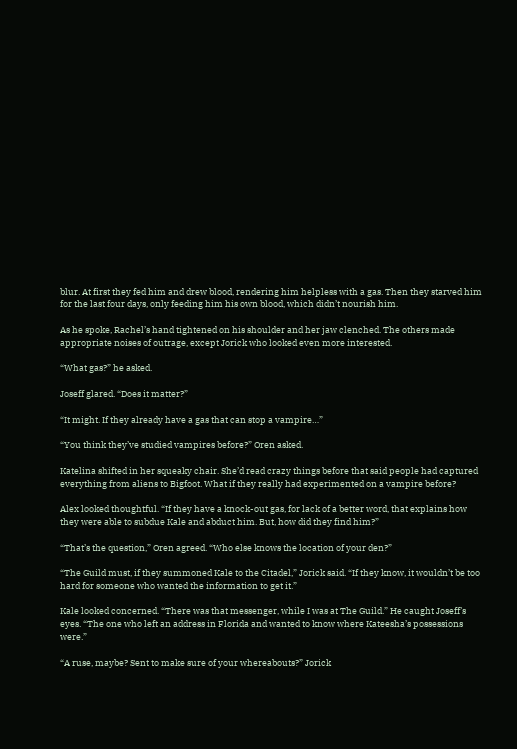blur. At first they fed him and drew blood, rendering him helpless with a gas. Then they starved him for the last four days, only feeding him his own blood, which didn’t nourish him.

As he spoke, Rachel’s hand tightened on his shoulder and her jaw clenched. The others made appropriate noises of outrage, except Jorick who looked even more interested.

“What gas?” he asked.

Joseff glared. “Does it matter?”

“It might. If they already have a gas that can stop a vampire…”

“You think they’ve studied vampires before?” Oren asked.

Katelina shifted in her squeaky chair. She’d read crazy things before that said people had captured everything from aliens to Bigfoot. What if they really had experimented on a vampire before?

Alex looked thoughtful. “If they have a knock-out gas, for lack of a better word, that explains how they were able to subdue Kale and abduct him. But, how did they find him?”

“That’s the question,” Oren agreed. “Who else knows the location of your den?”

“The Guild must, if they summoned Kale to the Citadel,” Jorick said. “If they know, it wouldn’t be too hard for someone who wanted the information to get it.”

Kale looked concerned. “There was that messenger, while I was at The Guild.” He caught Joseff’s eyes. “The one who left an address in Florida and wanted to know where Kateesha’s possessions were.”

“A ruse, maybe? Sent to make sure of your whereabouts?” Jorick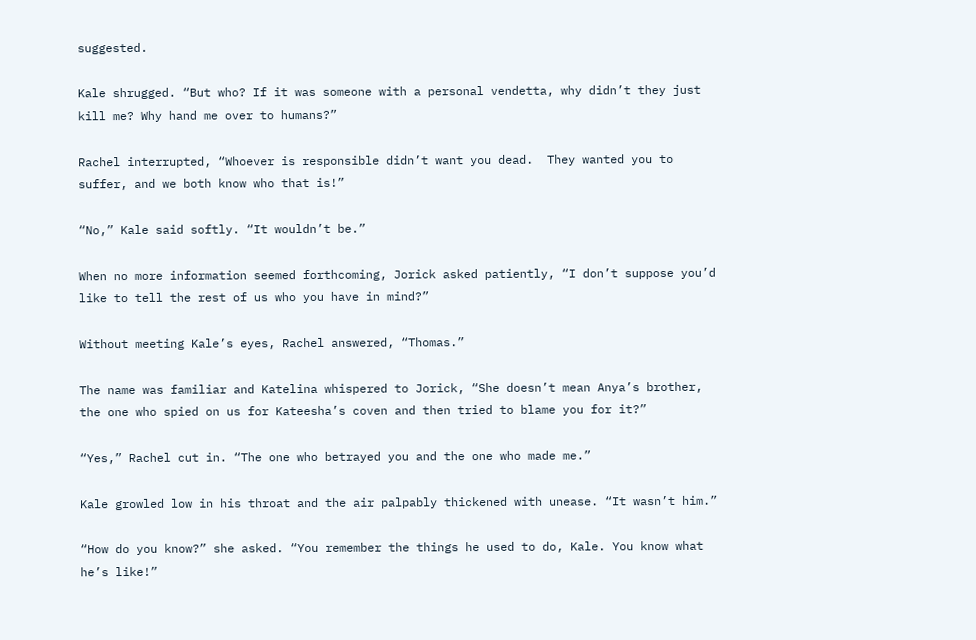suggested.

Kale shrugged. “But who? If it was someone with a personal vendetta, why didn’t they just kill me? Why hand me over to humans?”

Rachel interrupted, “Whoever is responsible didn’t want you dead.  They wanted you to suffer, and we both know who that is!”

“No,” Kale said softly. “It wouldn’t be.”

When no more information seemed forthcoming, Jorick asked patiently, “I don’t suppose you’d like to tell the rest of us who you have in mind?”

Without meeting Kale’s eyes, Rachel answered, “Thomas.”

The name was familiar and Katelina whispered to Jorick, “She doesn’t mean Anya’s brother, the one who spied on us for Kateesha’s coven and then tried to blame you for it?”

“Yes,” Rachel cut in. “The one who betrayed you and the one who made me.”

Kale growled low in his throat and the air palpably thickened with unease. “It wasn’t him.”

“How do you know?” she asked. “You remember the things he used to do, Kale. You know what he’s like!”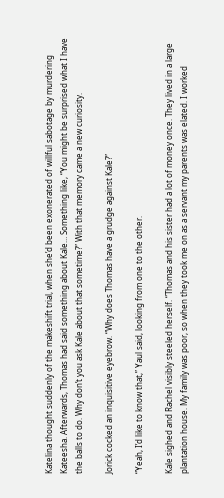Katelina thought suddenly of the makeshift trial, when she’d been exonerated of willful sabotage by murdering Kateesha. Afterwards, Thomas had said something about Kale… Something like, “You might be surprised what I have the balls to do. Why don’t you ask Kale about that sometime?” With that memory came a new curiosity.

Jorick cocked an inquisitive eyebrow. “Why does Thomas have a grudge against Kale?”

“Yeah, I’d like to know that,” Yaul said, looking from one to the other.

Kale sighed and Rachel visibly steeled herself. “Thomas and his sister had a lot of money once. They lived in a large plantation house. My family was poor, so when they took me on as a servant my parents was elated. I worked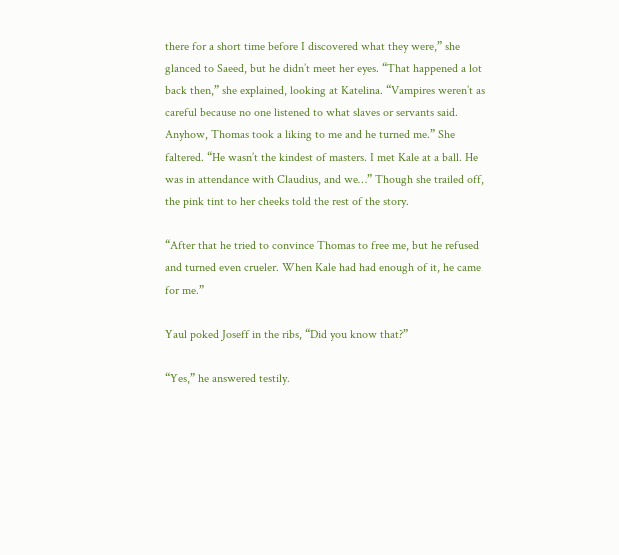there for a short time before I discovered what they were,” she glanced to Saeed, but he didn’t meet her eyes. “That happened a lot back then,” she explained, looking at Katelina. “Vampires weren’t as careful because no one listened to what slaves or servants said. Anyhow, Thomas took a liking to me and he turned me.” She faltered. “He wasn’t the kindest of masters. I met Kale at a ball. He was in attendance with Claudius, and we…” Though she trailed off, the pink tint to her cheeks told the rest of the story.

“After that he tried to convince Thomas to free me, but he refused and turned even crueler. When Kale had had enough of it, he came for me.”

Yaul poked Joseff in the ribs, “Did you know that?”

“Yes,” he answered testily.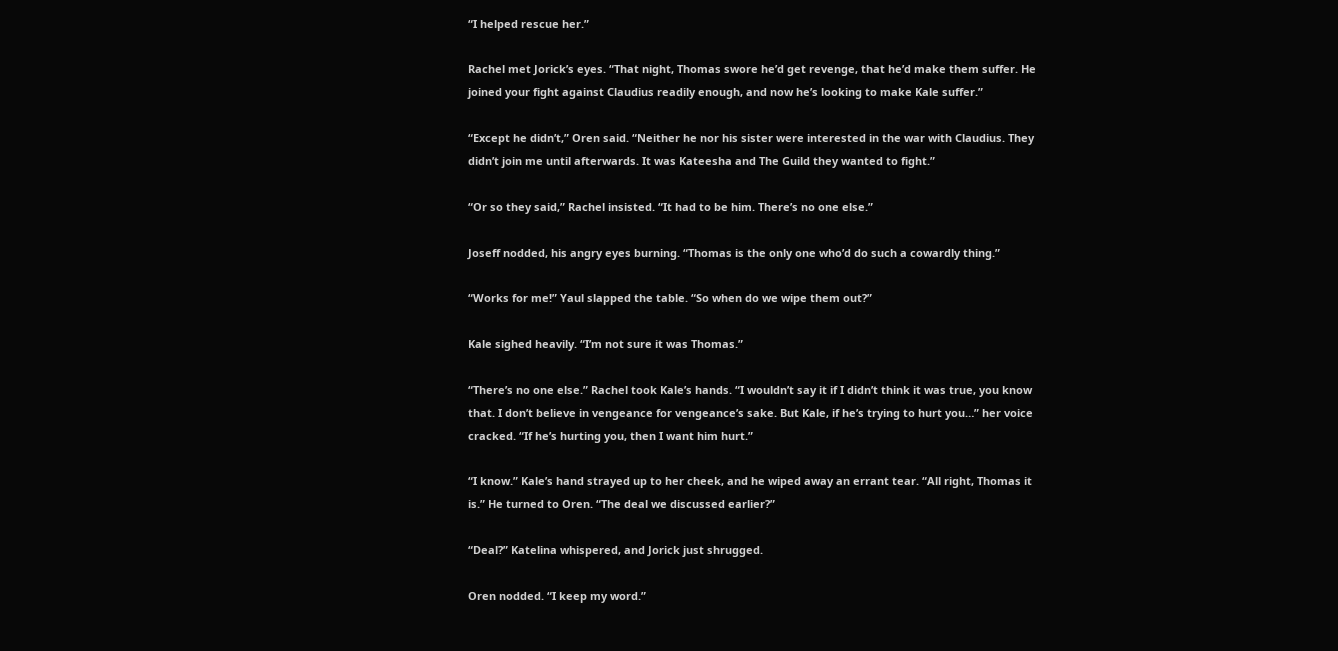“I helped rescue her.”

Rachel met Jorick’s eyes. “That night, Thomas swore he’d get revenge, that he’d make them suffer. He joined your fight against Claudius readily enough, and now he’s looking to make Kale suffer.”

“Except he didn’t,” Oren said. “Neither he nor his sister were interested in the war with Claudius. They didn’t join me until afterwards. It was Kateesha and The Guild they wanted to fight.”

“Or so they said,” Rachel insisted. “It had to be him. There’s no one else.”

Joseff nodded, his angry eyes burning. “Thomas is the only one who’d do such a cowardly thing.”

“Works for me!” Yaul slapped the table. “So when do we wipe them out?”

Kale sighed heavily. “I’m not sure it was Thomas.”

“There’s no one else.” Rachel took Kale’s hands. “I wouldn’t say it if I didn’t think it was true, you know that. I don’t believe in vengeance for vengeance’s sake. But Kale, if he’s trying to hurt you…” her voice cracked. “If he’s hurting you, then I want him hurt.”

“I know.” Kale’s hand strayed up to her cheek, and he wiped away an errant tear. “All right, Thomas it is.” He turned to Oren. “The deal we discussed earlier?”

“Deal?” Katelina whispered, and Jorick just shrugged.

Oren nodded. “I keep my word.”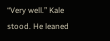“Very well.” Kale stood. He leaned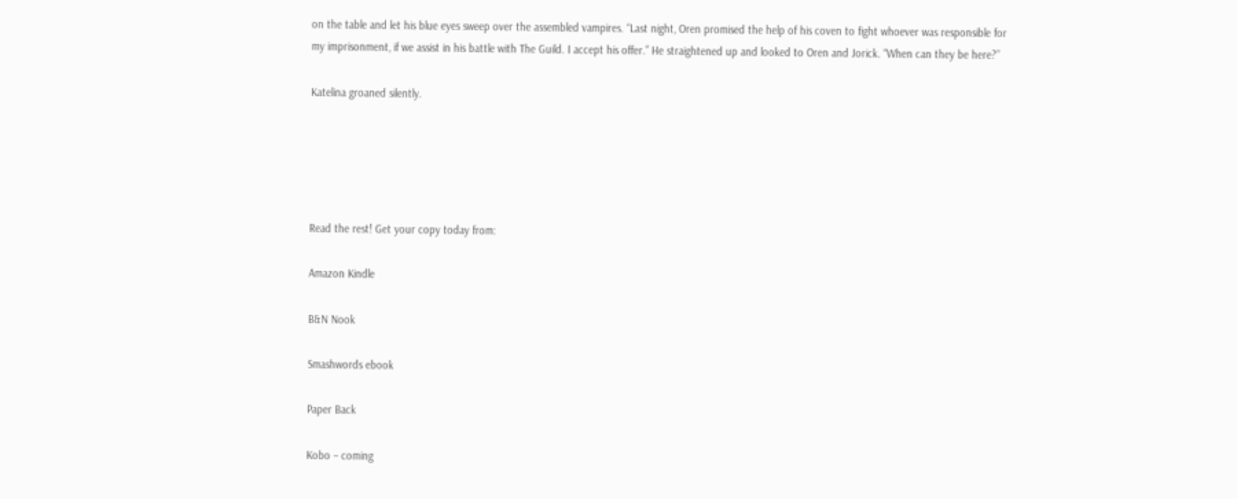on the table and let his blue eyes sweep over the assembled vampires. “Last night, Oren promised the help of his coven to fight whoever was responsible for my imprisonment, if we assist in his battle with The Guild. I accept his offer.” He straightened up and looked to Oren and Jorick. “When can they be here?”

Katelina groaned silently.





Read the rest! Get your copy today from:

Amazon Kindle

B&N Nook

Smashwords ebook

Paper Back

Kobo – coming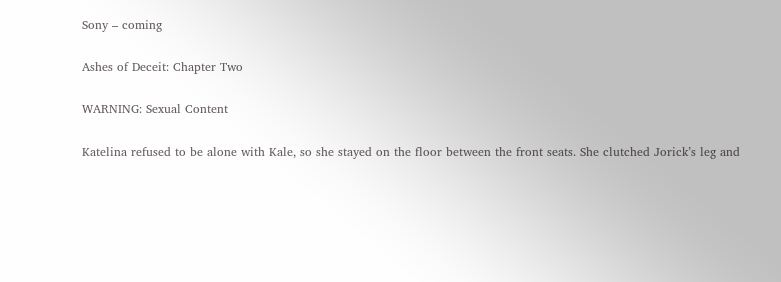Sony – coming

Ashes of Deceit: Chapter Two

WARNING: Sexual Content

Katelina refused to be alone with Kale, so she stayed on the floor between the front seats. She clutched Jorick’s leg and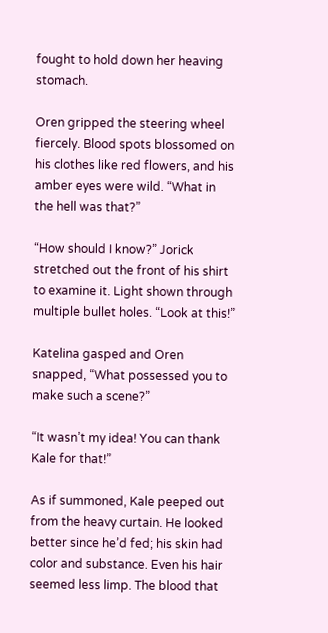fought to hold down her heaving stomach.

Oren gripped the steering wheel fiercely. Blood spots blossomed on his clothes like red flowers, and his amber eyes were wild. “What in the hell was that?”

“How should I know?” Jorick stretched out the front of his shirt to examine it. Light shown through multiple bullet holes. “Look at this!”

Katelina gasped and Oren snapped, “What possessed you to make such a scene?”

“It wasn’t my idea! You can thank Kale for that!”

As if summoned, Kale peeped out from the heavy curtain. He looked better since he’d fed; his skin had color and substance. Even his hair seemed less limp. The blood that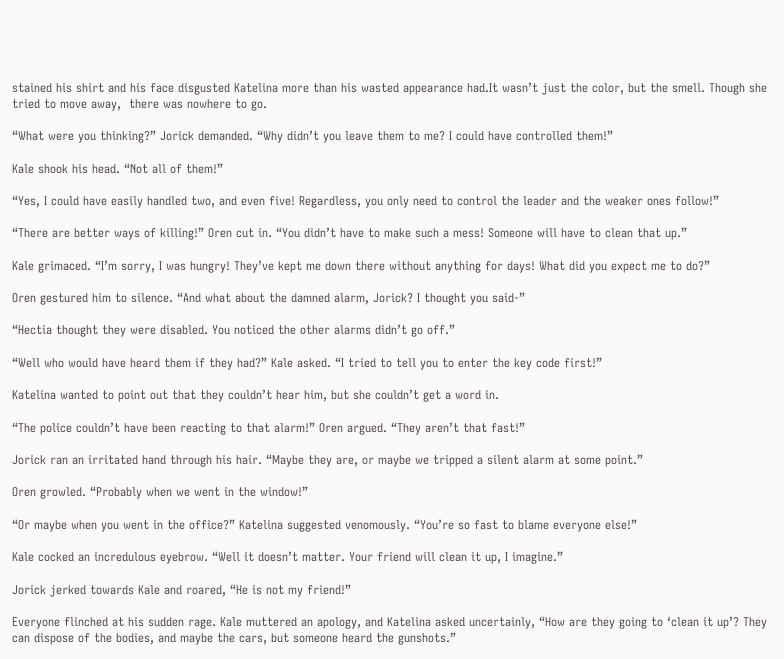stained his shirt and his face disgusted Katelina more than his wasted appearance had.It wasn’t just the color, but the smell. Though she tried to move away,  there was nowhere to go.

“What were you thinking?” Jorick demanded. “Why didn’t you leave them to me? I could have controlled them!”

Kale shook his head. “Not all of them!”

“Yes, I could have easily handled two, and even five! Regardless, you only need to control the leader and the weaker ones follow!”

“There are better ways of killing!” Oren cut in. “You didn’t have to make such a mess! Someone will have to clean that up.”

Kale grimaced. “I’m sorry, I was hungry! They’ve kept me down there without anything for days! What did you expect me to do?”

Oren gestured him to silence. “And what about the damned alarm, Jorick? I thought you said-”

“Hectia thought they were disabled. You noticed the other alarms didn’t go off.”

“Well who would have heard them if they had?” Kale asked. “I tried to tell you to enter the key code first!”

Katelina wanted to point out that they couldn’t hear him, but she couldn’t get a word in.

“The police couldn’t have been reacting to that alarm!” Oren argued. “They aren’t that fast!”

Jorick ran an irritated hand through his hair. “Maybe they are, or maybe we tripped a silent alarm at some point.”

Oren growled. “Probably when we went in the window!”

“Or maybe when you went in the office?” Katelina suggested venomously. “You’re so fast to blame everyone else!”

Kale cocked an incredulous eyebrow. “Well it doesn’t matter. Your friend will clean it up, I imagine.”

Jorick jerked towards Kale and roared, “He is not my friend!”

Everyone flinched at his sudden rage. Kale muttered an apology, and Katelina asked uncertainly, “How are they going to ‘clean it up’? They can dispose of the bodies, and maybe the cars, but someone heard the gunshots.”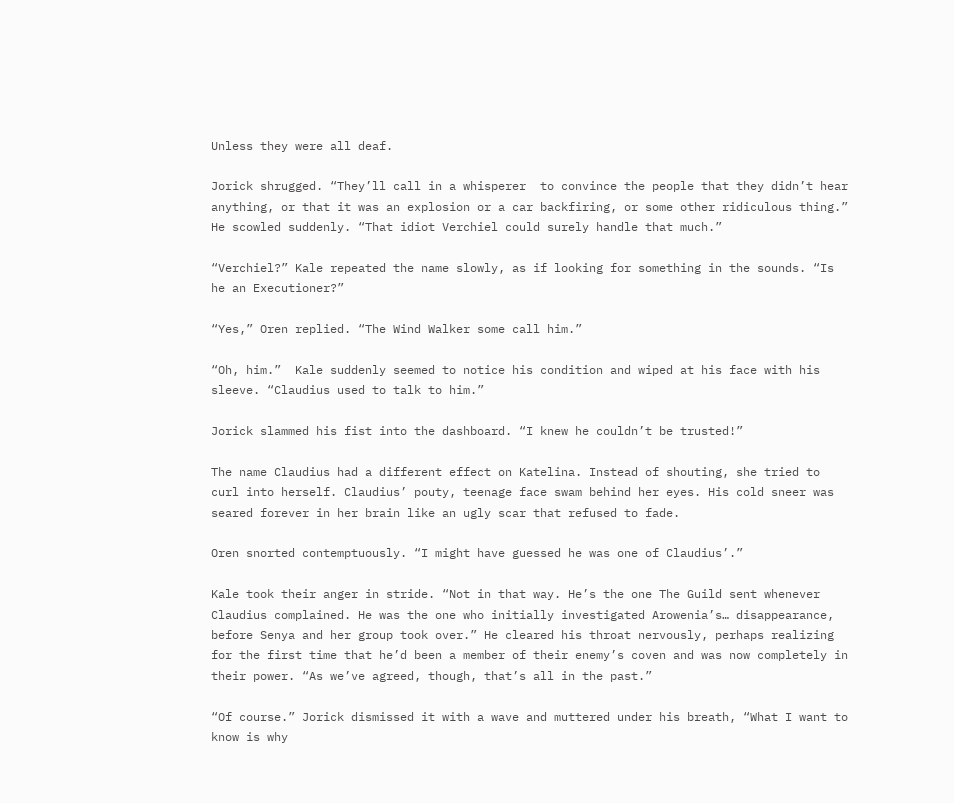Unless they were all deaf.

Jorick shrugged. “They’ll call in a whisperer  to convince the people that they didn’t hear anything, or that it was an explosion or a car backfiring, or some other ridiculous thing.” He scowled suddenly. “That idiot Verchiel could surely handle that much.”

“Verchiel?” Kale repeated the name slowly, as if looking for something in the sounds. “Is he an Executioner?”

“Yes,” Oren replied. “The Wind Walker some call him.”

“Oh, him.”  Kale suddenly seemed to notice his condition and wiped at his face with his sleeve. “Claudius used to talk to him.”

Jorick slammed his fist into the dashboard. “I knew he couldn’t be trusted!”

The name Claudius had a different effect on Katelina. Instead of shouting, she tried to curl into herself. Claudius’ pouty, teenage face swam behind her eyes. His cold sneer was seared forever in her brain like an ugly scar that refused to fade.

Oren snorted contemptuously. “I might have guessed he was one of Claudius’.”

Kale took their anger in stride. “Not in that way. He’s the one The Guild sent whenever Claudius complained. He was the one who initially investigated Arowenia’s… disappearance, before Senya and her group took over.” He cleared his throat nervously, perhaps realizing for the first time that he’d been a member of their enemy’s coven and was now completely in their power. “As we’ve agreed, though, that’s all in the past.”

“Of course.” Jorick dismissed it with a wave and muttered under his breath, “What I want to know is why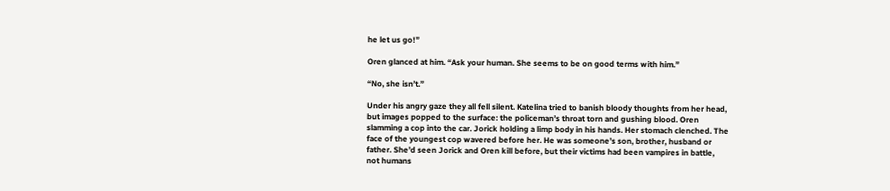he let us go!”

Oren glanced at him. “Ask your human. She seems to be on good terms with him.”

“No, she isn’t.”

Under his angry gaze they all fell silent. Katelina tried to banish bloody thoughts from her head, but images popped to the surface: the policeman’s throat torn and gushing blood. Oren slamming a cop into the car. Jorick holding a limp body in his hands. Her stomach clenched. The face of the youngest cop wavered before her. He was someone’s son, brother, husband or father. She’d seen Jorick and Oren kill before, but their victims had been vampires in battle, not humans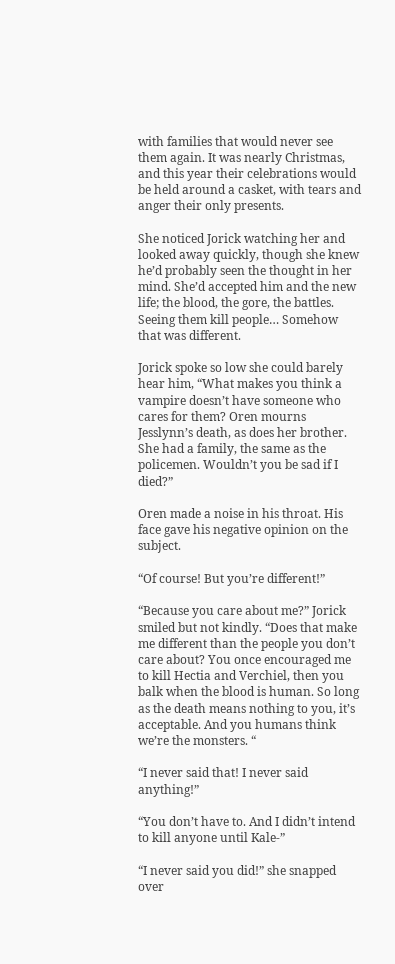with families that would never see them again. It was nearly Christmas, and this year their celebrations would be held around a casket, with tears and anger their only presents.

She noticed Jorick watching her and looked away quickly, though she knew he’d probably seen the thought in her mind. She’d accepted him and the new life; the blood, the gore, the battles. Seeing them kill people… Somehow that was different.

Jorick spoke so low she could barely hear him, “What makes you think a vampire doesn’t have someone who cares for them? Oren mourns Jesslynn’s death, as does her brother. She had a family, the same as the policemen. Wouldn’t you be sad if I died?”

Oren made a noise in his throat. His face gave his negative opinion on the subject.

“Of course! But you’re different!”

“Because you care about me?” Jorick smiled but not kindly. “Does that make me different than the people you don’t care about? You once encouraged me to kill Hectia and Verchiel, then you balk when the blood is human. So long as the death means nothing to you, it’s acceptable. And you humans think we’re the monsters. “

“I never said that! I never said anything!”

“You don’t have to. And I didn’t intend to kill anyone until Kale-”

“I never said you did!” she snapped over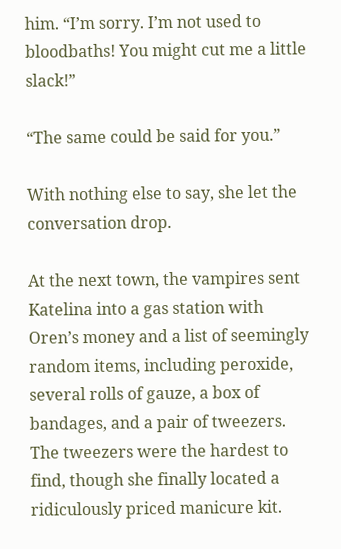him. “I’m sorry. I’m not used to bloodbaths! You might cut me a little slack!”

“The same could be said for you.”

With nothing else to say, she let the conversation drop.

At the next town, the vampires sent Katelina into a gas station with Oren’s money and a list of seemingly random items, including peroxide, several rolls of gauze, a box of bandages, and a pair of tweezers. The tweezers were the hardest to find, though she finally located a ridiculously priced manicure kit.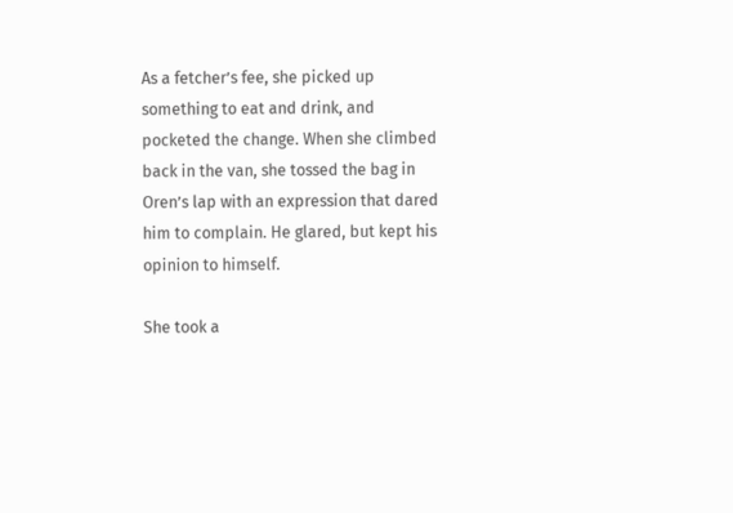As a fetcher’s fee, she picked up something to eat and drink, and pocketed the change. When she climbed back in the van, she tossed the bag in Oren’s lap with an expression that dared him to complain. He glared, but kept his opinion to himself.

She took a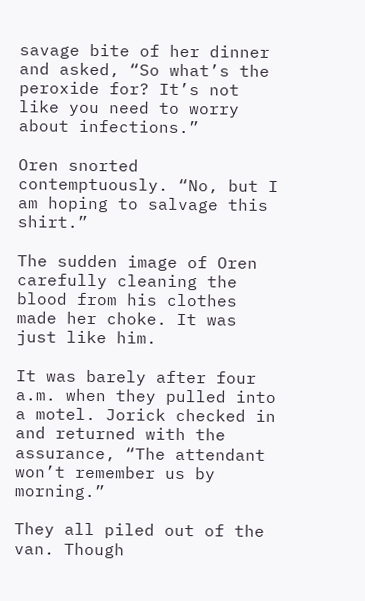savage bite of her dinner and asked, “So what’s the peroxide for? It’s not like you need to worry about infections.”

Oren snorted contemptuously. “No, but I am hoping to salvage this shirt.”

The sudden image of Oren carefully cleaning the blood from his clothes made her choke. It was just like him.

It was barely after four a.m. when they pulled into a motel. Jorick checked in and returned with the assurance, “The attendant won’t remember us by morning.”

They all piled out of the van. Though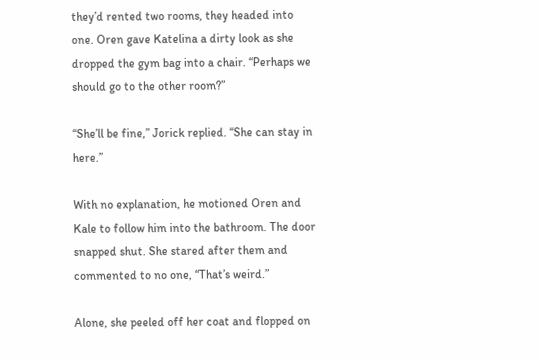they’d rented two rooms, they headed into one. Oren gave Katelina a dirty look as she dropped the gym bag into a chair. “Perhaps we should go to the other room?”

“She’ll be fine,” Jorick replied. “She can stay in here.”

With no explanation, he motioned Oren and Kale to follow him into the bathroom. The door snapped shut. She stared after them and commented to no one, “That’s weird.”

Alone, she peeled off her coat and flopped on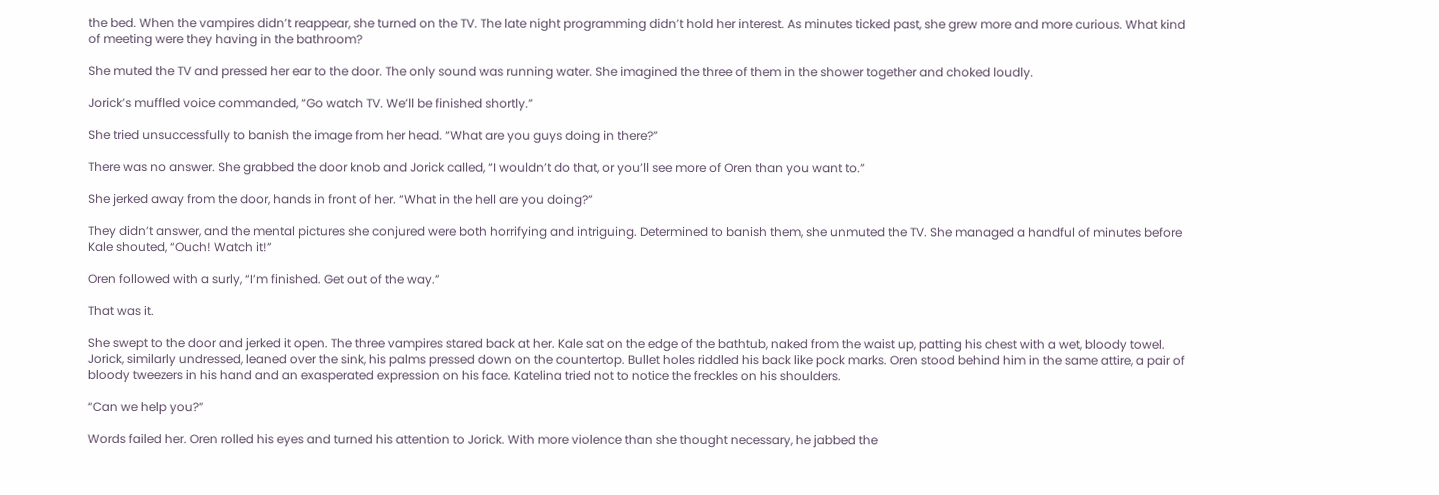the bed. When the vampires didn’t reappear, she turned on the TV. The late night programming didn’t hold her interest. As minutes ticked past, she grew more and more curious. What kind of meeting were they having in the bathroom?

She muted the TV and pressed her ear to the door. The only sound was running water. She imagined the three of them in the shower together and choked loudly.

Jorick’s muffled voice commanded, “Go watch TV. We’ll be finished shortly.”

She tried unsuccessfully to banish the image from her head. “What are you guys doing in there?”

There was no answer. She grabbed the door knob and Jorick called, “I wouldn’t do that, or you’ll see more of Oren than you want to.”

She jerked away from the door, hands in front of her. “What in the hell are you doing?”

They didn’t answer, and the mental pictures she conjured were both horrifying and intriguing. Determined to banish them, she unmuted the TV. She managed a handful of minutes before Kale shouted, “Ouch! Watch it!”

Oren followed with a surly, “I’m finished. Get out of the way.”

That was it.

She swept to the door and jerked it open. The three vampires stared back at her. Kale sat on the edge of the bathtub, naked from the waist up, patting his chest with a wet, bloody towel. Jorick, similarly undressed, leaned over the sink, his palms pressed down on the countertop. Bullet holes riddled his back like pock marks. Oren stood behind him in the same attire, a pair of bloody tweezers in his hand and an exasperated expression on his face. Katelina tried not to notice the freckles on his shoulders.

“Can we help you?”

Words failed her. Oren rolled his eyes and turned his attention to Jorick. With more violence than she thought necessary, he jabbed the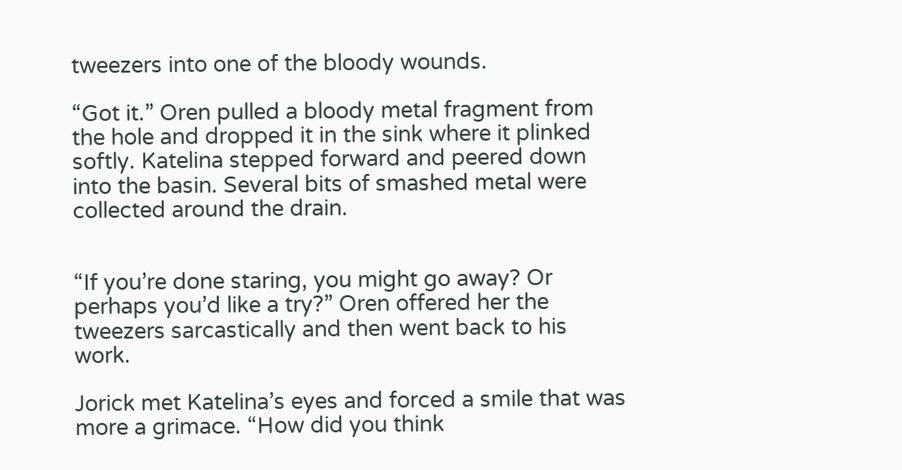tweezers into one of the bloody wounds.

“Got it.” Oren pulled a bloody metal fragment from the hole and dropped it in the sink where it plinked softly. Katelina stepped forward and peered down into the basin. Several bits of smashed metal were collected around the drain.


“If you’re done staring, you might go away? Or perhaps you’d like a try?” Oren offered her the tweezers sarcastically and then went back to his work.

Jorick met Katelina’s eyes and forced a smile that was more a grimace. “How did you think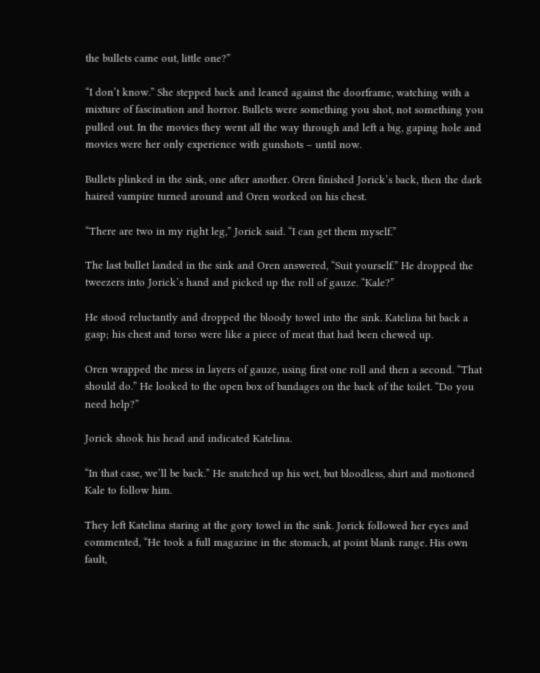the bullets came out, little one?”

“I don’t know.” She stepped back and leaned against the doorframe, watching with a mixture of fascination and horror. Bullets were something you shot, not something you pulled out. In the movies they went all the way through and left a big, gaping hole and movies were her only experience with gunshots – until now.

Bullets plinked in the sink, one after another. Oren finished Jorick’s back, then the dark haired vampire turned around and Oren worked on his chest.

“There are two in my right leg,” Jorick said. “I can get them myself.”

The last bullet landed in the sink and Oren answered, “Suit yourself.” He dropped the tweezers into Jorick’s hand and picked up the roll of gauze. “Kale?”

He stood reluctantly and dropped the bloody towel into the sink. Katelina bit back a gasp; his chest and torso were like a piece of meat that had been chewed up.

Oren wrapped the mess in layers of gauze, using first one roll and then a second. “That should do.” He looked to the open box of bandages on the back of the toilet. “Do you need help?”

Jorick shook his head and indicated Katelina.

“In that case, we’ll be back.” He snatched up his wet, but bloodless, shirt and motioned Kale to follow him.

They left Katelina staring at the gory towel in the sink. Jorick followed her eyes and commented, “He took a full magazine in the stomach, at point blank range. His own fault,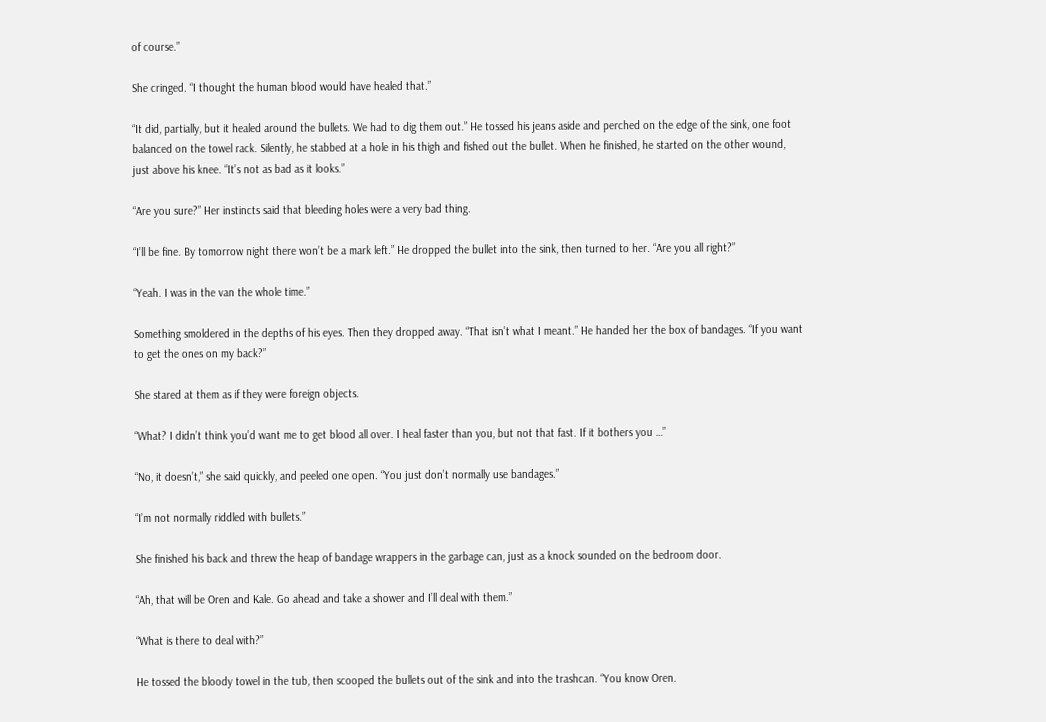of course.”

She cringed. “I thought the human blood would have healed that.”

“It did, partially, but it healed around the bullets. We had to dig them out.” He tossed his jeans aside and perched on the edge of the sink, one foot balanced on the towel rack. Silently, he stabbed at a hole in his thigh and fished out the bullet. When he finished, he started on the other wound, just above his knee. “It’s not as bad as it looks.”

“Are you sure?” Her instincts said that bleeding holes were a very bad thing.

“I’ll be fine. By tomorrow night there won’t be a mark left.” He dropped the bullet into the sink, then turned to her. “Are you all right?”

“Yeah. I was in the van the whole time.”

Something smoldered in the depths of his eyes. Then they dropped away. “That isn’t what I meant.” He handed her the box of bandages. “If you want to get the ones on my back?”

She stared at them as if they were foreign objects.

“What? I didn’t think you’d want me to get blood all over. I heal faster than you, but not that fast. If it bothers you …”

“No, it doesn’t,” she said quickly, and peeled one open. “You just don’t normally use bandages.”

“I’m not normally riddled with bullets.”

She finished his back and threw the heap of bandage wrappers in the garbage can, just as a knock sounded on the bedroom door.

“Ah, that will be Oren and Kale. Go ahead and take a shower and I’ll deal with them.”

“What is there to deal with?”

He tossed the bloody towel in the tub, then scooped the bullets out of the sink and into the trashcan. “You know Oren.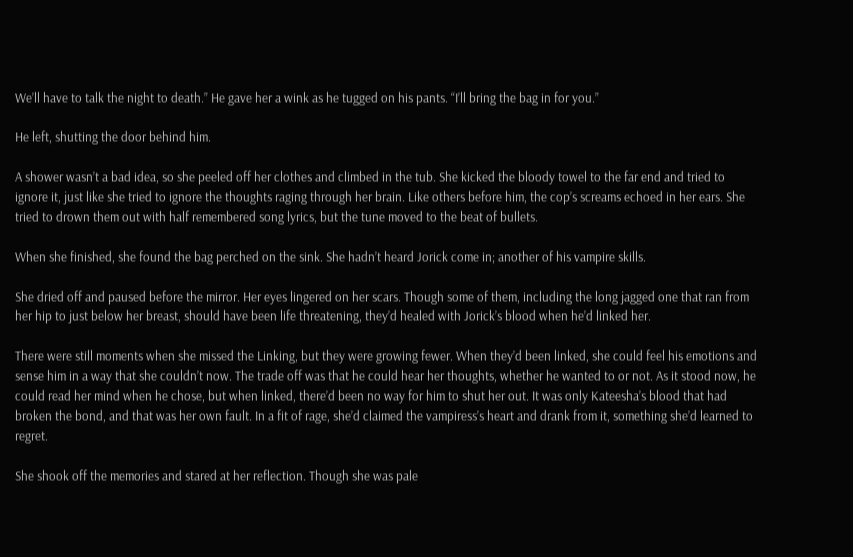We’ll have to talk the night to death.” He gave her a wink as he tugged on his pants. “I’ll bring the bag in for you.”

He left, shutting the door behind him.

A shower wasn’t a bad idea, so she peeled off her clothes and climbed in the tub. She kicked the bloody towel to the far end and tried to ignore it, just like she tried to ignore the thoughts raging through her brain. Like others before him, the cop’s screams echoed in her ears. She tried to drown them out with half remembered song lyrics, but the tune moved to the beat of bullets.

When she finished, she found the bag perched on the sink. She hadn’t heard Jorick come in; another of his vampire skills.

She dried off and paused before the mirror. Her eyes lingered on her scars. Though some of them, including the long jagged one that ran from her hip to just below her breast, should have been life threatening, they’d healed with Jorick’s blood when he’d linked her.

There were still moments when she missed the Linking, but they were growing fewer. When they’d been linked, she could feel his emotions and sense him in a way that she couldn’t now. The trade off was that he could hear her thoughts, whether he wanted to or not. As it stood now, he could read her mind when he chose, but when linked, there’d been no way for him to shut her out. It was only Kateesha’s blood that had broken the bond, and that was her own fault. In a fit of rage, she’d claimed the vampiress’s heart and drank from it, something she’d learned to regret.

She shook off the memories and stared at her reflection. Though she was pale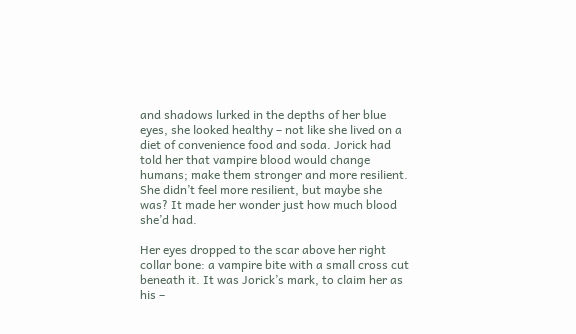and shadows lurked in the depths of her blue eyes, she looked healthy – not like she lived on a diet of convenience food and soda. Jorick had told her that vampire blood would change humans; make them stronger and more resilient. She didn’t feel more resilient, but maybe she was? It made her wonder just how much blood she’d had.

Her eyes dropped to the scar above her right collar bone: a vampire bite with a small cross cut beneath it. It was Jorick’s mark, to claim her as his –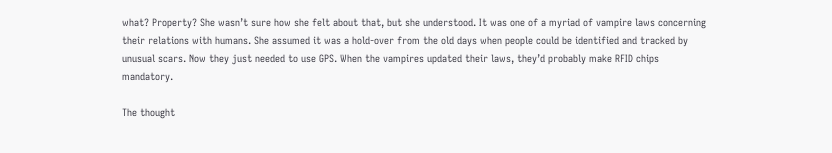what? Property? She wasn’t sure how she felt about that, but she understood. It was one of a myriad of vampire laws concerning their relations with humans. She assumed it was a hold-over from the old days when people could be identified and tracked by unusual scars. Now they just needed to use GPS. When the vampires updated their laws, they’d probably make RFID chips mandatory.

The thought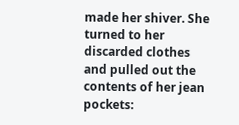made her shiver. She turned to her discarded clothes and pulled out the contents of her jean pockets: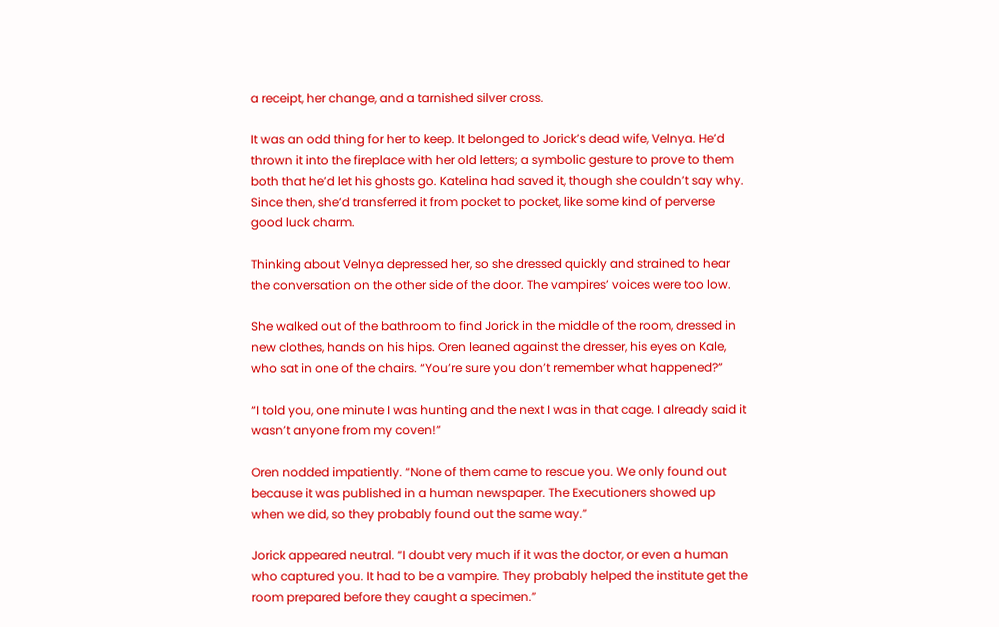a receipt, her change, and a tarnished silver cross.

It was an odd thing for her to keep. It belonged to Jorick’s dead wife, Velnya. He’d thrown it into the fireplace with her old letters; a symbolic gesture to prove to them both that he’d let his ghosts go. Katelina had saved it, though she couldn’t say why. Since then, she’d transferred it from pocket to pocket, like some kind of perverse good luck charm.

Thinking about Velnya depressed her, so she dressed quickly and strained to hear the conversation on the other side of the door. The vampires’ voices were too low.

She walked out of the bathroom to find Jorick in the middle of the room, dressed in new clothes, hands on his hips. Oren leaned against the dresser, his eyes on Kale, who sat in one of the chairs. “You’re sure you don’t remember what happened?”

“I told you, one minute I was hunting and the next I was in that cage. I already said it wasn’t anyone from my coven!”

Oren nodded impatiently. “None of them came to rescue you. We only found out because it was published in a human newspaper. The Executioners showed up when we did, so they probably found out the same way.”

Jorick appeared neutral. “I doubt very much if it was the doctor, or even a human who captured you. It had to be a vampire. They probably helped the institute get the room prepared before they caught a specimen.”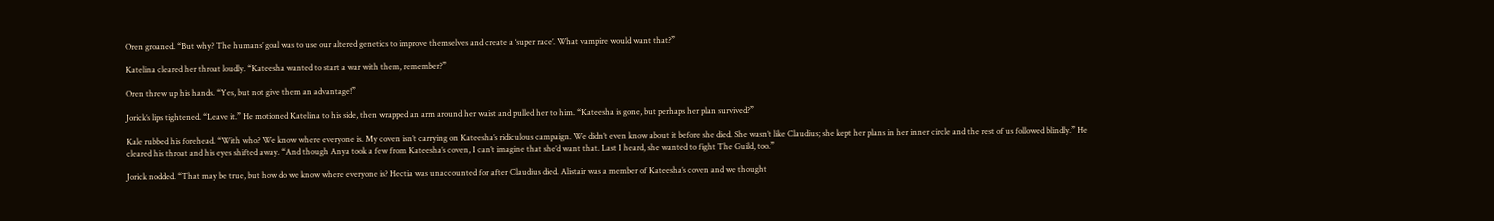Oren groaned. “But why? The humans’ goal was to use our altered genetics to improve themselves and create a ‘super race’. What vampire would want that?”

Katelina cleared her throat loudly. “Kateesha wanted to start a war with them, remember?”

Oren threw up his hands. “Yes, but not give them an advantage!”

Jorick’s lips tightened. “Leave it.” He motioned Katelina to his side, then wrapped an arm around her waist and pulled her to him. “Kateesha is gone, but perhaps her plan survived?”

Kale rubbed his forehead. “With who? We know where everyone is. My coven isn’t carrying on Kateesha’s ridiculous campaign. We didn’t even know about it before she died. She wasn’t like Claudius; she kept her plans in her inner circle and the rest of us followed blindly.” He cleared his throat and his eyes shifted away. “And though Anya took a few from Kateesha’s coven, I can’t imagine that she’d want that. Last I heard, she wanted to fight The Guild, too.”

Jorick nodded. “That may be true, but how do we know where everyone is? Hectia was unaccounted for after Claudius died. Alistair was a member of Kateesha’s coven and we thought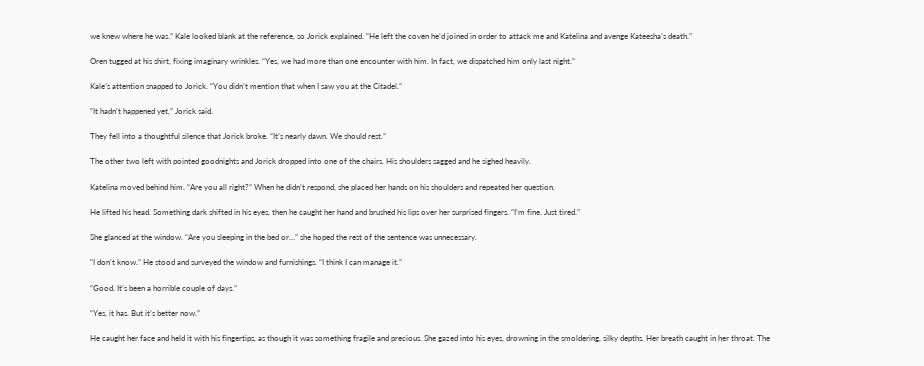we knew where he was.” Kale looked blank at the reference, so Jorick explained. “He left the coven he’d joined in order to attack me and Katelina and avenge Kateesha’s death.”

Oren tugged at his shirt, fixing imaginary wrinkles. “Yes, we had more than one encounter with him. In fact, we dispatched him only last night.”

Kale’s attention snapped to Jorick. “You didn’t mention that when I saw you at the Citadel.”

“It hadn’t happened yet,” Jorick said.

They fell into a thoughtful silence that Jorick broke. “It’s nearly dawn. We should rest.”

The other two left with pointed goodnights and Jorick dropped into one of the chairs. His shoulders sagged and he sighed heavily.

Katelina moved behind him. “Are you all right?” When he didn’t respond, she placed her hands on his shoulders and repeated her question.

He lifted his head. Something dark shifted in his eyes, then he caught her hand and brushed his lips over her surprised fingers. “I’m fine. Just tired.”

She glanced at the window. “Are you sleeping in the bed or…” she hoped the rest of the sentence was unnecessary.

“I don’t know.” He stood and surveyed the window and furnishings. “I think I can manage it.”

“Good. It’s been a horrible couple of days.”

“Yes, it has. But it’s better now.”

He caught her face and held it with his fingertips, as though it was something fragile and precious. She gazed into his eyes, drowning in the smoldering, silky depths. Her breath caught in her throat. The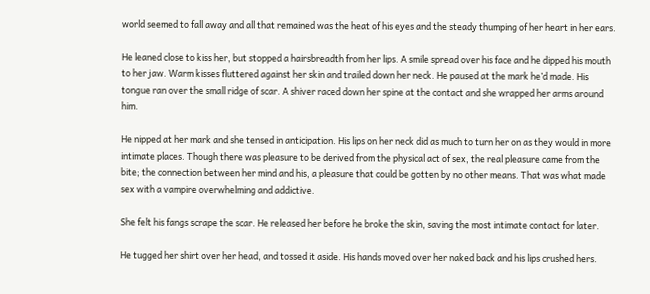world seemed to fall away and all that remained was the heat of his eyes and the steady thumping of her heart in her ears.

He leaned close to kiss her, but stopped a hairsbreadth from her lips. A smile spread over his face and he dipped his mouth to her jaw. Warm kisses fluttered against her skin and trailed down her neck. He paused at the mark he’d made. His tongue ran over the small ridge of scar. A shiver raced down her spine at the contact and she wrapped her arms around him.

He nipped at her mark and she tensed in anticipation. His lips on her neck did as much to turn her on as they would in more intimate places. Though there was pleasure to be derived from the physical act of sex, the real pleasure came from the bite; the connection between her mind and his, a pleasure that could be gotten by no other means. That was what made sex with a vampire overwhelming and addictive.

She felt his fangs scrape the scar. He released her before he broke the skin, saving the most intimate contact for later.

He tugged her shirt over her head, and tossed it aside. His hands moved over her naked back and his lips crushed hers.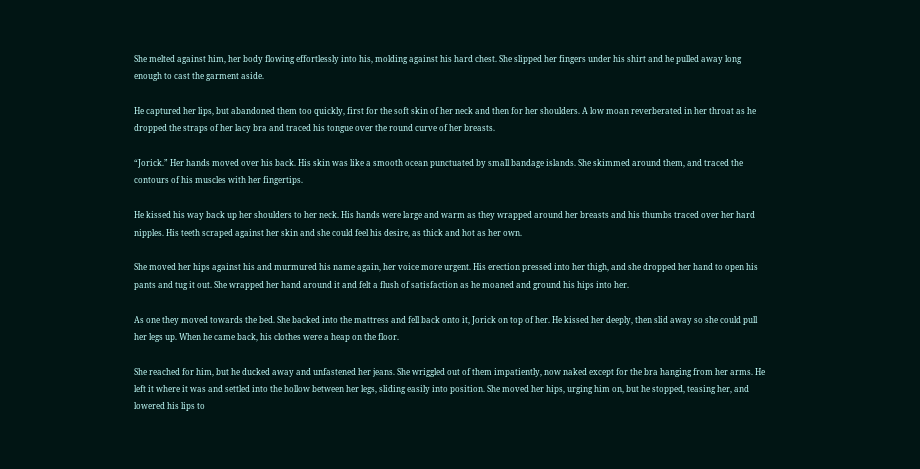She melted against him, her body flowing effortlessly into his, molding against his hard chest. She slipped her fingers under his shirt and he pulled away long enough to cast the garment aside.

He captured her lips, but abandoned them too quickly, first for the soft skin of her neck and then for her shoulders. A low moan reverberated in her throat as he dropped the straps of her lacy bra and traced his tongue over the round curve of her breasts.

“Jorick.” Her hands moved over his back. His skin was like a smooth ocean punctuated by small bandage islands. She skimmed around them, and traced the contours of his muscles with her fingertips.

He kissed his way back up her shoulders to her neck. His hands were large and warm as they wrapped around her breasts and his thumbs traced over her hard nipples. His teeth scraped against her skin and she could feel his desire, as thick and hot as her own.

She moved her hips against his and murmured his name again, her voice more urgent. His erection pressed into her thigh, and she dropped her hand to open his pants and tug it out. She wrapped her hand around it and felt a flush of satisfaction as he moaned and ground his hips into her.

As one they moved towards the bed. She backed into the mattress and fell back onto it, Jorick on top of her. He kissed her deeply, then slid away so she could pull her legs up. When he came back, his clothes were a heap on the floor.

She reached for him, but he ducked away and unfastened her jeans. She wriggled out of them impatiently, now naked except for the bra hanging from her arms. He left it where it was and settled into the hollow between her legs, sliding easily into position. She moved her hips, urging him on, but he stopped, teasing her, and lowered his lips to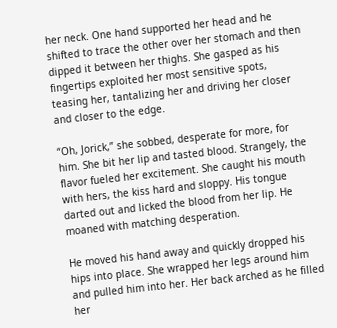her neck. One hand supported her head and he shifted to trace the other over her stomach and then dipped it between her thighs. She gasped as his fingertips exploited her most sensitive spots, teasing her, tantalizing her and driving her closer and closer to the edge.

“Oh, Jorick,” she sobbed, desperate for more, for him. She bit her lip and tasted blood. Strangely, the flavor fueled her excitement. She caught his mouth with hers, the kiss hard and sloppy. His tongue darted out and licked the blood from her lip. He moaned with matching desperation.

He moved his hand away and quickly dropped his hips into place. She wrapped her legs around him and pulled him into her. Her back arched as he filled her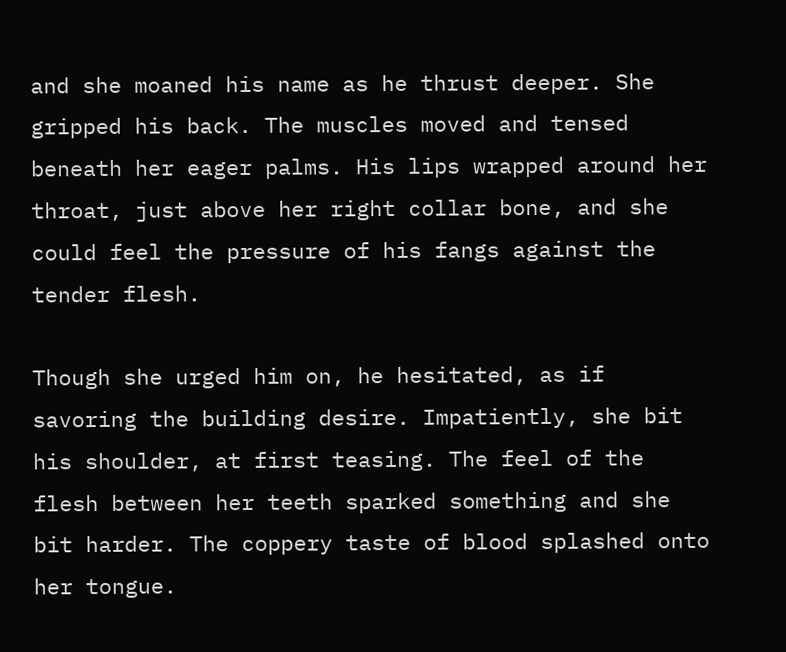and she moaned his name as he thrust deeper. She gripped his back. The muscles moved and tensed beneath her eager palms. His lips wrapped around her throat, just above her right collar bone, and she could feel the pressure of his fangs against the tender flesh.

Though she urged him on, he hesitated, as if savoring the building desire. Impatiently, she bit his shoulder, at first teasing. The feel of the flesh between her teeth sparked something and she bit harder. The coppery taste of blood splashed onto her tongue.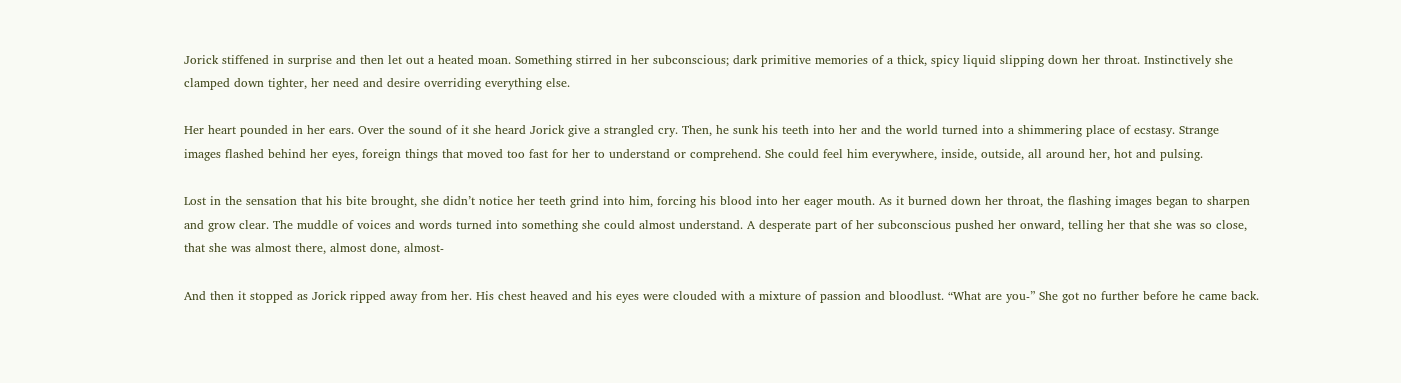Jorick stiffened in surprise and then let out a heated moan. Something stirred in her subconscious; dark primitive memories of a thick, spicy liquid slipping down her throat. Instinctively she clamped down tighter, her need and desire overriding everything else.

Her heart pounded in her ears. Over the sound of it she heard Jorick give a strangled cry. Then, he sunk his teeth into her and the world turned into a shimmering place of ecstasy. Strange images flashed behind her eyes, foreign things that moved too fast for her to understand or comprehend. She could feel him everywhere, inside, outside, all around her, hot and pulsing.

Lost in the sensation that his bite brought, she didn’t notice her teeth grind into him, forcing his blood into her eager mouth. As it burned down her throat, the flashing images began to sharpen and grow clear. The muddle of voices and words turned into something she could almost understand. A desperate part of her subconscious pushed her onward, telling her that she was so close, that she was almost there, almost done, almost-

And then it stopped as Jorick ripped away from her. His chest heaved and his eyes were clouded with a mixture of passion and bloodlust. “What are you-” She got no further before he came back.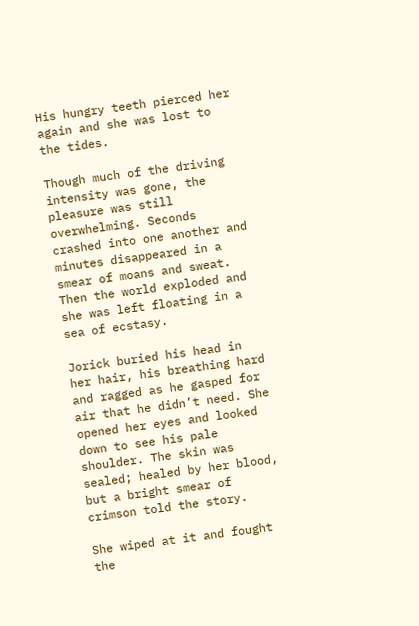His hungry teeth pierced her again and she was lost to the tides.

Though much of the driving intensity was gone, the pleasure was still overwhelming. Seconds crashed into one another and minutes disappeared in a smear of moans and sweat. Then the world exploded and she was left floating in a sea of ecstasy.

Jorick buried his head in her hair, his breathing hard and ragged as he gasped for air that he didn’t need. She opened her eyes and looked down to see his pale shoulder. The skin was sealed; healed by her blood, but a bright smear of crimson told the story.

She wiped at it and fought the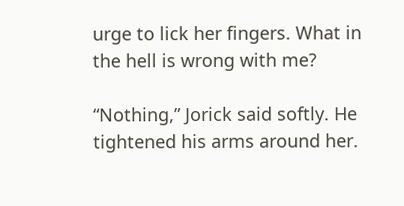urge to lick her fingers. What in the hell is wrong with me?

“Nothing,” Jorick said softly. He tightened his arms around her.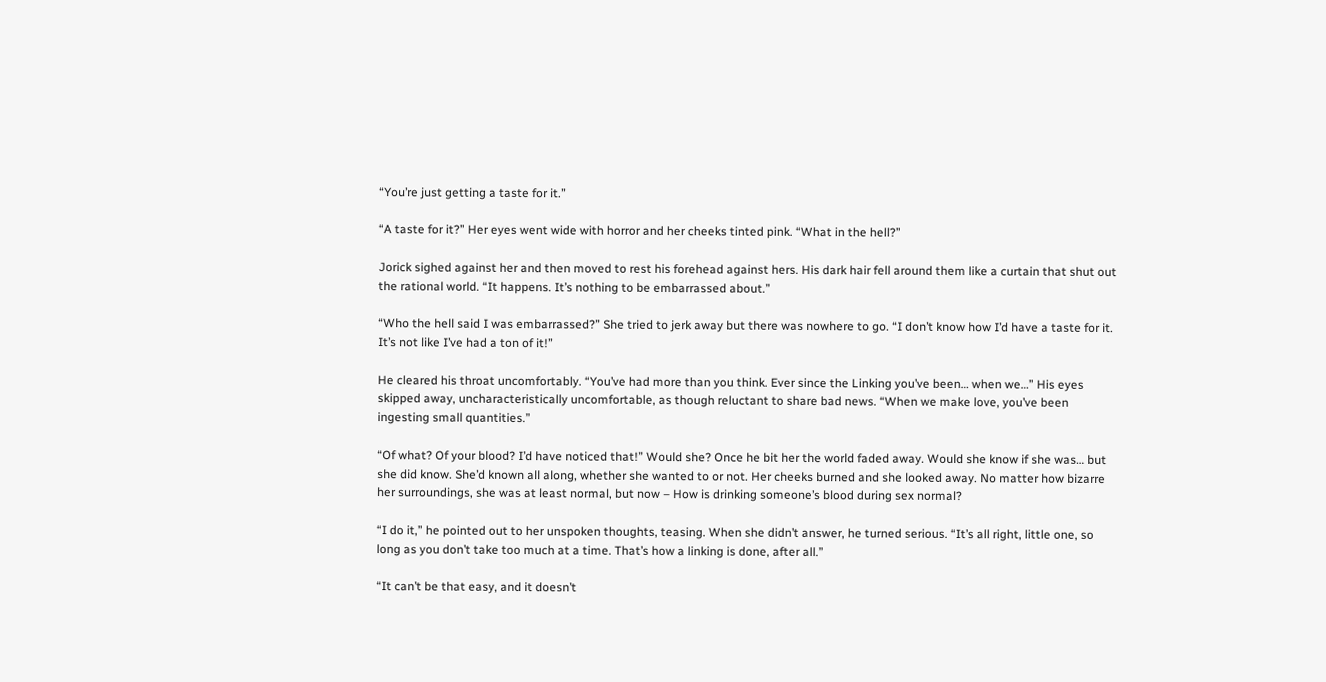“You’re just getting a taste for it.”

“A taste for it?” Her eyes went wide with horror and her cheeks tinted pink. “What in the hell?”

Jorick sighed against her and then moved to rest his forehead against hers. His dark hair fell around them like a curtain that shut out the rational world. “It happens. It’s nothing to be embarrassed about.”

“Who the hell said I was embarrassed?” She tried to jerk away but there was nowhere to go. “I don’t know how I’d have a taste for it. It’s not like I’ve had a ton of it!”

He cleared his throat uncomfortably. “You’ve had more than you think. Ever since the Linking you’ve been… when we…” His eyes skipped away, uncharacteristically uncomfortable, as though reluctant to share bad news. “When we make love, you’ve been ingesting small quantities.”

“Of what? Of your blood? I’d have noticed that!” Would she? Once he bit her the world faded away. Would she know if she was… but she did know. She’d known all along, whether she wanted to or not. Her cheeks burned and she looked away. No matter how bizarre her surroundings, she was at least normal, but now – How is drinking someone’s blood during sex normal?

“I do it,” he pointed out to her unspoken thoughts, teasing. When she didn’t answer, he turned serious. “It’s all right, little one, so long as you don’t take too much at a time. That’s how a linking is done, after all.”

“It can’t be that easy, and it doesn’t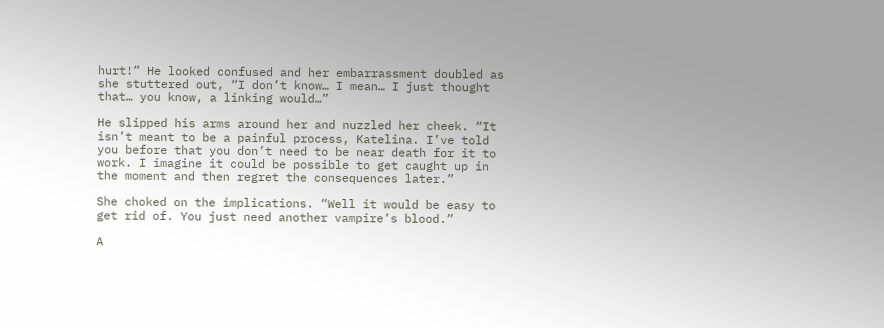hurt!” He looked confused and her embarrassment doubled as she stuttered out, “I don’t know… I mean… I just thought that… you know, a linking would…”

He slipped his arms around her and nuzzled her cheek. “It isn’t meant to be a painful process, Katelina. I’ve told you before that you don’t need to be near death for it to work. I imagine it could be possible to get caught up in the moment and then regret the consequences later.”

She choked on the implications. “Well it would be easy to get rid of. You just need another vampire’s blood.”

A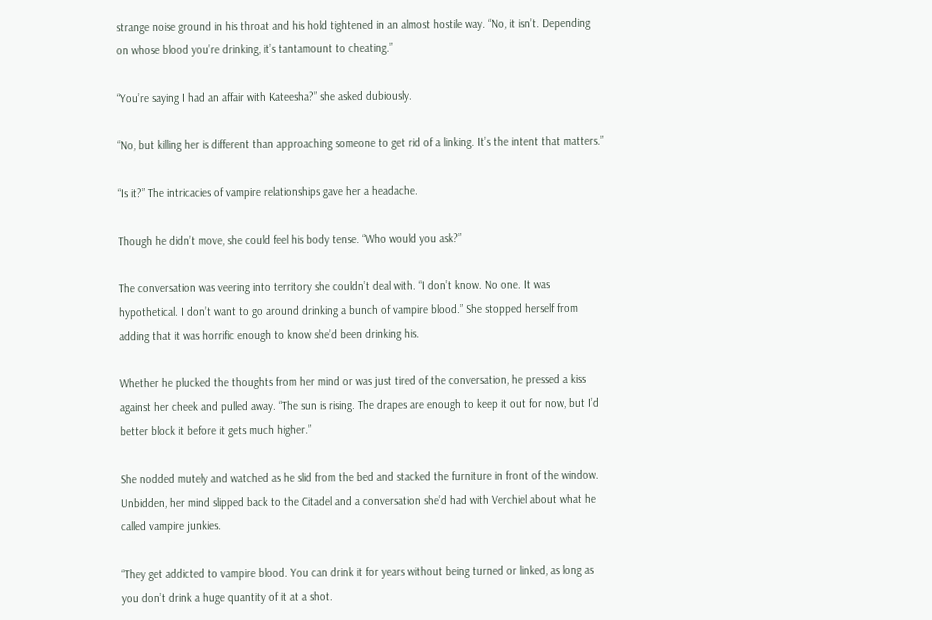strange noise ground in his throat and his hold tightened in an almost hostile way. “No, it isn’t. Depending on whose blood you’re drinking, it’s tantamount to cheating.”

“You’re saying I had an affair with Kateesha?” she asked dubiously.

“No, but killing her is different than approaching someone to get rid of a linking. It’s the intent that matters.”

“Is it?” The intricacies of vampire relationships gave her a headache.

Though he didn’t move, she could feel his body tense. “Who would you ask?”

The conversation was veering into territory she couldn’t deal with. “I don’t know. No one. It was hypothetical. I don’t want to go around drinking a bunch of vampire blood.” She stopped herself from adding that it was horrific enough to know she’d been drinking his.

Whether he plucked the thoughts from her mind or was just tired of the conversation, he pressed a kiss against her cheek and pulled away. “The sun is rising. The drapes are enough to keep it out for now, but I’d better block it before it gets much higher.”

She nodded mutely and watched as he slid from the bed and stacked the furniture in front of the window. Unbidden, her mind slipped back to the Citadel and a conversation she’d had with Verchiel about what he called vampire junkies.

“They get addicted to vampire blood. You can drink it for years without being turned or linked, as long as you don’t drink a huge quantity of it at a shot.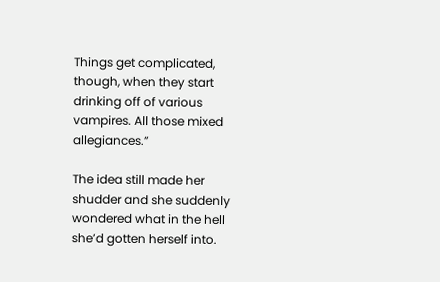Things get complicated, though, when they start drinking off of various vampires. All those mixed allegiances.”

The idea still made her shudder and she suddenly wondered what in the hell she’d gotten herself into.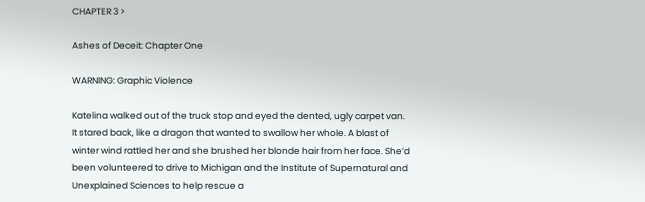CHAPTER 3 >

Ashes of Deceit: Chapter One

WARNING: Graphic Violence

Katelina walked out of the truck stop and eyed the dented, ugly carpet van. It stared back, like a dragon that wanted to swallow her whole. A blast of winter wind rattled her and she brushed her blonde hair from her face. She’d been volunteered to drive to Michigan and the Institute of Supernatural and Unexplained Sciences to help rescue a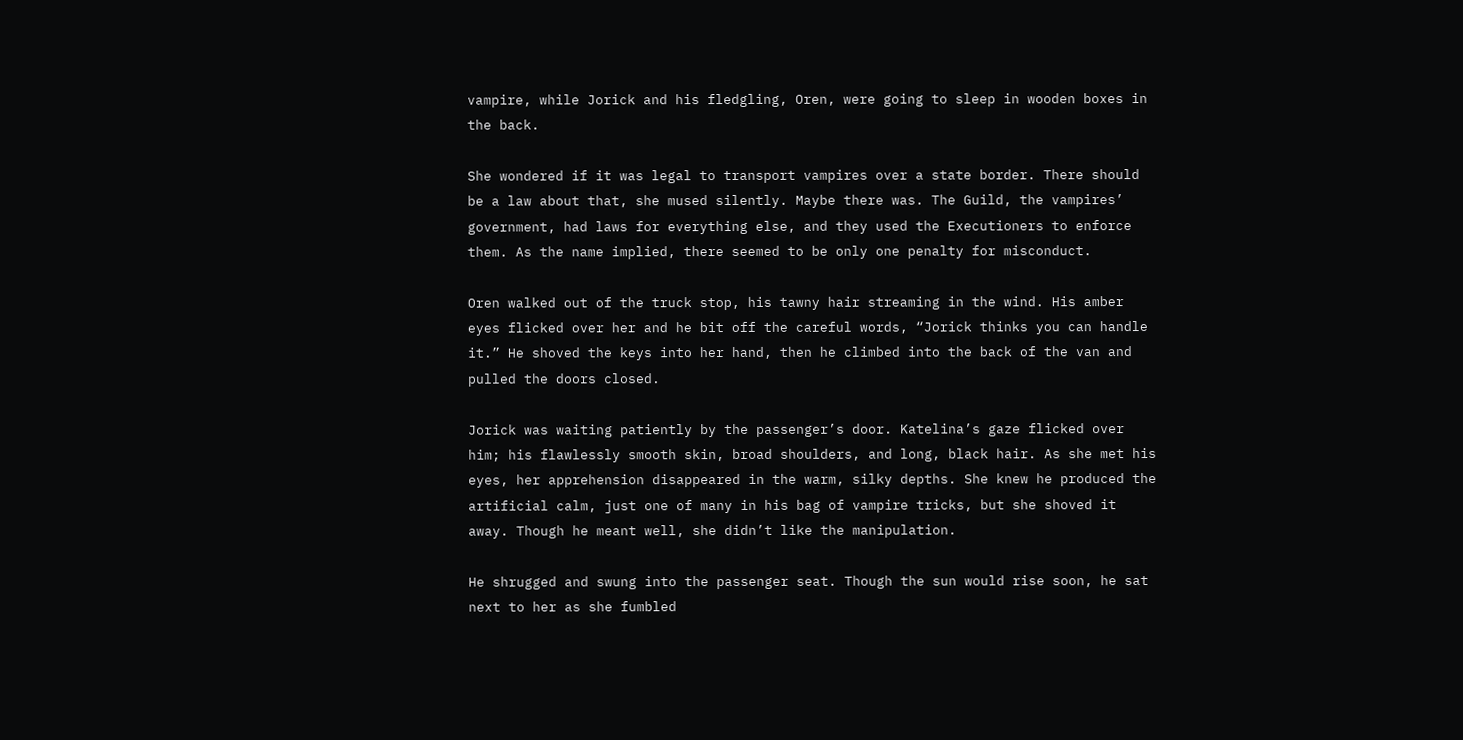vampire, while Jorick and his fledgling, Oren, were going to sleep in wooden boxes in the back.

She wondered if it was legal to transport vampires over a state border. There should be a law about that, she mused silently. Maybe there was. The Guild, the vampires’ government, had laws for everything else, and they used the Executioners to enforce them. As the name implied, there seemed to be only one penalty for misconduct.

Oren walked out of the truck stop, his tawny hair streaming in the wind. His amber eyes flicked over her and he bit off the careful words, “Jorick thinks you can handle it.” He shoved the keys into her hand, then he climbed into the back of the van and pulled the doors closed.

Jorick was waiting patiently by the passenger’s door. Katelina’s gaze flicked over him; his flawlessly smooth skin, broad shoulders, and long, black hair. As she met his eyes, her apprehension disappeared in the warm, silky depths. She knew he produced the artificial calm, just one of many in his bag of vampire tricks, but she shoved it away. Though he meant well, she didn’t like the manipulation.

He shrugged and swung into the passenger seat. Though the sun would rise soon, he sat next to her as she fumbled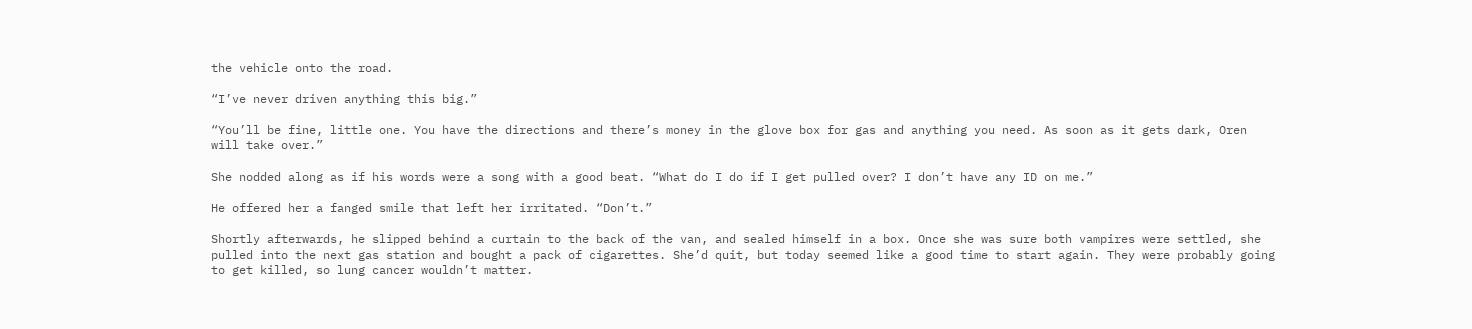the vehicle onto the road.

“I’ve never driven anything this big.”

“You’ll be fine, little one. You have the directions and there’s money in the glove box for gas and anything you need. As soon as it gets dark, Oren will take over.”

She nodded along as if his words were a song with a good beat. “What do I do if I get pulled over? I don’t have any ID on me.”

He offered her a fanged smile that left her irritated. “Don’t.”

Shortly afterwards, he slipped behind a curtain to the back of the van, and sealed himself in a box. Once she was sure both vampires were settled, she pulled into the next gas station and bought a pack of cigarettes. She’d quit, but today seemed like a good time to start again. They were probably going to get killed, so lung cancer wouldn’t matter.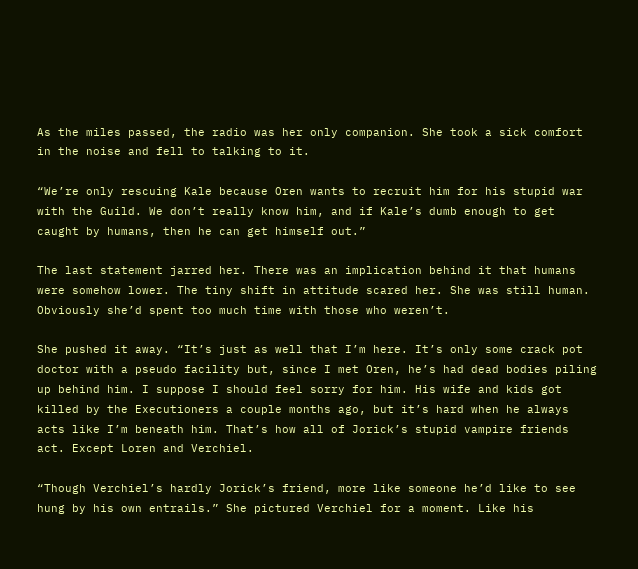As the miles passed, the radio was her only companion. She took a sick comfort in the noise and fell to talking to it.

“We’re only rescuing Kale because Oren wants to recruit him for his stupid war with the Guild. We don’t really know him, and if Kale’s dumb enough to get caught by humans, then he can get himself out.”

The last statement jarred her. There was an implication behind it that humans were somehow lower. The tiny shift in attitude scared her. She was still human. Obviously she’d spent too much time with those who weren’t.

She pushed it away. “It’s just as well that I’m here. It’s only some crack pot doctor with a pseudo facility but, since I met Oren, he’s had dead bodies piling up behind him. I suppose I should feel sorry for him. His wife and kids got killed by the Executioners a couple months ago, but it’s hard when he always acts like I’m beneath him. That’s how all of Jorick’s stupid vampire friends act. Except Loren and Verchiel.

“Though Verchiel’s hardly Jorick’s friend, more like someone he’d like to see hung by his own entrails.” She pictured Verchiel for a moment. Like his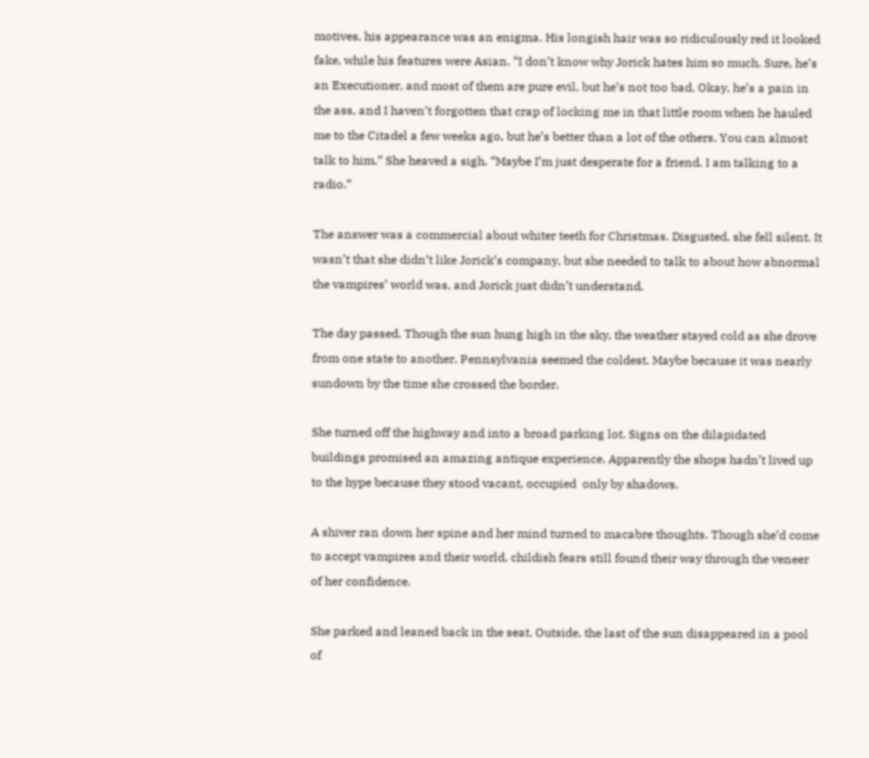motives, his appearance was an enigma. His longish hair was so ridiculously red it looked fake, while his features were Asian. “I don’t know why Jorick hates him so much. Sure, he’s an Executioner, and most of them are pure evil, but he’s not too bad. Okay, he’s a pain in the ass, and I haven’t forgotten that crap of locking me in that little room when he hauled me to the Citadel a few weeks ago, but he’s better than a lot of the others. You can almost talk to him.” She heaved a sigh. “Maybe I’m just desperate for a friend. I am talking to a radio.”

The answer was a commercial about whiter teeth for Christmas. Disgusted, she fell silent. It wasn’t that she didn’t like Jorick’s company, but she needed to talk to about how abnormal the vampires’ world was, and Jorick just didn’t understand.

The day passed. Though the sun hung high in the sky, the weather stayed cold as she drove from one state to another. Pennsylvania seemed the coldest. Maybe because it was nearly sundown by the time she crossed the border.

She turned off the highway and into a broad parking lot. Signs on the dilapidated buildings promised an amazing antique experience. Apparently the shops hadn’t lived up to the hype because they stood vacant, occupied  only by shadows.

A shiver ran down her spine and her mind turned to macabre thoughts. Though she’d come to accept vampires and their world, childish fears still found their way through the veneer of her confidence.

She parked and leaned back in the seat. Outside, the last of the sun disappeared in a pool of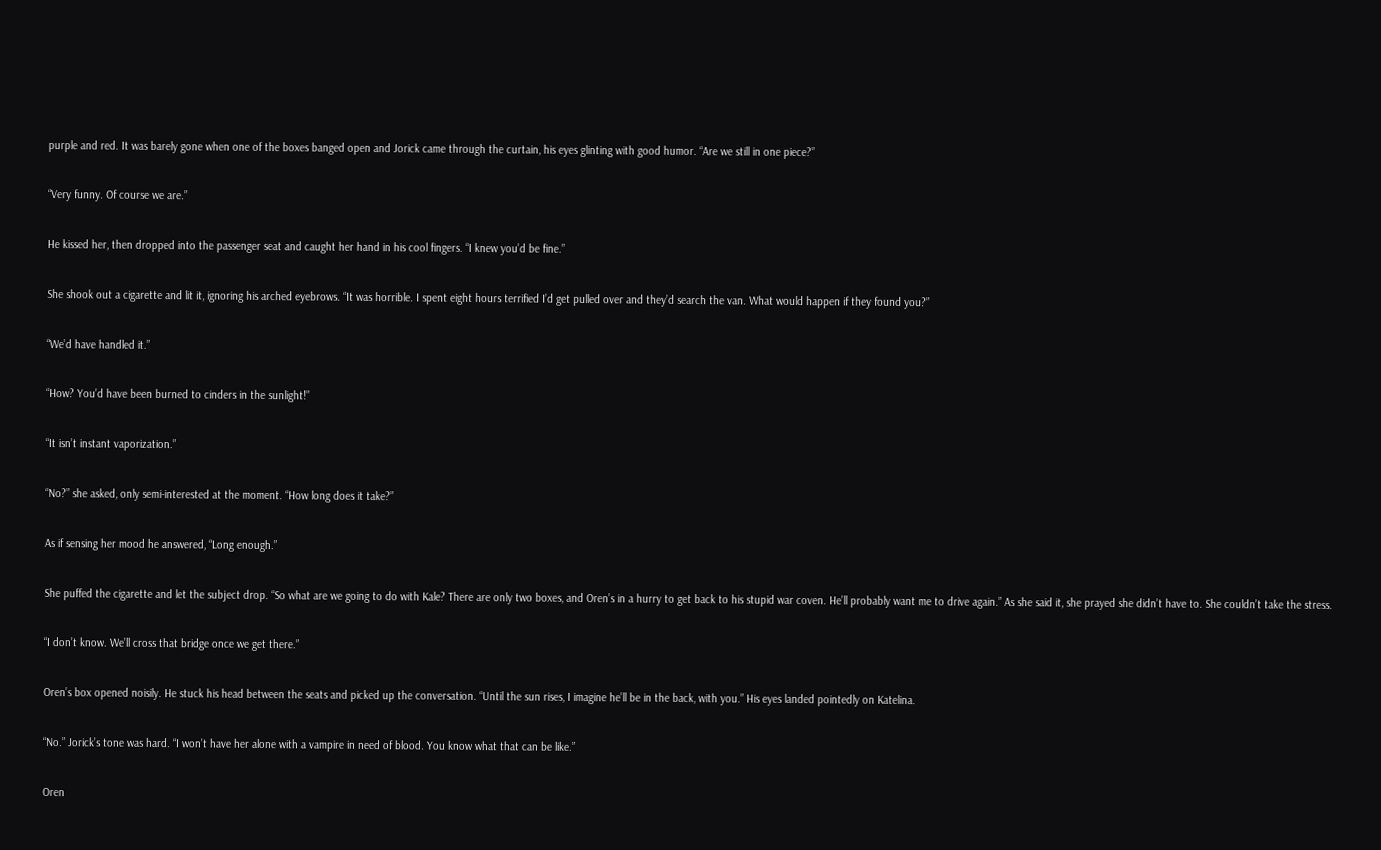purple and red. It was barely gone when one of the boxes banged open and Jorick came through the curtain, his eyes glinting with good humor. “Are we still in one piece?”

“Very funny. Of course we are.”

He kissed her, then dropped into the passenger seat and caught her hand in his cool fingers. “I knew you’d be fine.”

She shook out a cigarette and lit it, ignoring his arched eyebrows. “It was horrible. I spent eight hours terrified I’d get pulled over and they’d search the van. What would happen if they found you?”

“We’d have handled it.”

“How? You’d have been burned to cinders in the sunlight!”

“It isn’t instant vaporization.”

“No?” she asked, only semi-interested at the moment. “How long does it take?”

As if sensing her mood he answered, “Long enough.”

She puffed the cigarette and let the subject drop. “So what are we going to do with Kale? There are only two boxes, and Oren’s in a hurry to get back to his stupid war coven. He’ll probably want me to drive again.” As she said it, she prayed she didn’t have to. She couldn’t take the stress.

“I don’t know. We’ll cross that bridge once we get there.”

Oren’s box opened noisily. He stuck his head between the seats and picked up the conversation. “Until the sun rises, I imagine he’ll be in the back, with you.” His eyes landed pointedly on Katelina.

“No.” Jorick’s tone was hard. “I won’t have her alone with a vampire in need of blood. You know what that can be like.”

Oren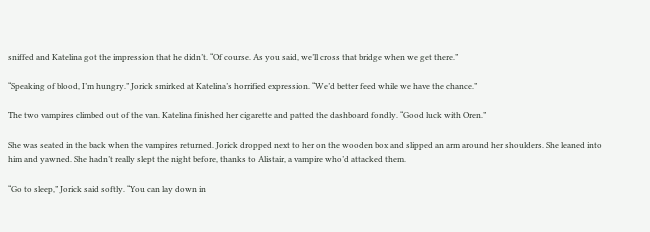sniffed and Katelina got the impression that he didn’t. “Of course. As you said, we’ll cross that bridge when we get there.”

“Speaking of blood, I’m hungry.” Jorick smirked at Katelina’s horrified expression. “We’d better feed while we have the chance.”

The two vampires climbed out of the van. Katelina finished her cigarette and patted the dashboard fondly. “Good luck with Oren.”

She was seated in the back when the vampires returned. Jorick dropped next to her on the wooden box and slipped an arm around her shoulders. She leaned into him and yawned. She hadn’t really slept the night before, thanks to Alistair, a vampire who’d attacked them.

“Go to sleep,” Jorick said softly. “You can lay down in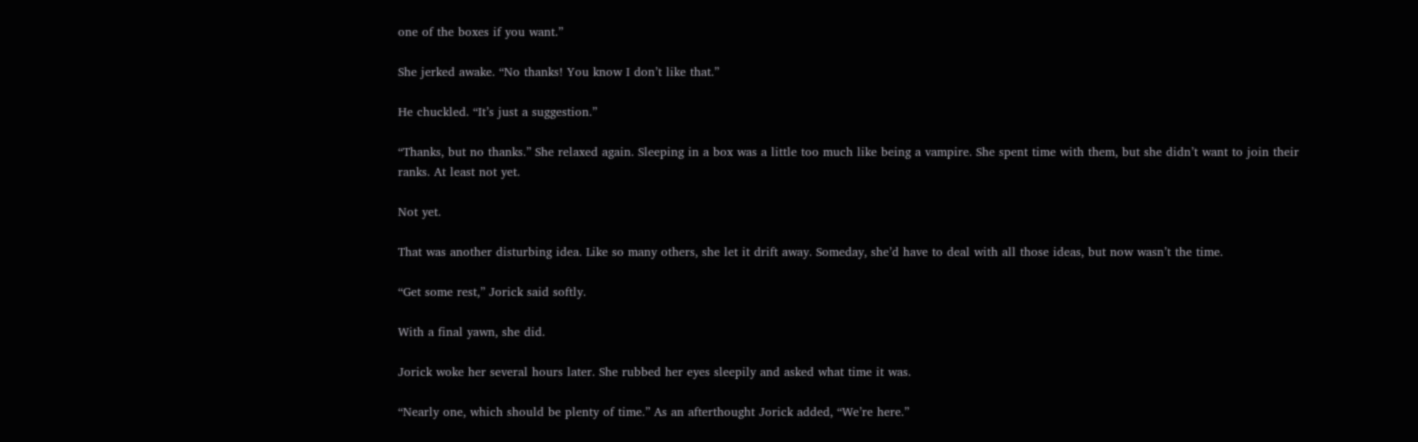one of the boxes if you want.”

She jerked awake. “No thanks! You know I don’t like that.”

He chuckled. “It’s just a suggestion.”

“Thanks, but no thanks.” She relaxed again. Sleeping in a box was a little too much like being a vampire. She spent time with them, but she didn’t want to join their ranks. At least not yet.

Not yet.

That was another disturbing idea. Like so many others, she let it drift away. Someday, she’d have to deal with all those ideas, but now wasn’t the time.

“Get some rest,” Jorick said softly.

With a final yawn, she did.

Jorick woke her several hours later. She rubbed her eyes sleepily and asked what time it was.

“Nearly one, which should be plenty of time.” As an afterthought Jorick added, “We’re here.”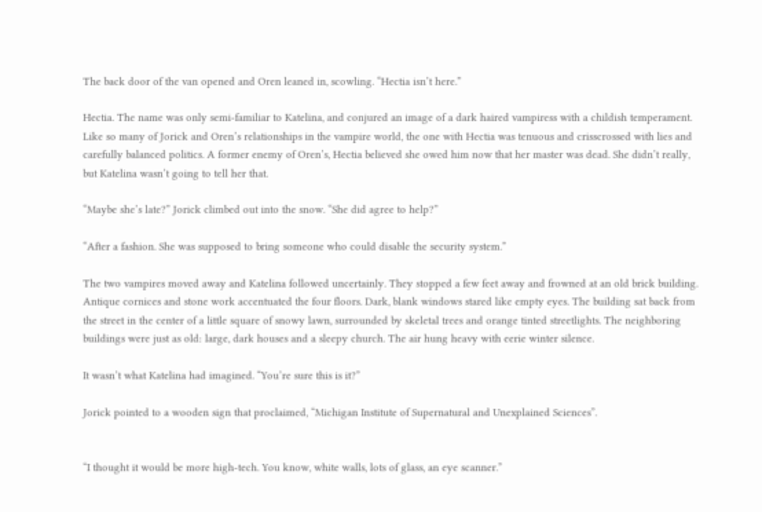The back door of the van opened and Oren leaned in, scowling. “Hectia isn’t here.”

Hectia. The name was only semi-familiar to Katelina, and conjured an image of a dark haired vampiress with a childish temperament. Like so many of Jorick and Oren’s relationships in the vampire world, the one with Hectia was tenuous and crisscrossed with lies and carefully balanced politics. A former enemy of Oren’s, Hectia believed she owed him now that her master was dead. She didn’t really, but Katelina wasn’t going to tell her that.

“Maybe she’s late?” Jorick climbed out into the snow. “She did agree to help?”

“After a fashion. She was supposed to bring someone who could disable the security system.”

The two vampires moved away and Katelina followed uncertainly. They stopped a few feet away and frowned at an old brick building. Antique cornices and stone work accentuated the four floors. Dark, blank windows stared like empty eyes. The building sat back from the street in the center of a little square of snowy lawn, surrounded by skeletal trees and orange tinted streetlights. The neighboring buildings were just as old: large, dark houses and a sleepy church. The air hung heavy with eerie winter silence.

It wasn’t what Katelina had imagined. “You’re sure this is it?”

Jorick pointed to a wooden sign that proclaimed, “Michigan Institute of Supernatural and Unexplained Sciences”.


“I thought it would be more high-tech. You know, white walls, lots of glass, an eye scanner.”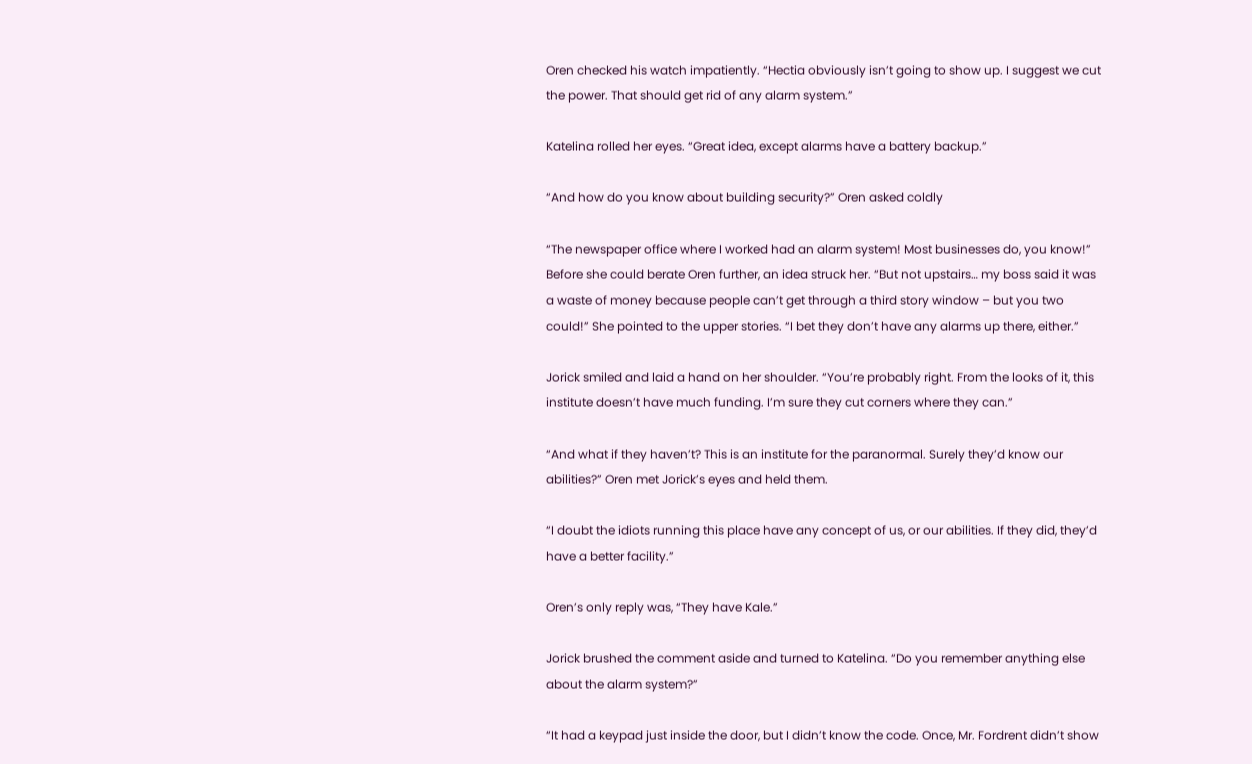Oren checked his watch impatiently. “Hectia obviously isn’t going to show up. I suggest we cut the power. That should get rid of any alarm system.”

Katelina rolled her eyes. “Great idea, except alarms have a battery backup.”

“And how do you know about building security?” Oren asked coldly

“The newspaper office where I worked had an alarm system! Most businesses do, you know!” Before she could berate Oren further, an idea struck her. “But not upstairs… my boss said it was a waste of money because people can’t get through a third story window – but you two could!” She pointed to the upper stories. “I bet they don’t have any alarms up there, either.”

Jorick smiled and laid a hand on her shoulder. “You’re probably right. From the looks of it, this institute doesn’t have much funding. I’m sure they cut corners where they can.”

“And what if they haven’t? This is an institute for the paranormal. Surely they’d know our abilities?” Oren met Jorick’s eyes and held them.

“I doubt the idiots running this place have any concept of us, or our abilities. If they did, they’d have a better facility.”

Oren’s only reply was, “They have Kale.”

Jorick brushed the comment aside and turned to Katelina. “Do you remember anything else about the alarm system?”

“It had a keypad just inside the door, but I didn’t know the code. Once, Mr. Fordrent didn’t show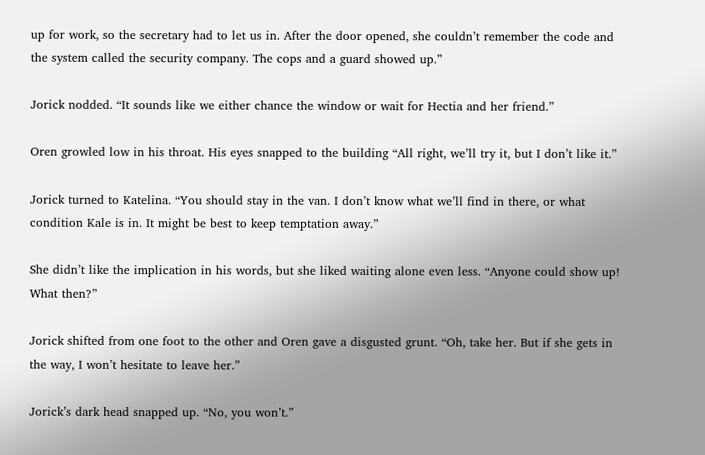up for work, so the secretary had to let us in. After the door opened, she couldn’t remember the code and the system called the security company. The cops and a guard showed up.”

Jorick nodded. “It sounds like we either chance the window or wait for Hectia and her friend.”

Oren growled low in his throat. His eyes snapped to the building “All right, we’ll try it, but I don’t like it.”

Jorick turned to Katelina. “You should stay in the van. I don’t know what we’ll find in there, or what condition Kale is in. It might be best to keep temptation away.”

She didn’t like the implication in his words, but she liked waiting alone even less. “Anyone could show up! What then?”

Jorick shifted from one foot to the other and Oren gave a disgusted grunt. “Oh, take her. But if she gets in the way, I won’t hesitate to leave her.”

Jorick’s dark head snapped up. “No, you won’t.”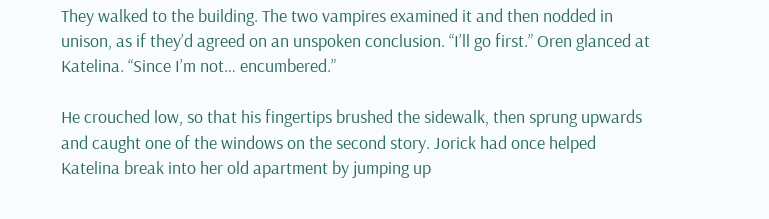They walked to the building. The two vampires examined it and then nodded in unison, as if they’d agreed on an unspoken conclusion. “I’ll go first.” Oren glanced at Katelina. “Since I’m not… encumbered.”

He crouched low, so that his fingertips brushed the sidewalk, then sprung upwards and caught one of the windows on the second story. Jorick had once helped Katelina break into her old apartment by jumping up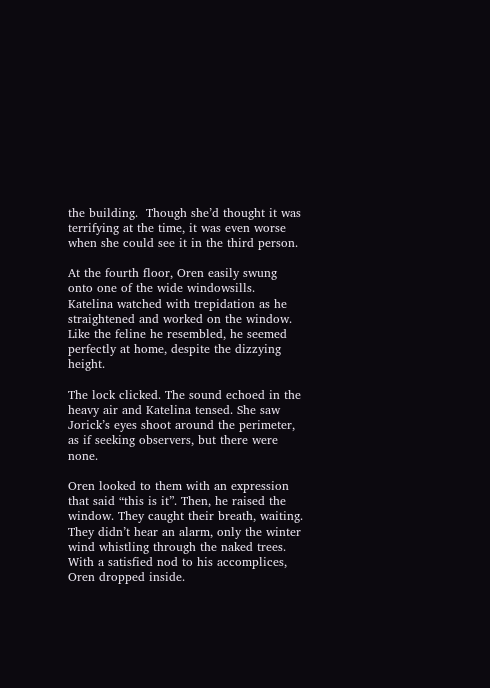the building.  Though she’d thought it was terrifying at the time, it was even worse when she could see it in the third person.

At the fourth floor, Oren easily swung onto one of the wide windowsills. Katelina watched with trepidation as he straightened and worked on the window. Like the feline he resembled, he seemed perfectly at home, despite the dizzying height.

The lock clicked. The sound echoed in the heavy air and Katelina tensed. She saw Jorick’s eyes shoot around the perimeter, as if seeking observers, but there were none.

Oren looked to them with an expression that said “this is it”. Then, he raised the window. They caught their breath, waiting. They didn’t hear an alarm, only the winter wind whistling through the naked trees. With a satisfied nod to his accomplices, Oren dropped inside.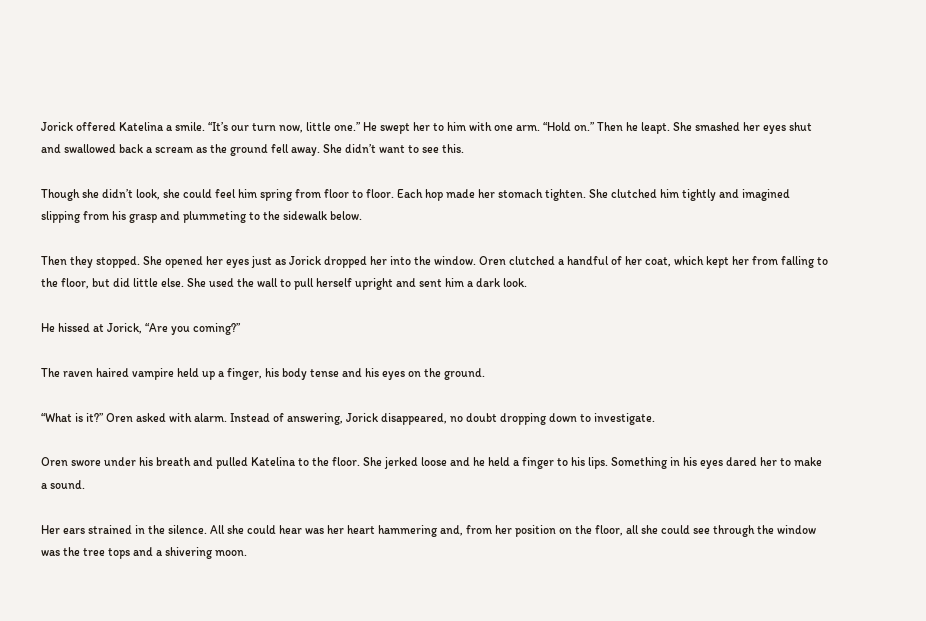Jorick offered Katelina a smile. “It’s our turn now, little one.” He swept her to him with one arm. “Hold on.” Then he leapt. She smashed her eyes shut and swallowed back a scream as the ground fell away. She didn’t want to see this.

Though she didn’t look, she could feel him spring from floor to floor. Each hop made her stomach tighten. She clutched him tightly and imagined slipping from his grasp and plummeting to the sidewalk below.

Then they stopped. She opened her eyes just as Jorick dropped her into the window. Oren clutched a handful of her coat, which kept her from falling to the floor, but did little else. She used the wall to pull herself upright and sent him a dark look.

He hissed at Jorick, “Are you coming?”

The raven haired vampire held up a finger, his body tense and his eyes on the ground.

“What is it?” Oren asked with alarm. Instead of answering, Jorick disappeared, no doubt dropping down to investigate.

Oren swore under his breath and pulled Katelina to the floor. She jerked loose and he held a finger to his lips. Something in his eyes dared her to make a sound.

Her ears strained in the silence. All she could hear was her heart hammering and, from her position on the floor, all she could see through the window was the tree tops and a shivering moon.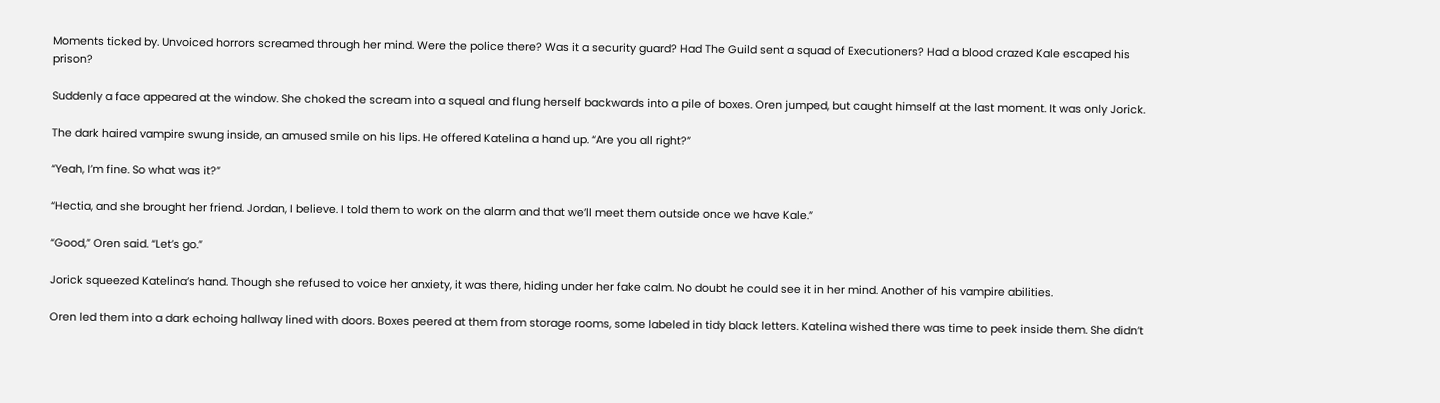Moments ticked by. Unvoiced horrors screamed through her mind. Were the police there? Was it a security guard? Had The Guild sent a squad of Executioners? Had a blood crazed Kale escaped his prison?

Suddenly a face appeared at the window. She choked the scream into a squeal and flung herself backwards into a pile of boxes. Oren jumped, but caught himself at the last moment. It was only Jorick.

The dark haired vampire swung inside, an amused smile on his lips. He offered Katelina a hand up. “Are you all right?”

“Yeah, I’m fine. So what was it?”

“Hectia, and she brought her friend. Jordan, I believe. I told them to work on the alarm and that we’ll meet them outside once we have Kale.”

“Good,” Oren said. “Let’s go.”

Jorick squeezed Katelina’s hand. Though she refused to voice her anxiety, it was there, hiding under her fake calm. No doubt he could see it in her mind. Another of his vampire abilities.

Oren led them into a dark echoing hallway lined with doors. Boxes peered at them from storage rooms, some labeled in tidy black letters. Katelina wished there was time to peek inside them. She didn’t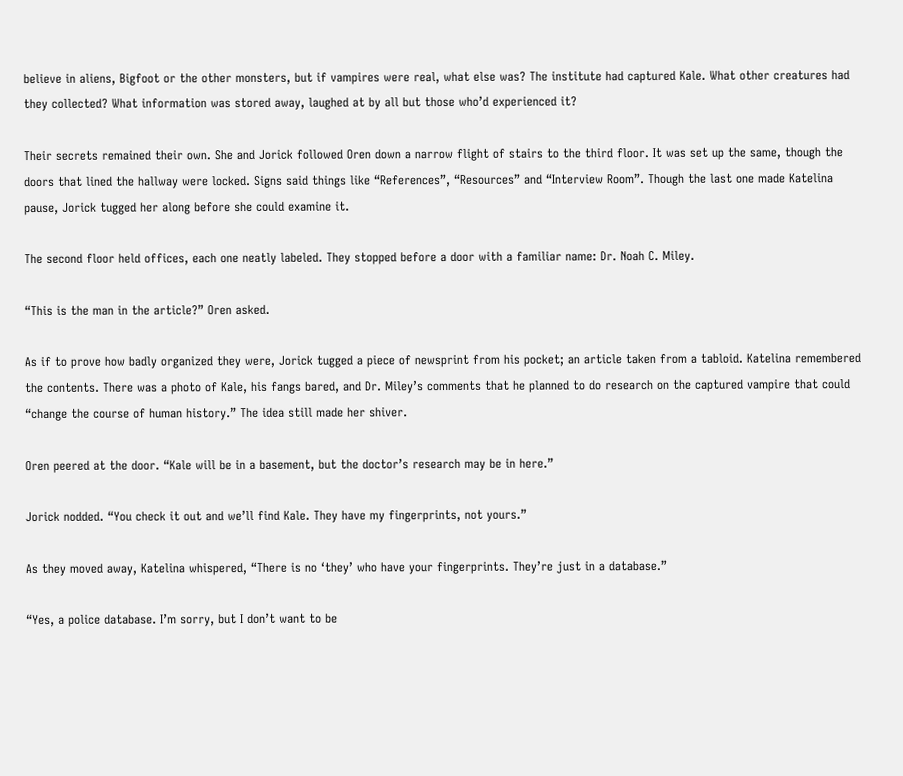believe in aliens, Bigfoot or the other monsters, but if vampires were real, what else was? The institute had captured Kale. What other creatures had they collected? What information was stored away, laughed at by all but those who’d experienced it?

Their secrets remained their own. She and Jorick followed Oren down a narrow flight of stairs to the third floor. It was set up the same, though the doors that lined the hallway were locked. Signs said things like “References”, “Resources” and “Interview Room”. Though the last one made Katelina pause, Jorick tugged her along before she could examine it.

The second floor held offices, each one neatly labeled. They stopped before a door with a familiar name: Dr. Noah C. Miley.

“This is the man in the article?” Oren asked.

As if to prove how badly organized they were, Jorick tugged a piece of newsprint from his pocket; an article taken from a tabloid. Katelina remembered the contents. There was a photo of Kale, his fangs bared, and Dr. Miley’s comments that he planned to do research on the captured vampire that could “change the course of human history.” The idea still made her shiver.

Oren peered at the door. “Kale will be in a basement, but the doctor’s research may be in here.”

Jorick nodded. “You check it out and we’ll find Kale. They have my fingerprints, not yours.”

As they moved away, Katelina whispered, “There is no ‘they’ who have your fingerprints. They’re just in a database.”

“Yes, a police database. I’m sorry, but I don’t want to be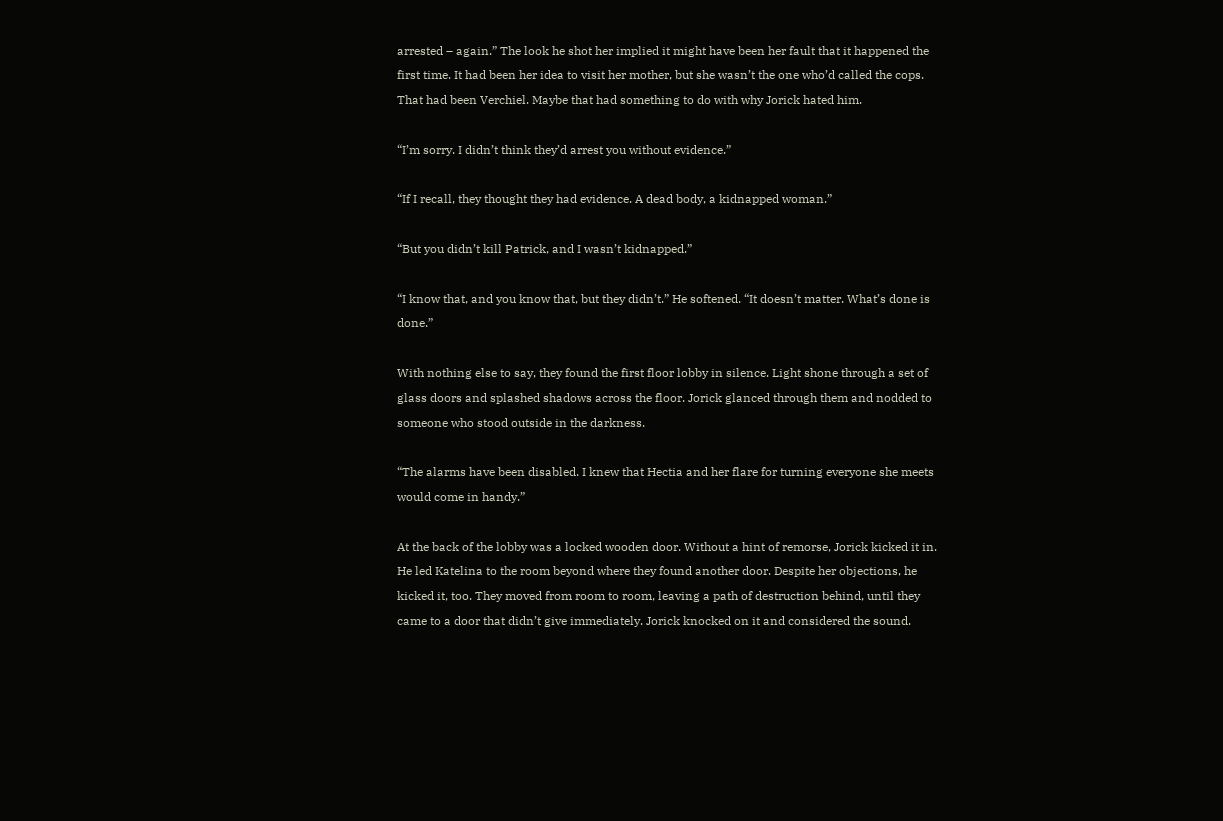arrested – again.” The look he shot her implied it might have been her fault that it happened the first time. It had been her idea to visit her mother, but she wasn’t the one who’d called the cops. That had been Verchiel. Maybe that had something to do with why Jorick hated him.

“I’m sorry. I didn’t think they’d arrest you without evidence.”

“If I recall, they thought they had evidence. A dead body, a kidnapped woman.”

“But you didn’t kill Patrick, and I wasn’t kidnapped.”

“I know that, and you know that, but they didn’t.” He softened. “It doesn’t matter. What’s done is done.”

With nothing else to say, they found the first floor lobby in silence. Light shone through a set of glass doors and splashed shadows across the floor. Jorick glanced through them and nodded to someone who stood outside in the darkness.

“The alarms have been disabled. I knew that Hectia and her flare for turning everyone she meets would come in handy.”

At the back of the lobby was a locked wooden door. Without a hint of remorse, Jorick kicked it in. He led Katelina to the room beyond where they found another door. Despite her objections, he kicked it, too. They moved from room to room, leaving a path of destruction behind, until they came to a door that didn’t give immediately. Jorick knocked on it and considered the sound.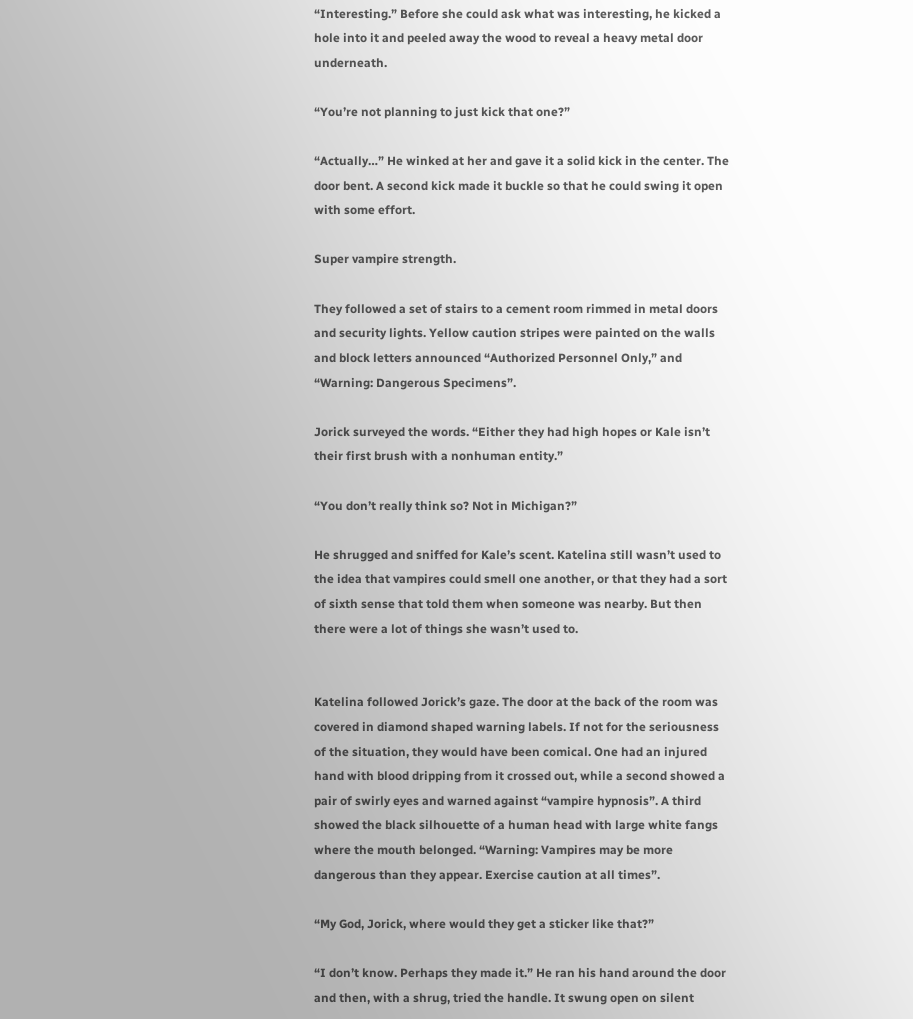“Interesting.” Before she could ask what was interesting, he kicked a hole into it and peeled away the wood to reveal a heavy metal door underneath.

“You’re not planning to just kick that one?”

“Actually…” He winked at her and gave it a solid kick in the center. The door bent. A second kick made it buckle so that he could swing it open with some effort.

Super vampire strength.

They followed a set of stairs to a cement room rimmed in metal doors and security lights. Yellow caution stripes were painted on the walls and block letters announced “Authorized Personnel Only,” and “Warning: Dangerous Specimens”.

Jorick surveyed the words. “Either they had high hopes or Kale isn’t their first brush with a nonhuman entity.”

“You don’t really think so? Not in Michigan?”

He shrugged and sniffed for Kale’s scent. Katelina still wasn’t used to the idea that vampires could smell one another, or that they had a sort of sixth sense that told them when someone was nearby. But then there were a lot of things she wasn’t used to.


Katelina followed Jorick’s gaze. The door at the back of the room was covered in diamond shaped warning labels. If not for the seriousness of the situation, they would have been comical. One had an injured hand with blood dripping from it crossed out, while a second showed a pair of swirly eyes and warned against “vampire hypnosis”. A third showed the black silhouette of a human head with large white fangs where the mouth belonged. “Warning: Vampires may be more dangerous than they appear. Exercise caution at all times”.

“My God, Jorick, where would they get a sticker like that?”

“I don’t know. Perhaps they made it.” He ran his hand around the door and then, with a shrug, tried the handle. It swung open on silent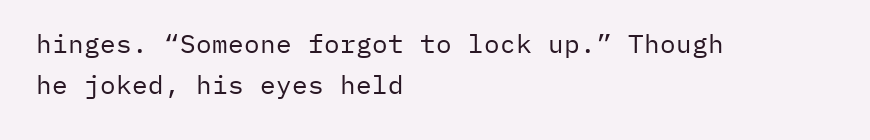hinges. “Someone forgot to lock up.” Though he joked, his eyes held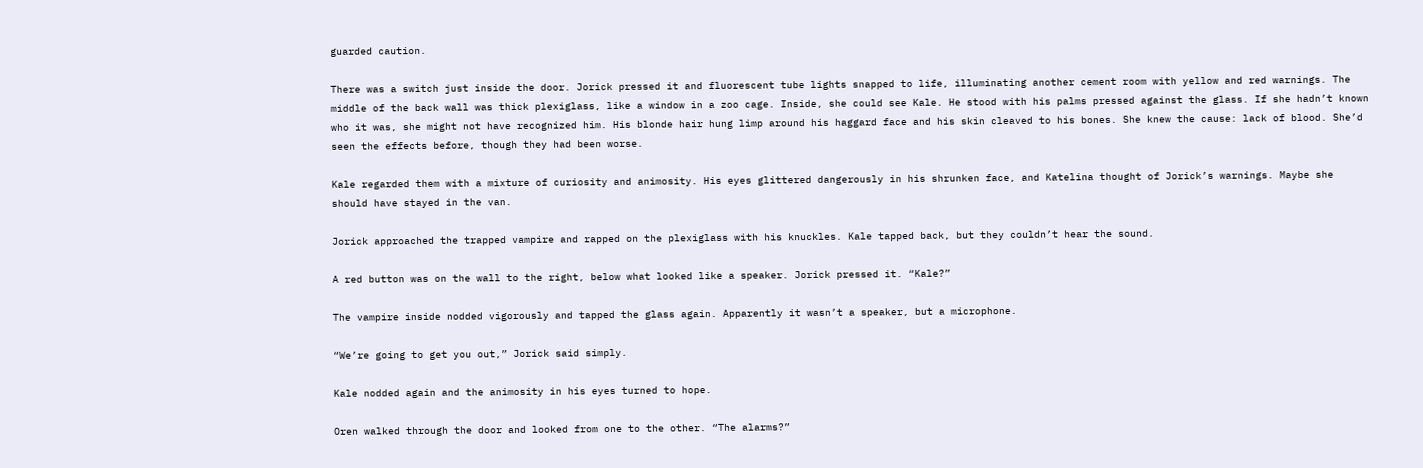guarded caution.

There was a switch just inside the door. Jorick pressed it and fluorescent tube lights snapped to life, illuminating another cement room with yellow and red warnings. The middle of the back wall was thick plexiglass, like a window in a zoo cage. Inside, she could see Kale. He stood with his palms pressed against the glass. If she hadn’t known who it was, she might not have recognized him. His blonde hair hung limp around his haggard face and his skin cleaved to his bones. She knew the cause: lack of blood. She’d seen the effects before, though they had been worse.

Kale regarded them with a mixture of curiosity and animosity. His eyes glittered dangerously in his shrunken face, and Katelina thought of Jorick’s warnings. Maybe she should have stayed in the van.

Jorick approached the trapped vampire and rapped on the plexiglass with his knuckles. Kale tapped back, but they couldn’t hear the sound.

A red button was on the wall to the right, below what looked like a speaker. Jorick pressed it. “Kale?”

The vampire inside nodded vigorously and tapped the glass again. Apparently it wasn’t a speaker, but a microphone.

“We’re going to get you out,” Jorick said simply.

Kale nodded again and the animosity in his eyes turned to hope.

Oren walked through the door and looked from one to the other. “The alarms?”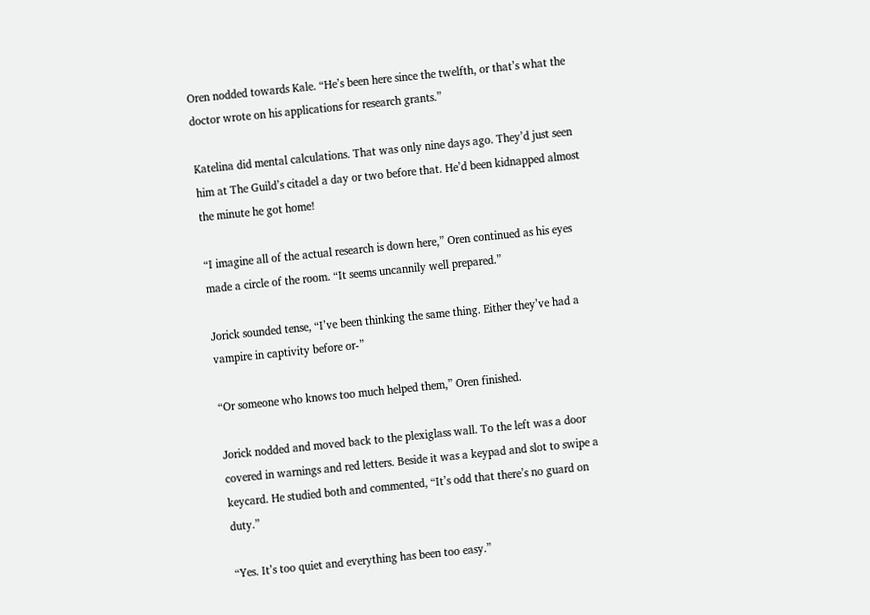Oren nodded towards Kale. “He’s been here since the twelfth, or that’s what the doctor wrote on his applications for research grants.”

Katelina did mental calculations. That was only nine days ago. They’d just seen him at The Guild’s citadel a day or two before that. He’d been kidnapped almost the minute he got home!

“I imagine all of the actual research is down here,” Oren continued as his eyes made a circle of the room. “It seems uncannily well prepared.”

Jorick sounded tense, “I’ve been thinking the same thing. Either they’ve had a vampire in captivity before or-”

“Or someone who knows too much helped them,” Oren finished.

Jorick nodded and moved back to the plexiglass wall. To the left was a door covered in warnings and red letters. Beside it was a keypad and slot to swipe a keycard. He studied both and commented, “It’s odd that there’s no guard on duty.”

“Yes. It’s too quiet and everything has been too easy.”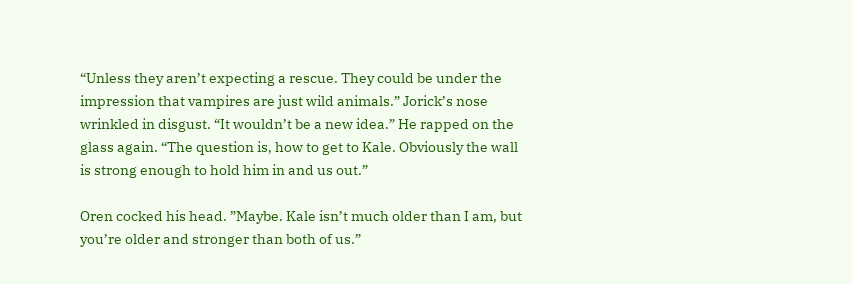“Unless they aren’t expecting a rescue. They could be under the impression that vampires are just wild animals.” Jorick’s nose wrinkled in disgust. “It wouldn’t be a new idea.” He rapped on the glass again. “The question is, how to get to Kale. Obviously the wall is strong enough to hold him in and us out.”

Oren cocked his head. ”Maybe. Kale isn’t much older than I am, but you’re older and stronger than both of us.”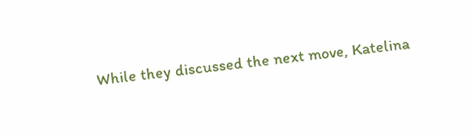While they discussed the next move, Katelina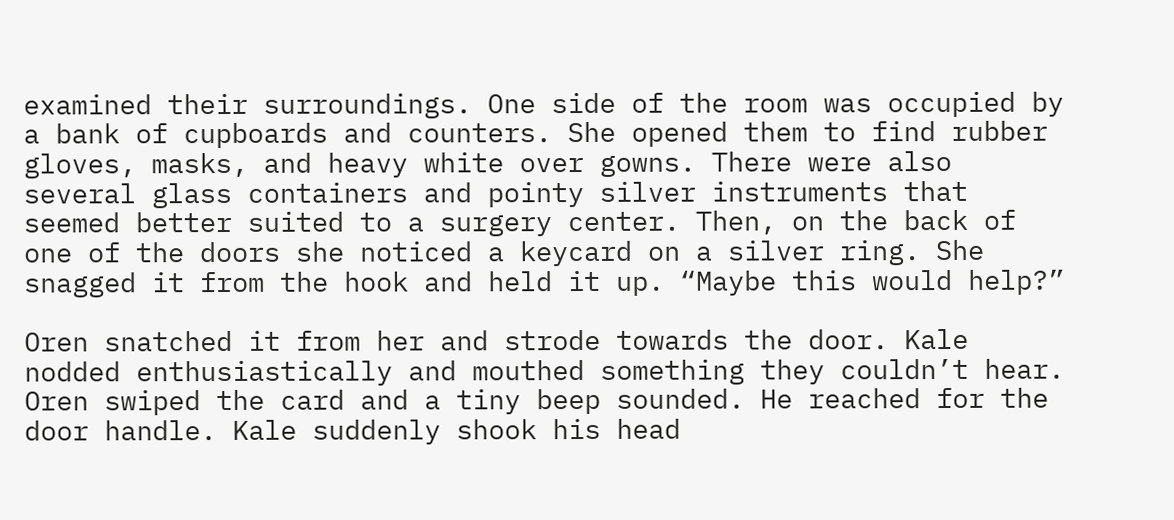examined their surroundings. One side of the room was occupied by a bank of cupboards and counters. She opened them to find rubber gloves, masks, and heavy white over gowns. There were also several glass containers and pointy silver instruments that seemed better suited to a surgery center. Then, on the back of one of the doors she noticed a keycard on a silver ring. She snagged it from the hook and held it up. “Maybe this would help?”

Oren snatched it from her and strode towards the door. Kale nodded enthusiastically and mouthed something they couldn’t hear. Oren swiped the card and a tiny beep sounded. He reached for the door handle. Kale suddenly shook his head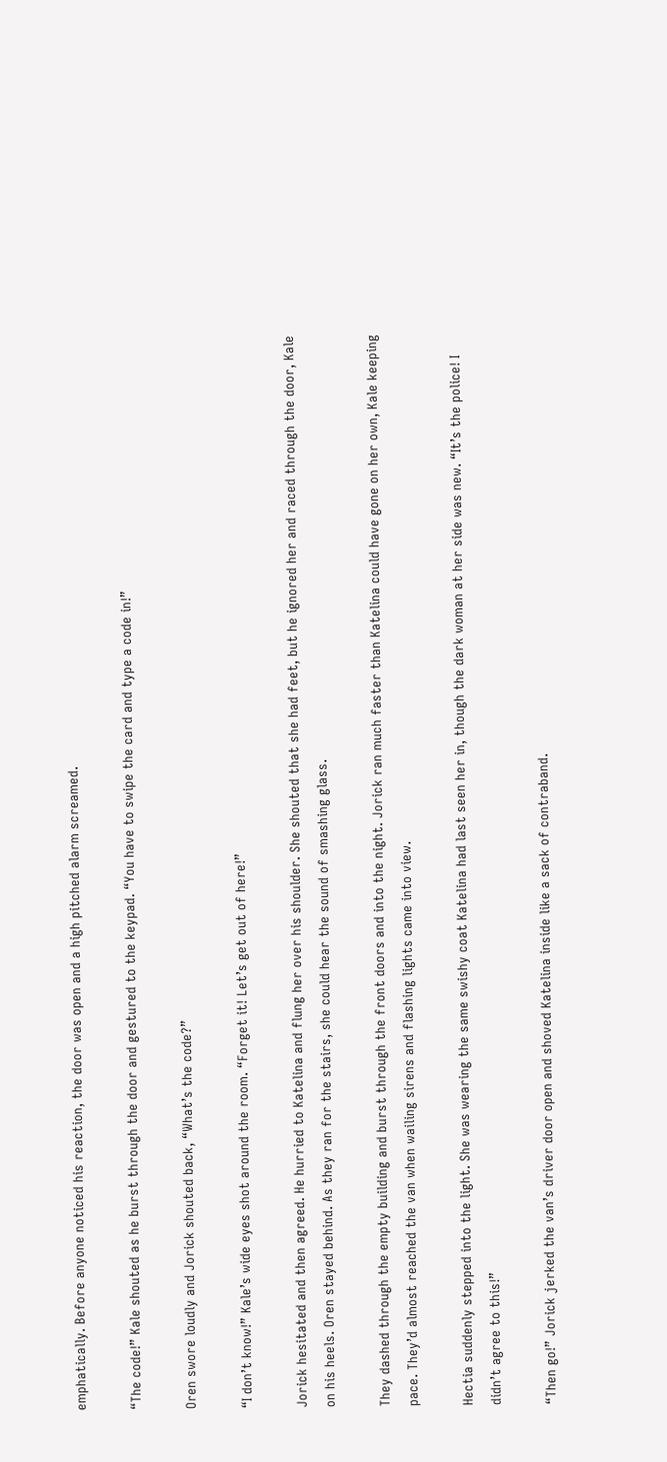emphatically. Before anyone noticed his reaction, the door was open and a high pitched alarm screamed.

“The code!” Kale shouted as he burst through the door and gestured to the keypad. “You have to swipe the card and type a code in!”

Oren swore loudly and Jorick shouted back, “What’s the code?”

“I don’t know!” Kale’s wide eyes shot around the room. “Forget it! Let’s get out of here!”

Jorick hesitated and then agreed. He hurried to Katelina and flung her over his shoulder. She shouted that she had feet, but he ignored her and raced through the door, Kale on his heels. Oren stayed behind. As they ran for the stairs, she could hear the sound of smashing glass.

They dashed through the empty building and burst through the front doors and into the night. Jorick ran much faster than Katelina could have gone on her own, Kale keeping pace. They’d almost reached the van when wailing sirens and flashing lights came into view.

Hectia suddenly stepped into the light. She was wearing the same swishy coat Katelina had last seen her in, though the dark woman at her side was new. “It’s the police! I didn’t agree to this!”

“Then go!” Jorick jerked the van’s driver door open and shoved Katelina inside like a sack of contraband.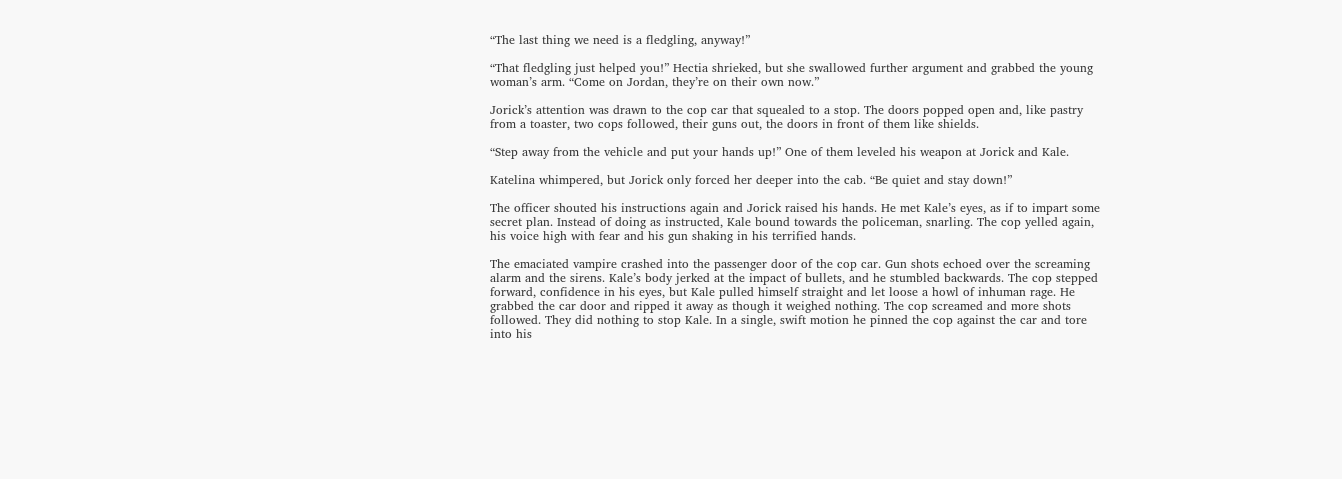“The last thing we need is a fledgling, anyway!”

“That fledgling just helped you!” Hectia shrieked, but she swallowed further argument and grabbed the young woman’s arm. “Come on Jordan, they’re on their own now.”

Jorick’s attention was drawn to the cop car that squealed to a stop. The doors popped open and, like pastry from a toaster, two cops followed, their guns out, the doors in front of them like shields.

“Step away from the vehicle and put your hands up!” One of them leveled his weapon at Jorick and Kale.

Katelina whimpered, but Jorick only forced her deeper into the cab. “Be quiet and stay down!”

The officer shouted his instructions again and Jorick raised his hands. He met Kale’s eyes, as if to impart some secret plan. Instead of doing as instructed, Kale bound towards the policeman, snarling. The cop yelled again, his voice high with fear and his gun shaking in his terrified hands.

The emaciated vampire crashed into the passenger door of the cop car. Gun shots echoed over the screaming alarm and the sirens. Kale’s body jerked at the impact of bullets, and he stumbled backwards. The cop stepped forward, confidence in his eyes, but Kale pulled himself straight and let loose a howl of inhuman rage. He grabbed the car door and ripped it away as though it weighed nothing. The cop screamed and more shots followed. They did nothing to stop Kale. In a single, swift motion he pinned the cop against the car and tore into his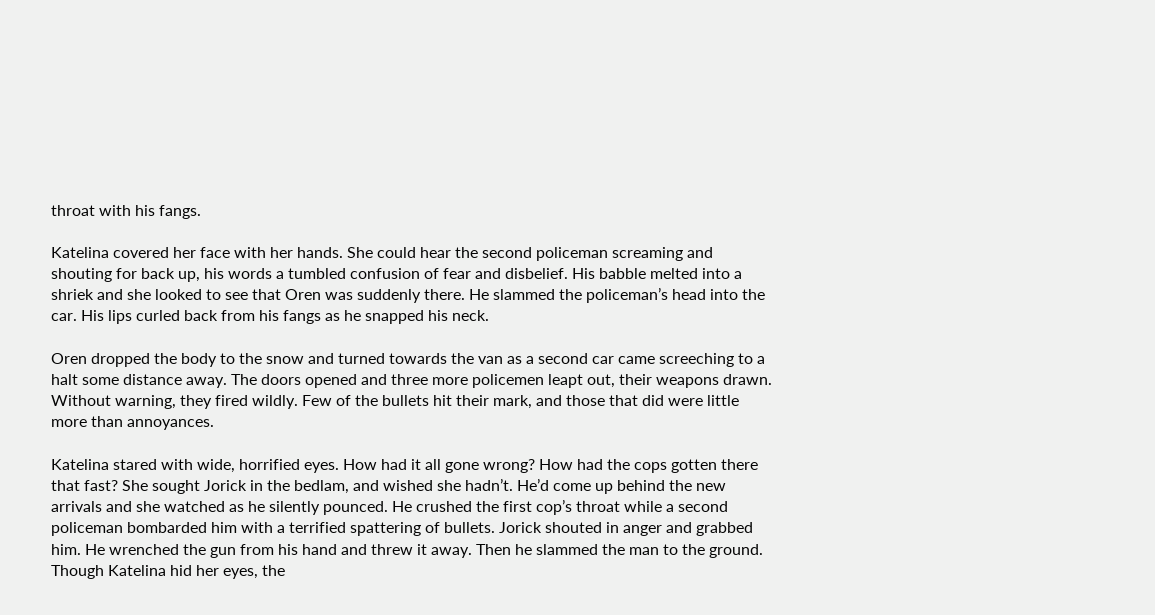throat with his fangs.

Katelina covered her face with her hands. She could hear the second policeman screaming and shouting for back up, his words a tumbled confusion of fear and disbelief. His babble melted into a shriek and she looked to see that Oren was suddenly there. He slammed the policeman’s head into the car. His lips curled back from his fangs as he snapped his neck.

Oren dropped the body to the snow and turned towards the van as a second car came screeching to a halt some distance away. The doors opened and three more policemen leapt out, their weapons drawn. Without warning, they fired wildly. Few of the bullets hit their mark, and those that did were little more than annoyances.

Katelina stared with wide, horrified eyes. How had it all gone wrong? How had the cops gotten there that fast? She sought Jorick in the bedlam, and wished she hadn’t. He’d come up behind the new arrivals and she watched as he silently pounced. He crushed the first cop’s throat while a second policeman bombarded him with a terrified spattering of bullets. Jorick shouted in anger and grabbed him. He wrenched the gun from his hand and threw it away. Then he slammed the man to the ground. Though Katelina hid her eyes, the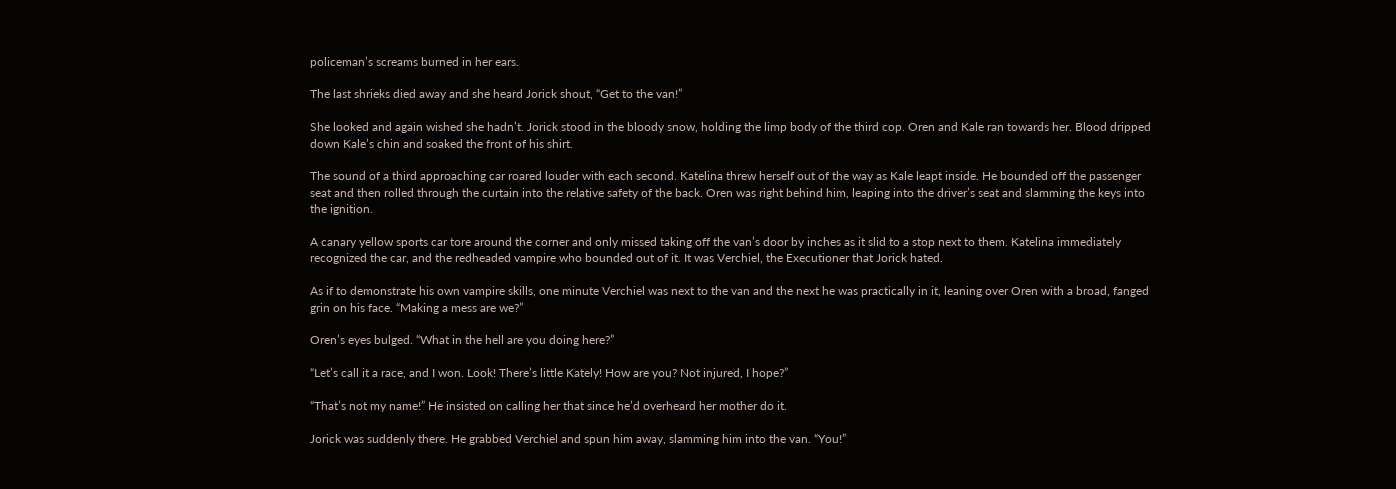policeman’s screams burned in her ears.

The last shrieks died away and she heard Jorick shout, “Get to the van!”

She looked and again wished she hadn’t. Jorick stood in the bloody snow, holding the limp body of the third cop. Oren and Kale ran towards her. Blood dripped down Kale’s chin and soaked the front of his shirt.

The sound of a third approaching car roared louder with each second. Katelina threw herself out of the way as Kale leapt inside. He bounded off the passenger seat and then rolled through the curtain into the relative safety of the back. Oren was right behind him, leaping into the driver’s seat and slamming the keys into the ignition.

A canary yellow sports car tore around the corner and only missed taking off the van’s door by inches as it slid to a stop next to them. Katelina immediately recognized the car, and the redheaded vampire who bounded out of it. It was Verchiel, the Executioner that Jorick hated.

As if to demonstrate his own vampire skills, one minute Verchiel was next to the van and the next he was practically in it, leaning over Oren with a broad, fanged grin on his face. “Making a mess are we?”

Oren’s eyes bulged. “What in the hell are you doing here?”

“Let’s call it a race, and I won. Look! There’s little Kately! How are you? Not injured, I hope?”

“That’s not my name!” He insisted on calling her that since he’d overheard her mother do it.

Jorick was suddenly there. He grabbed Verchiel and spun him away, slamming him into the van. “You!”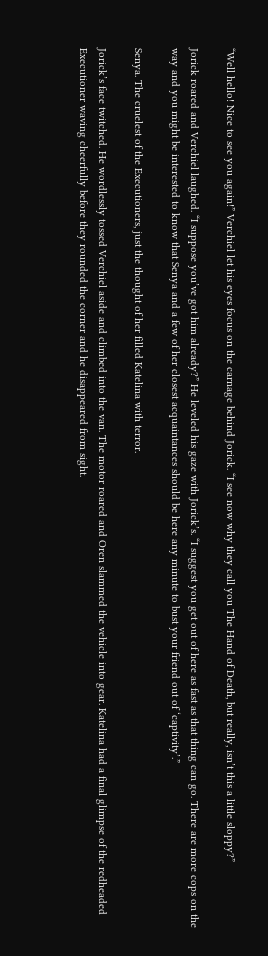“Well hello! Nice to see you again!” Verchiel let his eyes focus on the carnage behind Jorick. “I see now why they call you The Hand of Death, but really, isn’t this a little sloppy?”

Jorick roared and Verchiel laughed. “I suppose you’ve got him already?” He leveled his gaze with Jorick’s. “I suggest you get out of here as fast as that thing can go. There are more cops on the way and you might be interested to know that Senya and a few of her closest acquaintances should be here any minute to bust your friend out of ‘captivity’.”

Senya. The cruelest of the Executioners, just the thought of her filled Katelina with terror.

Jorick’s face twitched. He wordlessly tossed Verchiel aside and climbed into the van. The motor roared and Oren slammed the vehicle into gear. Katelina had a final glimpse of the redheaded Executioner waving cheerfully before they rounded the corner and he disappeared from sight.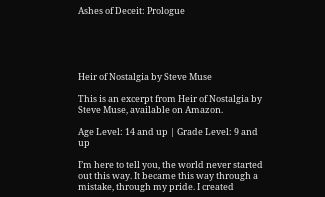Ashes of Deceit: Prologue





Heir of Nostalgia by Steve Muse

This is an excerpt from Heir of Nostalgia by Steve Muse, available on Amazon.

Age Level: 14 and up | Grade Level: 9 and up

I’m here to tell you, the world never started out this way. It became this way through a mistake, through my pride. I created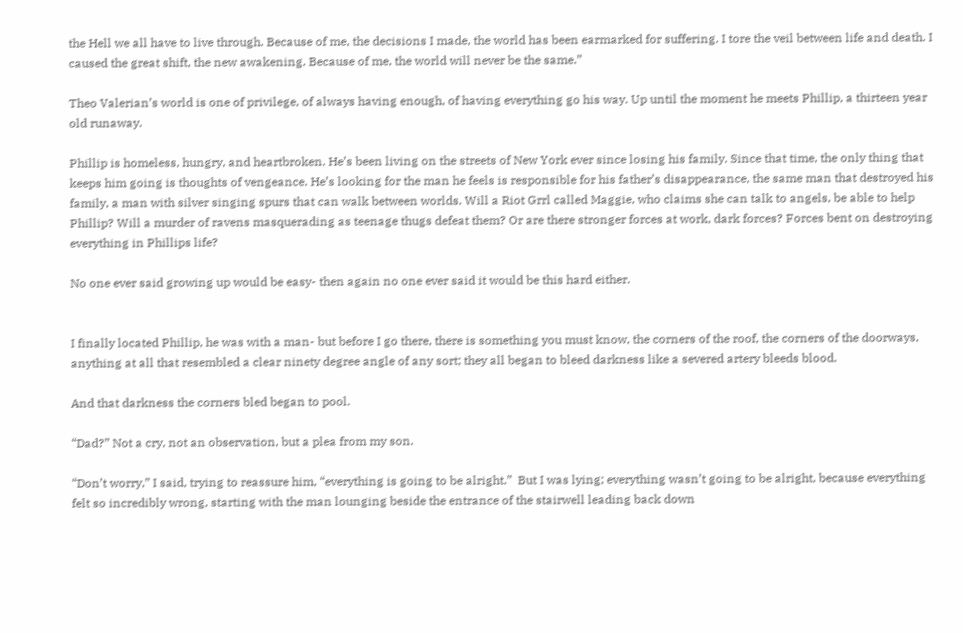the Hell we all have to live through. Because of me, the decisions I made, the world has been earmarked for suffering. I tore the veil between life and death. I caused the great shift, the new awakening. Because of me, the world will never be the same.”

Theo Valerian’s world is one of privilege, of always having enough, of having everything go his way. Up until the moment he meets Phillip, a thirteen year old runaway.

Phillip is homeless, hungry, and heartbroken. He’s been living on the streets of New York ever since losing his family. Since that time, the only thing that keeps him going is thoughts of vengeance. He’s looking for the man he feels is responsible for his father’s disappearance, the same man that destroyed his family, a man with silver singing spurs that can walk between worlds. Will a Riot Grrl called Maggie, who claims she can talk to angels, be able to help Phillip? Will a murder of ravens masquerading as teenage thugs defeat them? Or are there stronger forces at work, dark forces? Forces bent on destroying everything in Phillips life?

No one ever said growing up would be easy- then again no one ever said it would be this hard either.


I finally located Phillip, he was with a man- but before I go there, there is something you must know, the corners of the roof, the corners of the doorways, anything at all that resembled a clear ninety degree angle of any sort; they all began to bleed darkness like a severed artery bleeds blood.

And that darkness the corners bled began to pool.

“Dad?” Not a cry, not an observation, but a plea from my son.

“Don’t worry,” I said, trying to reassure him, “everything is going to be alright.”  But I was lying; everything wasn’t going to be alright, because everything felt so incredibly wrong, starting with the man lounging beside the entrance of the stairwell leading back down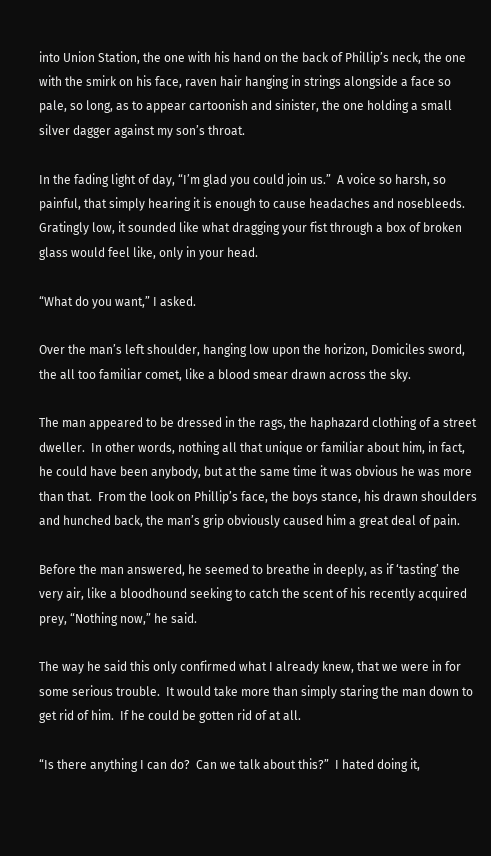into Union Station, the one with his hand on the back of Phillip’s neck, the one with the smirk on his face, raven hair hanging in strings alongside a face so pale, so long, as to appear cartoonish and sinister, the one holding a small silver dagger against my son’s throat.

In the fading light of day, “I’m glad you could join us.”  A voice so harsh, so painful, that simply hearing it is enough to cause headaches and nosebleeds.  Gratingly low, it sounded like what dragging your fist through a box of broken glass would feel like, only in your head.

“What do you want,” I asked.

Over the man’s left shoulder, hanging low upon the horizon, Domiciles sword, the all too familiar comet, like a blood smear drawn across the sky.

The man appeared to be dressed in the rags, the haphazard clothing of a street dweller.  In other words, nothing all that unique or familiar about him, in fact, he could have been anybody, but at the same time it was obvious he was more than that.  From the look on Phillip’s face, the boys stance, his drawn shoulders and hunched back, the man’s grip obviously caused him a great deal of pain.

Before the man answered, he seemed to breathe in deeply, as if ‘tasting’ the very air, like a bloodhound seeking to catch the scent of his recently acquired prey, “Nothing now,” he said.

The way he said this only confirmed what I already knew, that we were in for some serious trouble.  It would take more than simply staring the man down to get rid of him.  If he could be gotten rid of at all.

“Is there anything I can do?  Can we talk about this?”  I hated doing it,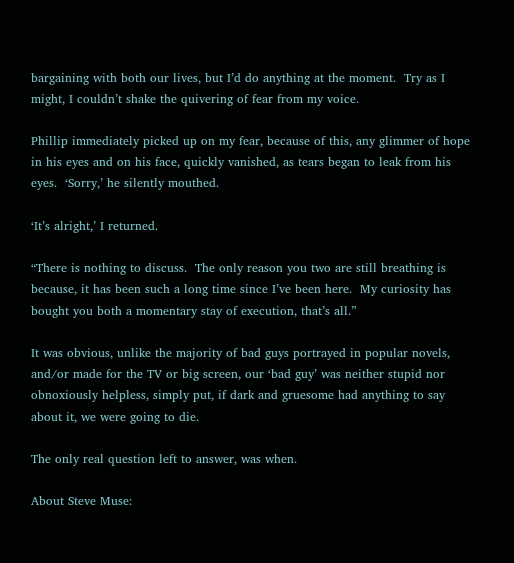bargaining with both our lives, but I’d do anything at the moment.  Try as I might, I couldn’t shake the quivering of fear from my voice.

Phillip immediately picked up on my fear, because of this, any glimmer of hope in his eyes and on his face, quickly vanished, as tears began to leak from his eyes.  ‘Sorry,’ he silently mouthed.

‘It’s alright,’ I returned.

“There is nothing to discuss.  The only reason you two are still breathing is because, it has been such a long time since I’ve been here.  My curiosity has bought you both a momentary stay of execution, that’s all.”

It was obvious, unlike the majority of bad guys portrayed in popular novels, and/or made for the TV or big screen, our ‘bad guy’ was neither stupid nor obnoxiously helpless, simply put, if dark and gruesome had anything to say about it, we were going to die.

The only real question left to answer, was when.

About Steve Muse: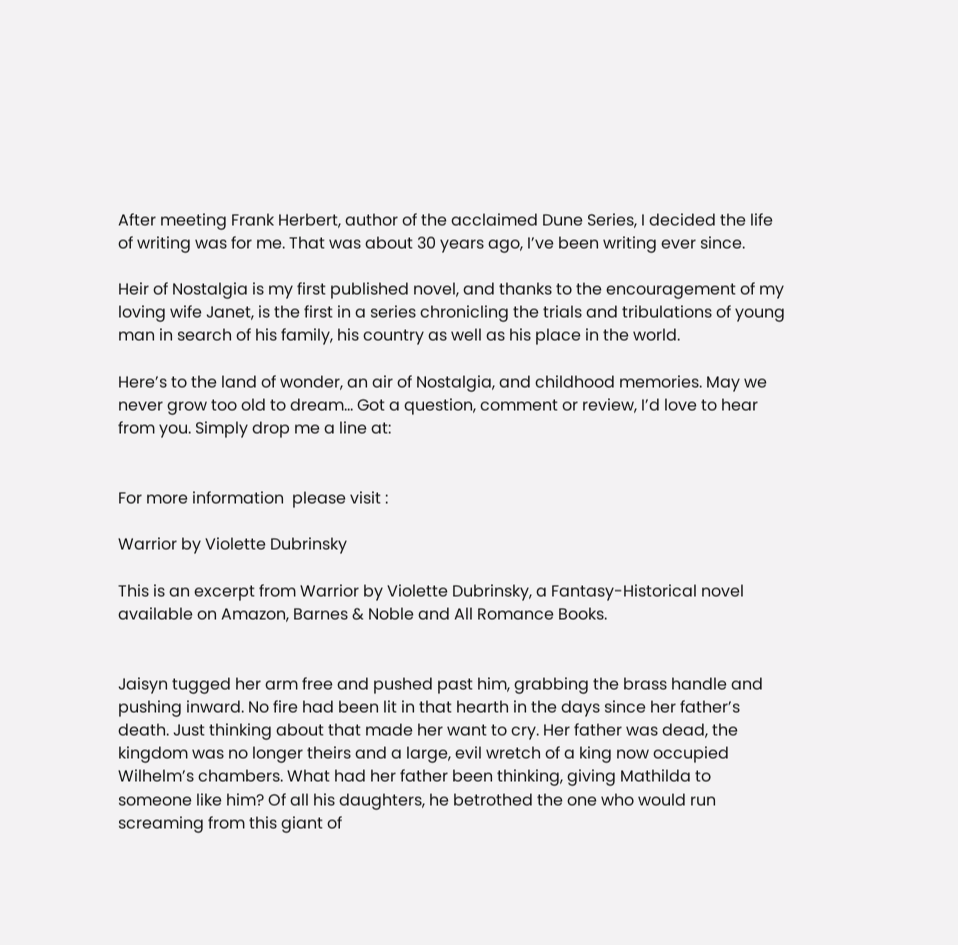After meeting Frank Herbert, author of the acclaimed Dune Series, I decided the life of writing was for me. That was about 30 years ago, I’ve been writing ever since.

Heir of Nostalgia is my first published novel, and thanks to the encouragement of my loving wife Janet, is the first in a series chronicling the trials and tribulations of young man in search of his family, his country as well as his place in the world.

Here’s to the land of wonder, an air of Nostalgia, and childhood memories. May we never grow too old to dream… Got a question, comment or review, I’d love to hear from you. Simply drop me a line at:


For more information  please visit :

Warrior by Violette Dubrinsky

This is an excerpt from Warrior by Violette Dubrinsky, a Fantasy-Historical novel available on Amazon, Barnes & Noble and All Romance Books.


Jaisyn tugged her arm free and pushed past him, grabbing the brass handle and pushing inward. No fire had been lit in that hearth in the days since her father’s death. Just thinking about that made her want to cry. Her father was dead, the kingdom was no longer theirs and a large, evil wretch of a king now occupied Wilhelm’s chambers. What had her father been thinking, giving Mathilda to someone like him? Of all his daughters, he betrothed the one who would run screaming from this giant of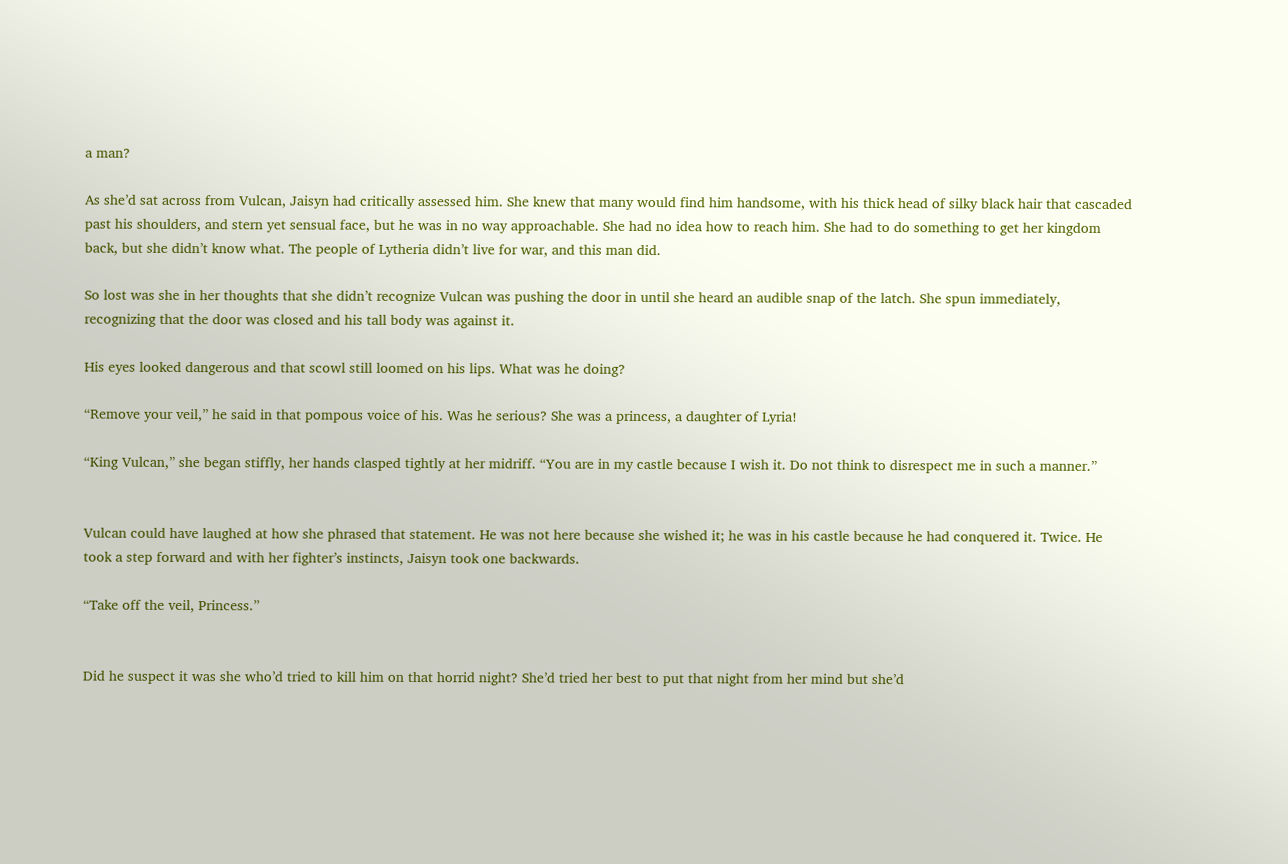a man?

As she’d sat across from Vulcan, Jaisyn had critically assessed him. She knew that many would find him handsome, with his thick head of silky black hair that cascaded past his shoulders, and stern yet sensual face, but he was in no way approachable. She had no idea how to reach him. She had to do something to get her kingdom back, but she didn’t know what. The people of Lytheria didn’t live for war, and this man did.

So lost was she in her thoughts that she didn’t recognize Vulcan was pushing the door in until she heard an audible snap of the latch. She spun immediately, recognizing that the door was closed and his tall body was against it.

His eyes looked dangerous and that scowl still loomed on his lips. What was he doing?

“Remove your veil,” he said in that pompous voice of his. Was he serious? She was a princess, a daughter of Lyria!

“King Vulcan,” she began stiffly, her hands clasped tightly at her midriff. “You are in my castle because I wish it. Do not think to disrespect me in such a manner.”


Vulcan could have laughed at how she phrased that statement. He was not here because she wished it; he was in his castle because he had conquered it. Twice. He took a step forward and with her fighter’s instincts, Jaisyn took one backwards.

“Take off the veil, Princess.”


Did he suspect it was she who’d tried to kill him on that horrid night? She’d tried her best to put that night from her mind but she’d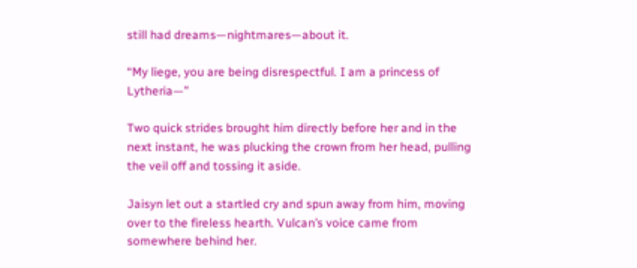still had dreams—nightmares—about it.

“My liege, you are being disrespectful. I am a princess of Lytheria—”

Two quick strides brought him directly before her and in the next instant, he was plucking the crown from her head, pulling the veil off and tossing it aside.

Jaisyn let out a startled cry and spun away from him, moving over to the fireless hearth. Vulcan’s voice came from somewhere behind her.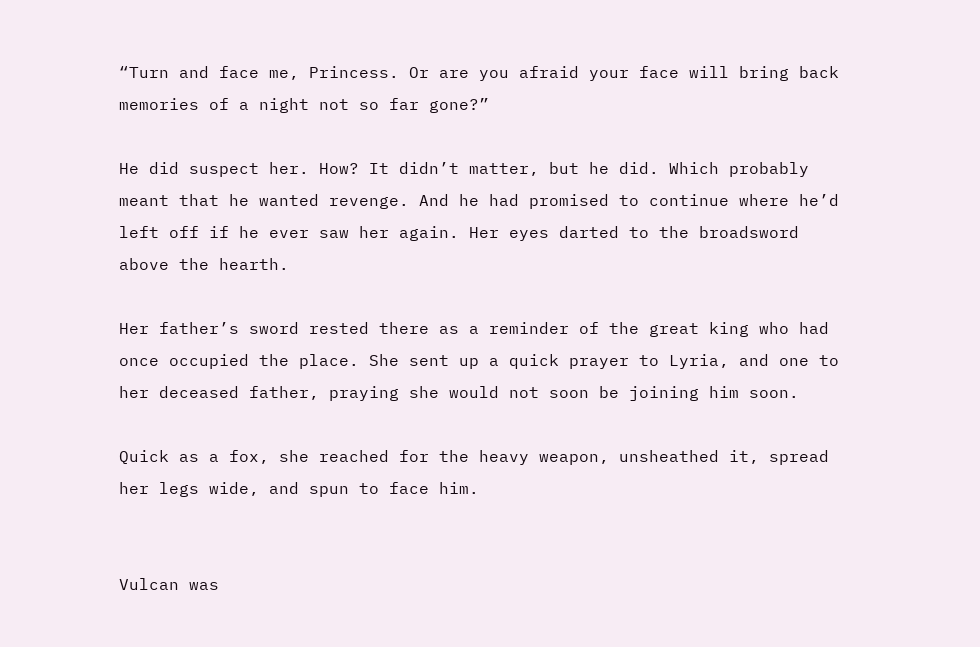“Turn and face me, Princess. Or are you afraid your face will bring back memories of a night not so far gone?”

He did suspect her. How? It didn’t matter, but he did. Which probably meant that he wanted revenge. And he had promised to continue where he’d left off if he ever saw her again. Her eyes darted to the broadsword above the hearth.

Her father’s sword rested there as a reminder of the great king who had once occupied the place. She sent up a quick prayer to Lyria, and one to her deceased father, praying she would not soon be joining him soon.

Quick as a fox, she reached for the heavy weapon, unsheathed it, spread her legs wide, and spun to face him.


Vulcan was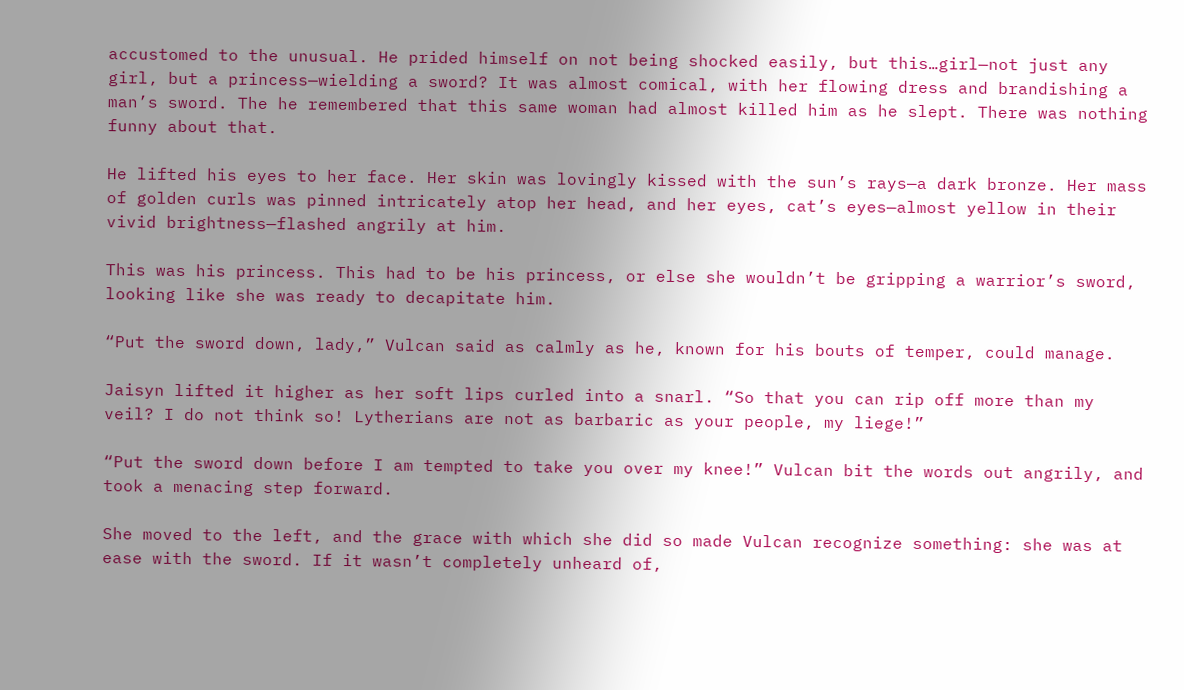accustomed to the unusual. He prided himself on not being shocked easily, but this…girl—not just any girl, but a princess—wielding a sword? It was almost comical, with her flowing dress and brandishing a man’s sword. The he remembered that this same woman had almost killed him as he slept. There was nothing funny about that.

He lifted his eyes to her face. Her skin was lovingly kissed with the sun’s rays—a dark bronze. Her mass of golden curls was pinned intricately atop her head, and her eyes, cat’s eyes—almost yellow in their vivid brightness—flashed angrily at him.

This was his princess. This had to be his princess, or else she wouldn’t be gripping a warrior’s sword, looking like she was ready to decapitate him.

“Put the sword down, lady,” Vulcan said as calmly as he, known for his bouts of temper, could manage.

Jaisyn lifted it higher as her soft lips curled into a snarl. “So that you can rip off more than my veil? I do not think so! Lytherians are not as barbaric as your people, my liege!”

“Put the sword down before I am tempted to take you over my knee!” Vulcan bit the words out angrily, and took a menacing step forward.

She moved to the left, and the grace with which she did so made Vulcan recognize something: she was at ease with the sword. If it wasn’t completely unheard of,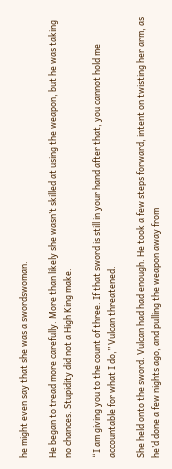he might even say that she was a swordswoman.

He began to tread more carefully. More than likely she wasn’t skilled at using the weapon, but he was taking no chances. Stupidity did not a High King make.

“I am giving you to the count of three. If that sword is still in your hand after that, you cannot hold me accountable for what I do,” Vulcan threatened.

She held onto the sword. Vulcan had had enough. He took a few steps forward, intent on twisting her arm, as he’d done a few nights ago, and pulling the weapon away from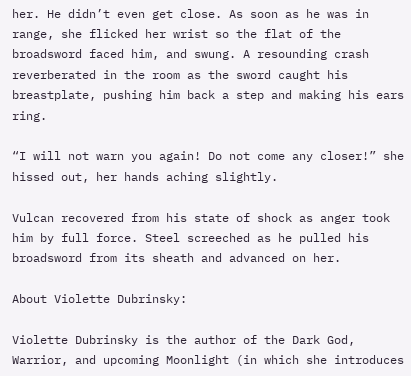her. He didn’t even get close. As soon as he was in range, she flicked her wrist so the flat of the broadsword faced him, and swung. A resounding crash reverberated in the room as the sword caught his breastplate, pushing him back a step and making his ears ring.

“I will not warn you again! Do not come any closer!” she hissed out, her hands aching slightly.

Vulcan recovered from his state of shock as anger took him by full force. Steel screeched as he pulled his broadsword from its sheath and advanced on her.

About Violette Dubrinsky:

Violette Dubrinsky is the author of the Dark God, Warrior, and upcoming Moonlight (in which she introduces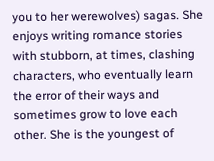you to her werewolves) sagas. She enjoys writing romance stories with stubborn, at times, clashing characters, who eventually learn the error of their ways and sometimes grow to love each other. She is the youngest of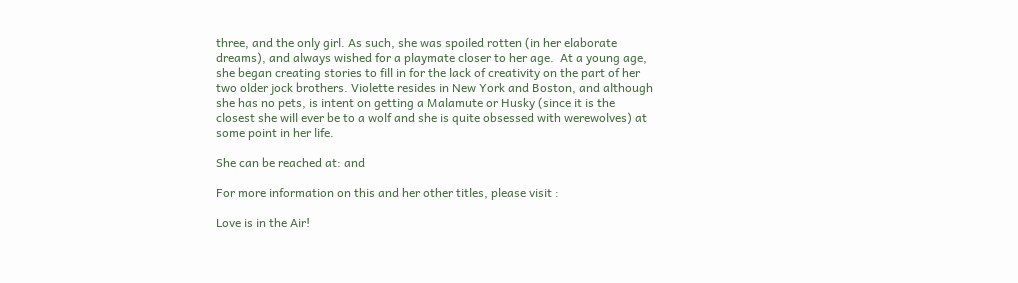three, and the only girl. As such, she was spoiled rotten (in her elaborate dreams), and always wished for a playmate closer to her age.  At a young age, she began creating stories to fill in for the lack of creativity on the part of her two older jock brothers. Violette resides in New York and Boston, and although she has no pets, is intent on getting a Malamute or Husky (since it is the closest she will ever be to a wolf and she is quite obsessed with werewolves) at some point in her life.

She can be reached at: and

For more information on this and her other titles, please visit :

Love is in the Air!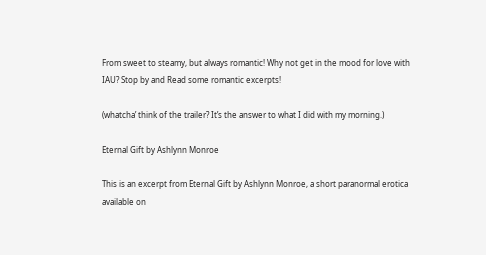From sweet to steamy, but always romantic! Why not get in the mood for love with IAU? Stop by and Read some romantic excerpts!

(whatcha’ think of the trailer? It’s the answer to what I did with my morning.)

Eternal Gift by Ashlynn Monroe

This is an excerpt from Eternal Gift by Ashlynn Monroe, a short paranormal erotica available on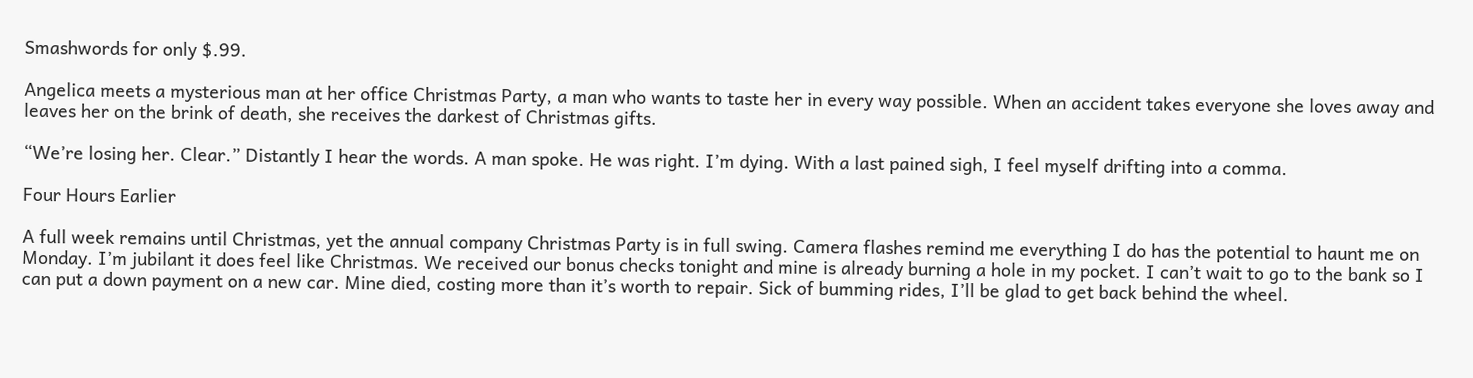Smashwords for only $.99.

Angelica meets a mysterious man at her office Christmas Party, a man who wants to taste her in every way possible. When an accident takes everyone she loves away and leaves her on the brink of death, she receives the darkest of Christmas gifts.

“We’re losing her. Clear.” Distantly I hear the words. A man spoke. He was right. I’m dying. With a last pained sigh, I feel myself drifting into a comma.

Four Hours Earlier

A full week remains until Christmas, yet the annual company Christmas Party is in full swing. Camera flashes remind me everything I do has the potential to haunt me on Monday. I’m jubilant it does feel like Christmas. We received our bonus checks tonight and mine is already burning a hole in my pocket. I can’t wait to go to the bank so I can put a down payment on a new car. Mine died, costing more than it’s worth to repair. Sick of bumming rides, I’ll be glad to get back behind the wheel.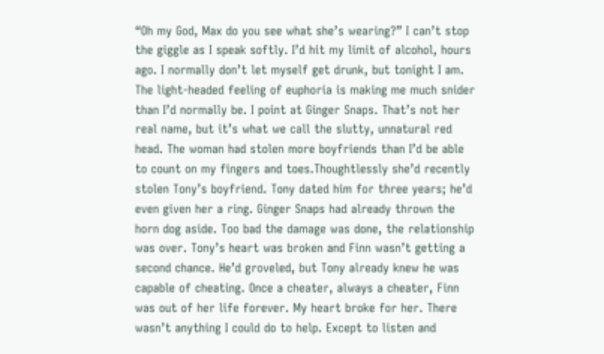“Oh my God, Max do you see what she’s wearing?” I can’t stop the giggle as I speak softly. I’d hit my limit of alcohol, hours ago. I normally don’t let myself get drunk, but tonight I am. The light-headed feeling of euphoria is making me much snider than I’d normally be. I point at Ginger Snaps. That’s not her real name, but it’s what we call the slutty, unnatural red head. The woman had stolen more boyfriends than I’d be able to count on my fingers and toes.Thoughtlessly she’d recently stolen Tony’s boyfriend. Tony dated him for three years; he’d even given her a ring. Ginger Snaps had already thrown the horn dog aside. Too bad the damage was done, the relationship was over. Tony’s heart was broken and Finn wasn’t getting a second chance. He’d groveled, but Tony already knew he was capable of cheating. Once a cheater, always a cheater, Finn was out of her life forever. My heart broke for her. There wasn’t anything I could do to help. Except to listen and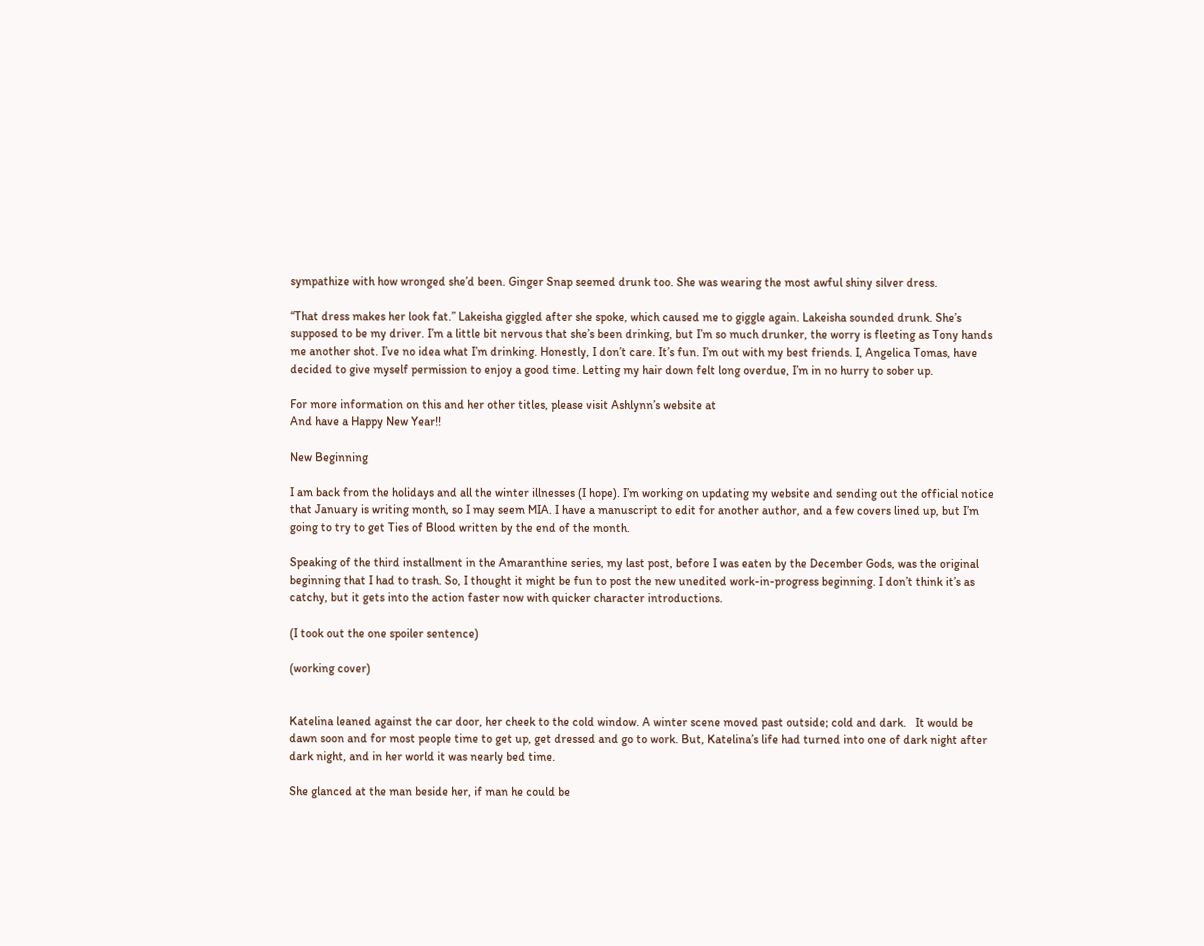sympathize with how wronged she’d been. Ginger Snap seemed drunk too. She was wearing the most awful shiny silver dress.

“That dress makes her look fat.” Lakeisha giggled after she spoke, which caused me to giggle again. Lakeisha sounded drunk. She’s supposed to be my driver. I’m a little bit nervous that she’s been drinking, but I’m so much drunker, the worry is fleeting as Tony hands me another shot. I’ve no idea what I’m drinking. Honestly, I don’t care. It’s fun. I’m out with my best friends. I, Angelica Tomas, have decided to give myself permission to enjoy a good time. Letting my hair down felt long overdue, I’m in no hurry to sober up.

For more information on this and her other titles, please visit Ashlynn’s website at
And have a Happy New Year!!

New Beginning

I am back from the holidays and all the winter illnesses (I hope). I’m working on updating my website and sending out the official notice that January is writing month, so I may seem MIA. I have a manuscript to edit for another author, and a few covers lined up, but I’m going to try to get Ties of Blood written by the end of the month.

Speaking of the third installment in the Amaranthine series, my last post, before I was eaten by the December Gods, was the original beginning that I had to trash. So, I thought it might be fun to post the new unedited work-in-progress beginning. I don’t think it’s as catchy, but it gets into the action faster now with quicker character introductions.

(I took out the one spoiler sentence)

(working cover)


Katelina leaned against the car door, her cheek to the cold window. A winter scene moved past outside; cold and dark.   It would be dawn soon and for most people time to get up, get dressed and go to work. But, Katelina’s life had turned into one of dark night after dark night, and in her world it was nearly bed time.

She glanced at the man beside her, if man he could be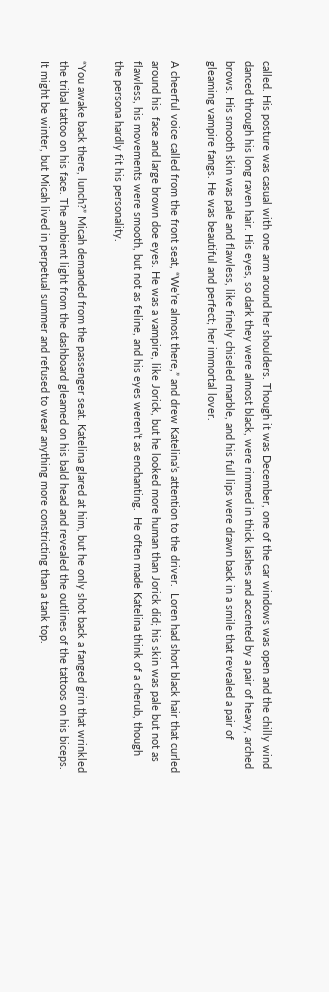called. His posture was casual with one arm around her shoulders. Though it was December, one of the car windows was open and the chilly wind danced through his long raven hair. His eyes, so dark they were almost black, were rimmed in thick lashes and accented by a pair of heavy, arched brows. His smooth skin was pale and flawless, like finely chiseled marble, and his full lips were drawn back in a smile that revealed a pair of gleaming vampire fangs. He was beautiful and perfect; her immortal lover.

A cheerful voice called from the front seat, “We’re almost there,” and drew Katelina’s attention to the driver.  Loren had short black hair that curled around his  face and large brown doe eyes. He was a vampire, like Jorick, but he looked more human than Jorick did; his skin was pale but not as flawless, his movements were smooth, but not as feline, and his eyes weren’t as enchanting.  He often made Katelina think of a cherub, though the persona hardly fit his personality.

“You awake back there, lunch?” Micah demanded from the passenger seat. Katelina glared at him, but he only shot back a fanged grin that wrinkled the tribal tattoo on his face. The ambient light from the dashboard gleamed on his bald head and revealed the outlines of the tattoos on his biceps.  It might be winter, but Micah lived in perpetual summer and refused to wear anything more constricting than a tank top.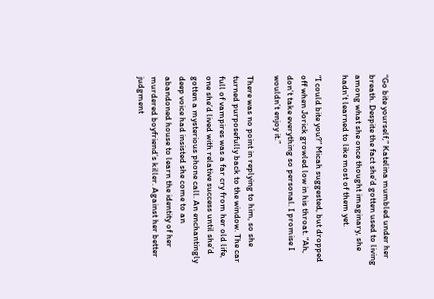“Go bite yourself,” Katelina mumbled under her breath. Despite the fact she’d gotten used to living among what she once thought imaginary, she hadn’t learned to like most of them yet.

“I could bite you?” Micah suggested, but dropped off when Jorick growled low in his throat. “Ah, don’t take everything so personal. I promise I wouldn’t enjoy it.”

There was no point in replying to him, so she turned purposefully back to the window. The car full of vampires was a far cry from her old life, one she’d lived with relative success until she’d gotten a mysterious phone call. An enchantingly deep voice had insisted she come to an abandoned house to learn the identity of her murdered boyfriend’s killer. Against her better judgment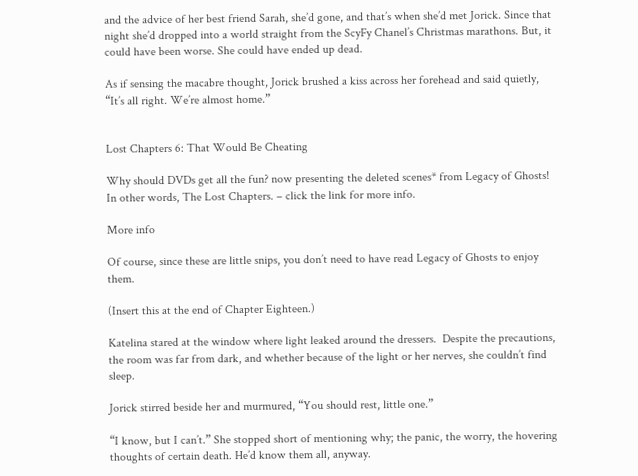and the advice of her best friend Sarah, she’d gone, and that’s when she’d met Jorick. Since that night she’d dropped into a world straight from the ScyFy Chanel’s Christmas marathons. But, it could have been worse. She could have ended up dead.

As if sensing the macabre thought, Jorick brushed a kiss across her forehead and said quietly, “It’s all right. We’re almost home.”


Lost Chapters 6: That Would Be Cheating

Why should DVDs get all the fun? now presenting the deleted scenes* from Legacy of Ghosts! In other words, The Lost Chapters. – click the link for more info.

More info

Of course, since these are little snips, you don’t need to have read Legacy of Ghosts to enjoy them.

(Insert this at the end of Chapter Eighteen.)

Katelina stared at the window where light leaked around the dressers.  Despite the precautions, the room was far from dark, and whether because of the light or her nerves, she couldn’t find sleep.

Jorick stirred beside her and murmured, “You should rest, little one.”

“I know, but I can’t.” She stopped short of mentioning why; the panic, the worry, the hovering thoughts of certain death. He’d know them all, anyway.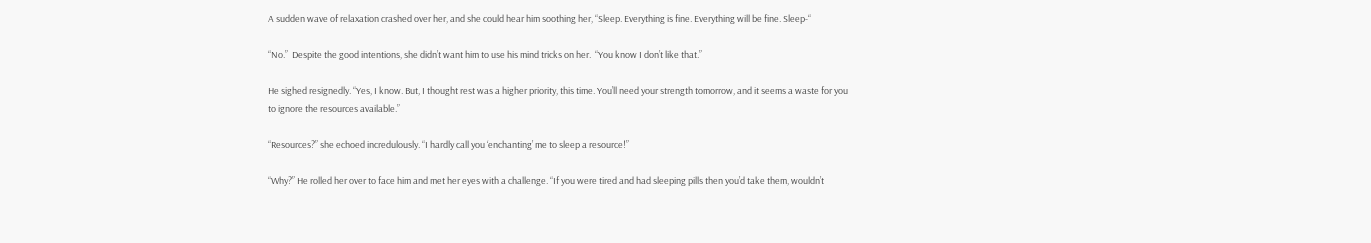A sudden wave of relaxation crashed over her, and she could hear him soothing her, “Sleep. Everything is fine. Everything will be fine. Sleep-“

“No.”  Despite the good intentions, she didn’t want him to use his mind tricks on her.  “You know I don’t like that.”

He sighed resignedly. “Yes, I know. But, I thought rest was a higher priority, this time. You’ll need your strength tomorrow, and it seems a waste for you to ignore the resources available.”

“Resources?” she echoed incredulously. “I hardly call you ‘enchanting’ me to sleep a resource!”

“Why?” He rolled her over to face him and met her eyes with a challenge. “If you were tired and had sleeping pills then you’d take them, wouldn’t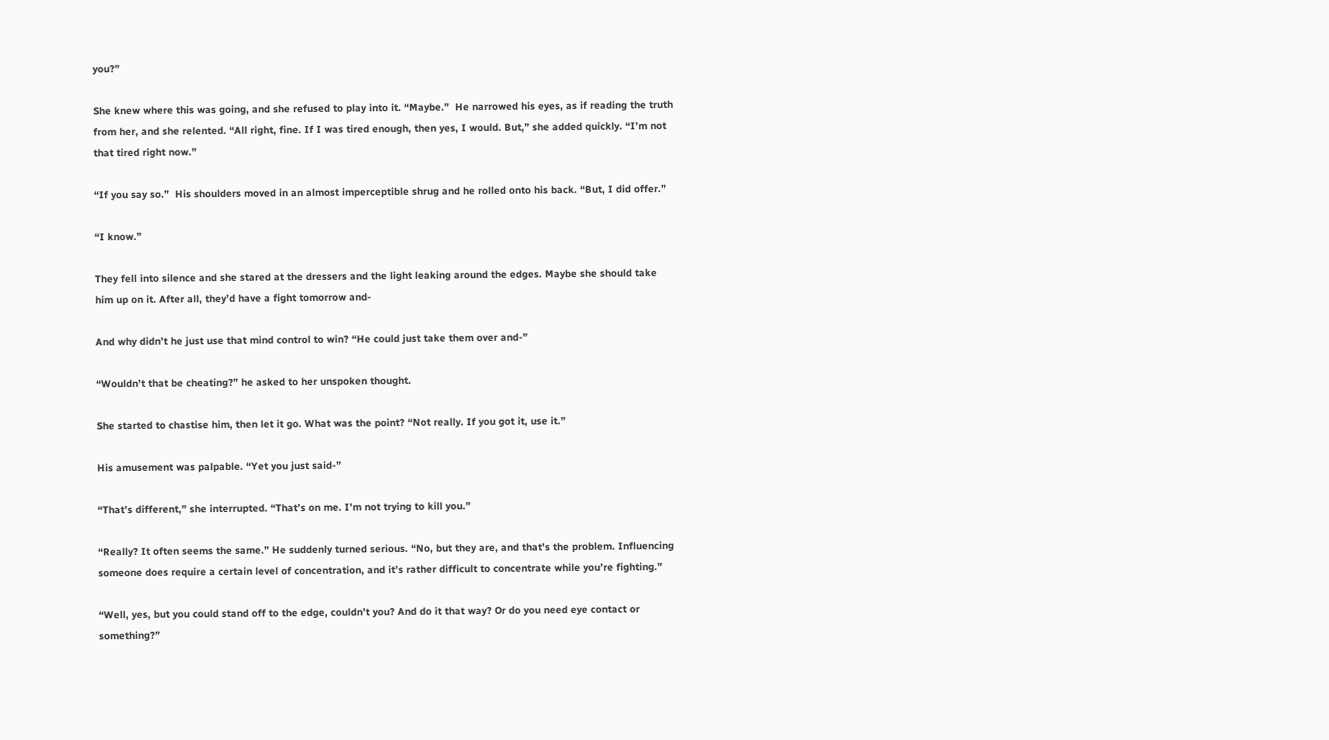you?”

She knew where this was going, and she refused to play into it. “Maybe.”  He narrowed his eyes, as if reading the truth from her, and she relented. “All right, fine. If I was tired enough, then yes, I would. But,” she added quickly. “I’m not that tired right now.”

“If you say so.”  His shoulders moved in an almost imperceptible shrug and he rolled onto his back. “But, I did offer.”

“I know.”

They fell into silence and she stared at the dressers and the light leaking around the edges. Maybe she should take him up on it. After all, they’d have a fight tomorrow and-

And why didn’t he just use that mind control to win? “He could just take them over and-”

“Wouldn’t that be cheating?” he asked to her unspoken thought.

She started to chastise him, then let it go. What was the point? “Not really. If you got it, use it.”

His amusement was palpable. “Yet you just said-”

“That’s different,” she interrupted. “That’s on me. I’m not trying to kill you.”

“Really? It often seems the same.” He suddenly turned serious. “No, but they are, and that’s the problem. Influencing someone does require a certain level of concentration, and it’s rather difficult to concentrate while you’re fighting.”

“Well, yes, but you could stand off to the edge, couldn’t you? And do it that way? Or do you need eye contact or something?”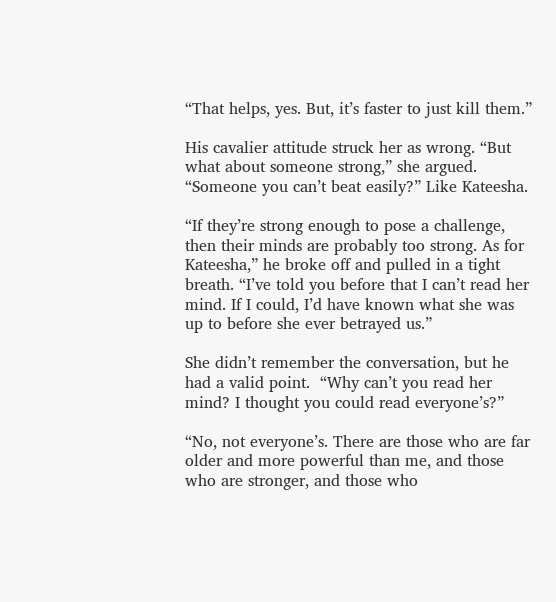“That helps, yes. But, it’s faster to just kill them.”

His cavalier attitude struck her as wrong. “But what about someone strong,” she argued. “Someone you can’t beat easily?” Like Kateesha.

“If they’re strong enough to pose a challenge, then their minds are probably too strong. As for Kateesha,” he broke off and pulled in a tight breath. “I’ve told you before that I can’t read her mind. If I could, I’d have known what she was up to before she ever betrayed us.”

She didn’t remember the conversation, but he had a valid point.  “Why can’t you read her mind? I thought you could read everyone’s?”

“No, not everyone’s. There are those who are far older and more powerful than me, and those who are stronger, and those who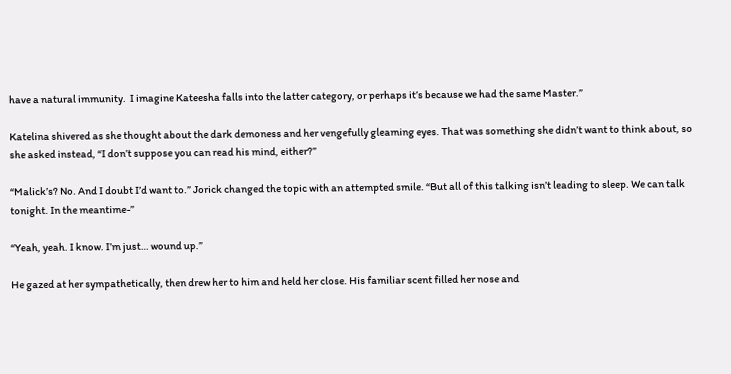have a natural immunity.  I imagine Kateesha falls into the latter category, or perhaps it’s because we had the same Master.”

Katelina shivered as she thought about the dark demoness and her vengefully gleaming eyes. That was something she didn’t want to think about, so she asked instead, “I don’t suppose you can read his mind, either?”

“Malick’s? No. And I doubt I’d want to.” Jorick changed the topic with an attempted smile. “But all of this talking isn’t leading to sleep. We can talk tonight. In the meantime-”

“Yeah, yeah. I know. I’m just… wound up.”

He gazed at her sympathetically, then drew her to him and held her close. His familiar scent filled her nose and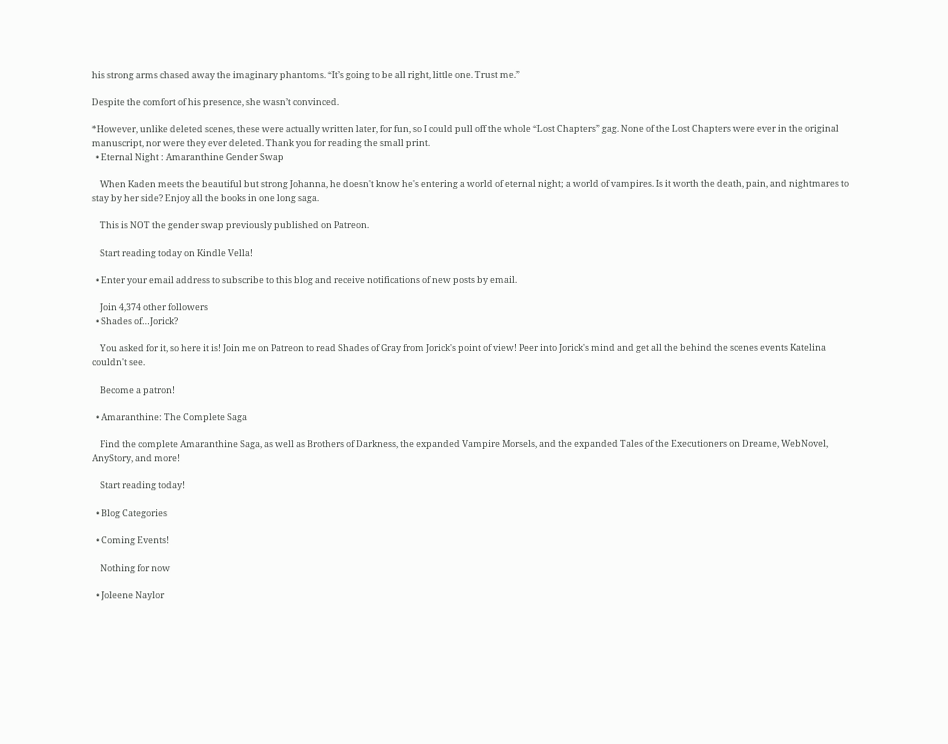his strong arms chased away the imaginary phantoms. “It’s going to be all right, little one. Trust me.”

Despite the comfort of his presence, she wasn’t convinced.

*However, unlike deleted scenes, these were actually written later, for fun, so I could pull off the whole “Lost Chapters” gag. None of the Lost Chapters were ever in the original manuscript, nor were they ever deleted. Thank you for reading the small print.
  • Eternal Night : Amaranthine Gender Swap

    When Kaden meets the beautiful but strong Johanna, he doesn't know he's entering a world of eternal night; a world of vampires. Is it worth the death, pain, and nightmares to stay by her side? Enjoy all the books in one long saga.

    This is NOT the gender swap previously published on Patreon.

    Start reading today on Kindle Vella!

  • Enter your email address to subscribe to this blog and receive notifications of new posts by email.

    Join 4,374 other followers
  • Shades of…Jorick?

    You asked for it, so here it is! Join me on Patreon to read Shades of Gray from Jorick's point of view! Peer into Jorick's mind and get all the behind the scenes events Katelina couldn't see.

    Become a patron!

  • Amaranthine: The Complete Saga

    Find the complete Amaranthine Saga, as well as Brothers of Darkness, the expanded Vampire Morsels, and the expanded Tales of the Executioners on Dreame, WebNovel, AnyStory, and more!

    Start reading today!

  • Blog Categories

  • Coming Events!

    Nothing for now

  • Joleene Naylor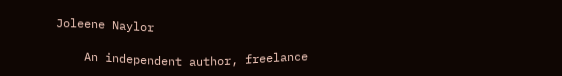Joleene Naylor

    An independent author, freelance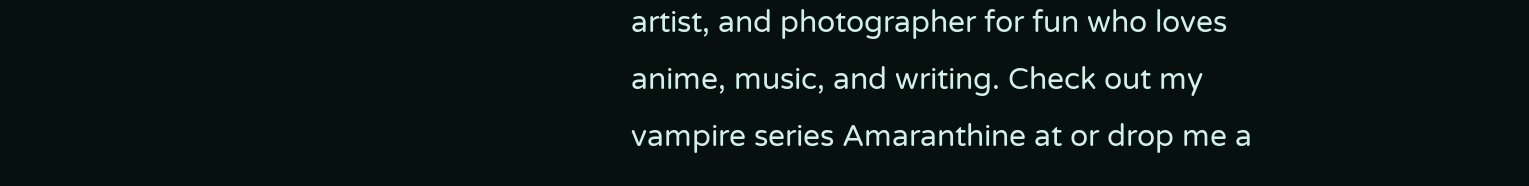artist, and photographer for fun who loves anime, music, and writing. Check out my vampire series Amaranthine at or drop me a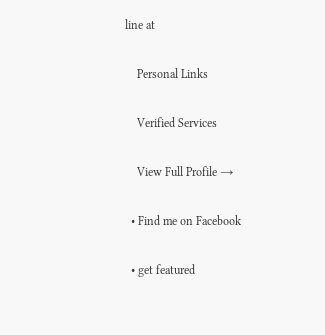line at

    Personal Links

    Verified Services

    View Full Profile →

  • Find me on Facebook

  • get featured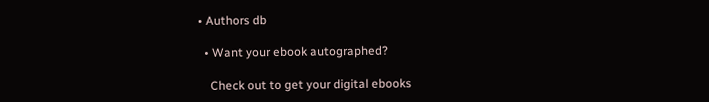• Authors db

  • Want your ebook autographed?

    Check out to get your digital ebooks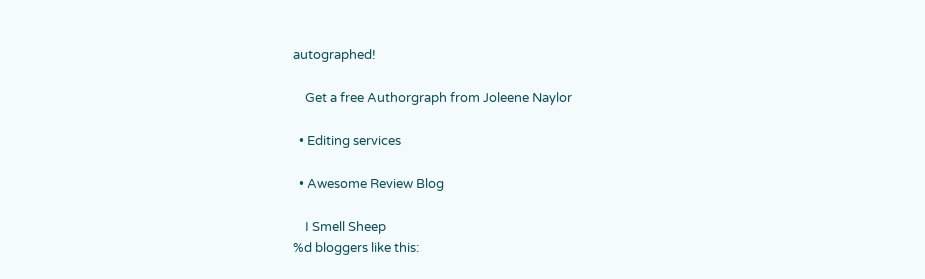autographed!

    Get a free Authorgraph from Joleene Naylor

  • Editing services

  • Awesome Review Blog

    I Smell Sheep
%d bloggers like this: